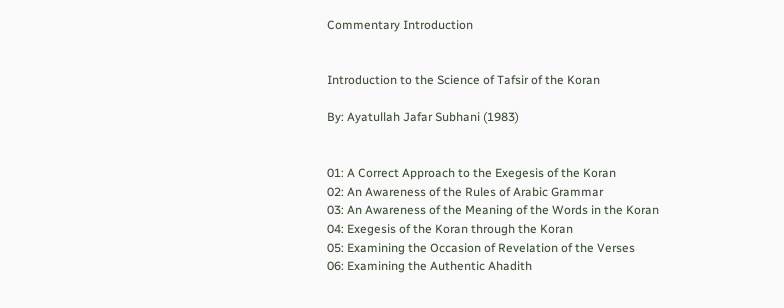Commentary Introduction


Introduction to the Science of Tafsir of the Koran

By: Ayatullah Jafar Subhani (1983)


01: A Correct Approach to the Exegesis of the Koran
02: An Awareness of the Rules of Arabic Grammar
03: An Awareness of the Meaning of the Words in the Koran
04: Exegesis of the Koran through the Koran
05: Examining the Occasion of Revelation of the Verses
06: Examining the Authentic Ahadith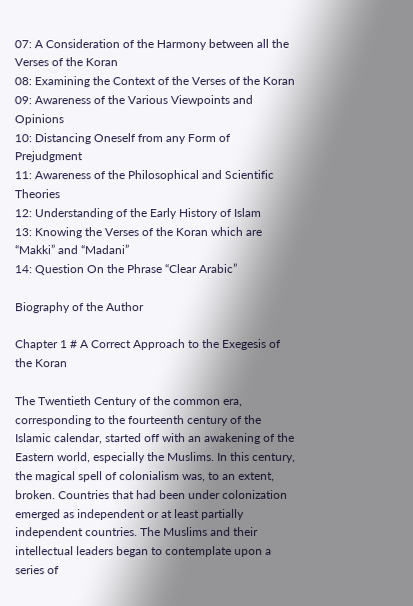07: A Consideration of the Harmony between all the Verses of the Koran
08: Examining the Context of the Verses of the Koran
09: Awareness of the Various Viewpoints and Opinions
10: Distancing Oneself from any Form of Prejudgment
11: Awareness of the Philosophical and Scientific Theories
12: Understanding of the Early History of Islam
13: Knowing the Verses of the Koran which are “Makki” and “Madani”
14: Question On the Phrase “Clear Arabic”

Biography of the Author

Chapter 1 # A Correct Approach to the Exegesis of the Koran

The Twentieth Century of the common era, corresponding to the fourteenth century of the Islamic calendar, started off with an awakening of the Eastern world, especially the Muslims. In this century, the magical spell of colonialism was, to an extent, broken. Countries that had been under colonization emerged as independent or at least partially independent countries. The Muslims and their intellectual leaders began to contemplate upon a series of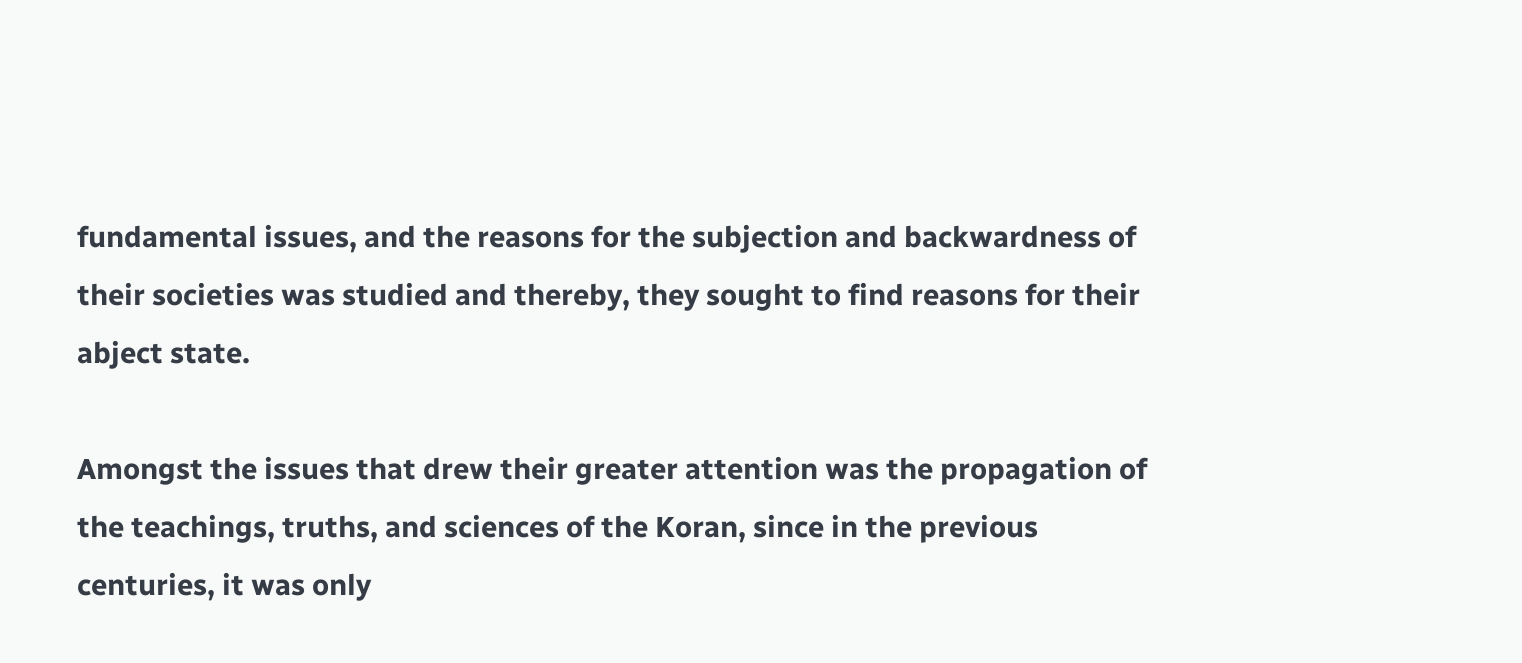fundamental issues, and the reasons for the subjection and backwardness of their societies was studied and thereby, they sought to find reasons for their abject state.

Amongst the issues that drew their greater attention was the propagation of the teachings, truths, and sciences of the Koran, since in the previous centuries, it was only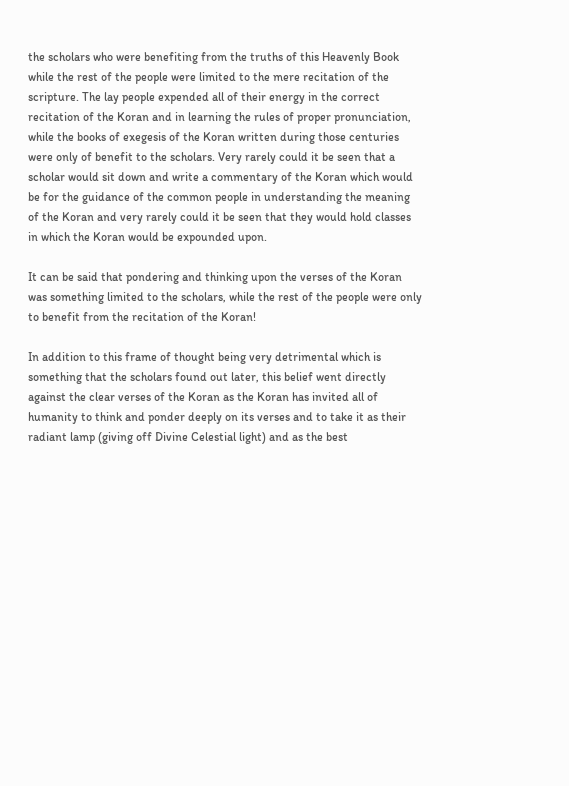the scholars who were benefiting from the truths of this Heavenly Book while the rest of the people were limited to the mere recitation of the scripture. The lay people expended all of their energy in the correct recitation of the Koran and in learning the rules of proper pronunciation, while the books of exegesis of the Koran written during those centuries were only of benefit to the scholars. Very rarely could it be seen that a scholar would sit down and write a commentary of the Koran which would be for the guidance of the common people in understanding the meaning of the Koran and very rarely could it be seen that they would hold classes in which the Koran would be expounded upon.

It can be said that pondering and thinking upon the verses of the Koran was something limited to the scholars, while the rest of the people were only to benefit from the recitation of the Koran!

In addition to this frame of thought being very detrimental which is something that the scholars found out later, this belief went directly against the clear verses of the Koran as the Koran has invited all of humanity to think and ponder deeply on its verses and to take it as their radiant lamp (giving off Divine Celestial light) and as the best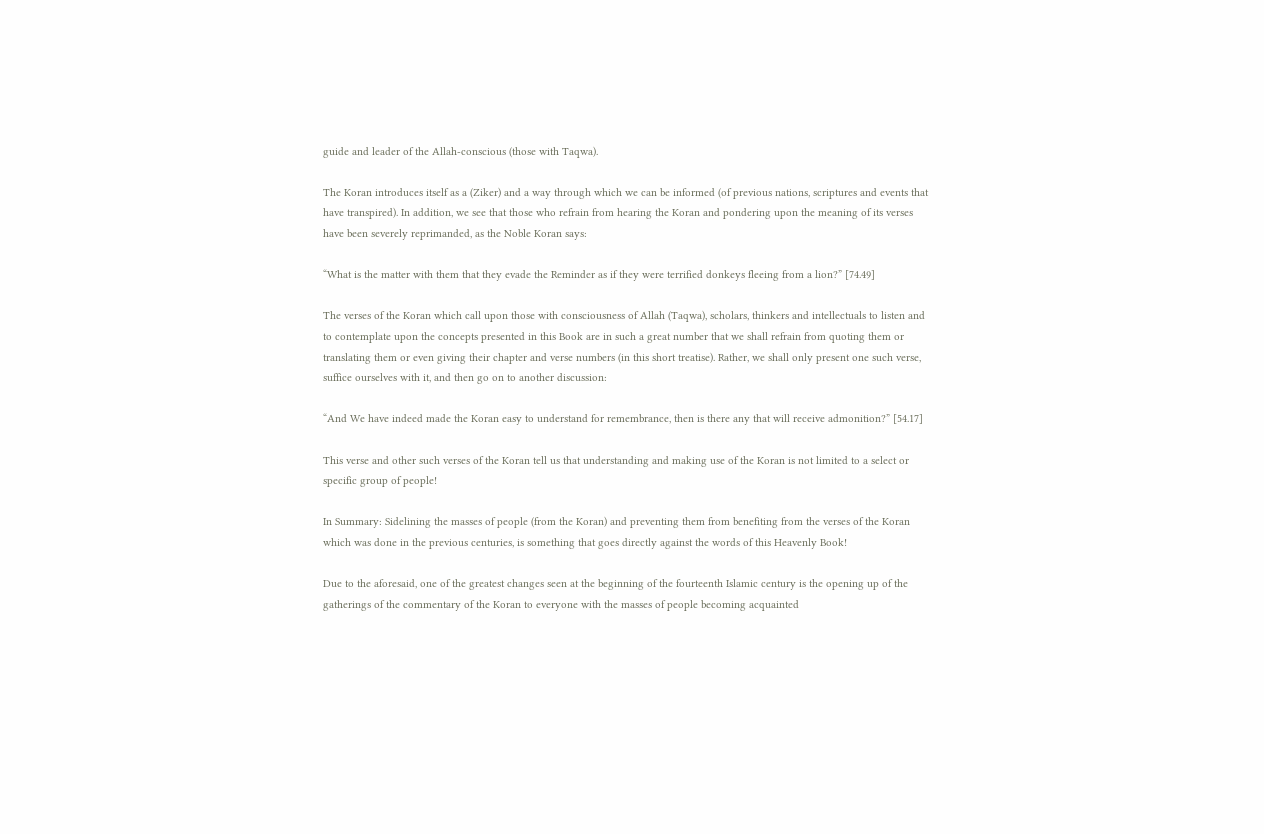guide and leader of the Allah-conscious (those with Taqwa).

The Koran introduces itself as a (Ziker) and a way through which we can be informed (of previous nations, scriptures and events that have transpired). In addition, we see that those who refrain from hearing the Koran and pondering upon the meaning of its verses have been severely reprimanded, as the Noble Koran says:

“What is the matter with them that they evade the Reminder as if they were terrified donkeys fleeing from a lion?” [74.49]

The verses of the Koran which call upon those with consciousness of Allah (Taqwa), scholars, thinkers and intellectuals to listen and to contemplate upon the concepts presented in this Book are in such a great number that we shall refrain from quoting them or translating them or even giving their chapter and verse numbers (in this short treatise). Rather, we shall only present one such verse, suffice ourselves with it, and then go on to another discussion:

“And We have indeed made the Koran easy to understand for remembrance, then is there any that will receive admonition?” [54.17]

This verse and other such verses of the Koran tell us that understanding and making use of the Koran is not limited to a select or specific group of people!

In Summary: Sidelining the masses of people (from the Koran) and preventing them from benefiting from the verses of the Koran which was done in the previous centuries, is something that goes directly against the words of this Heavenly Book!

Due to the aforesaid, one of the greatest changes seen at the beginning of the fourteenth Islamic century is the opening up of the gatherings of the commentary of the Koran to everyone with the masses of people becoming acquainted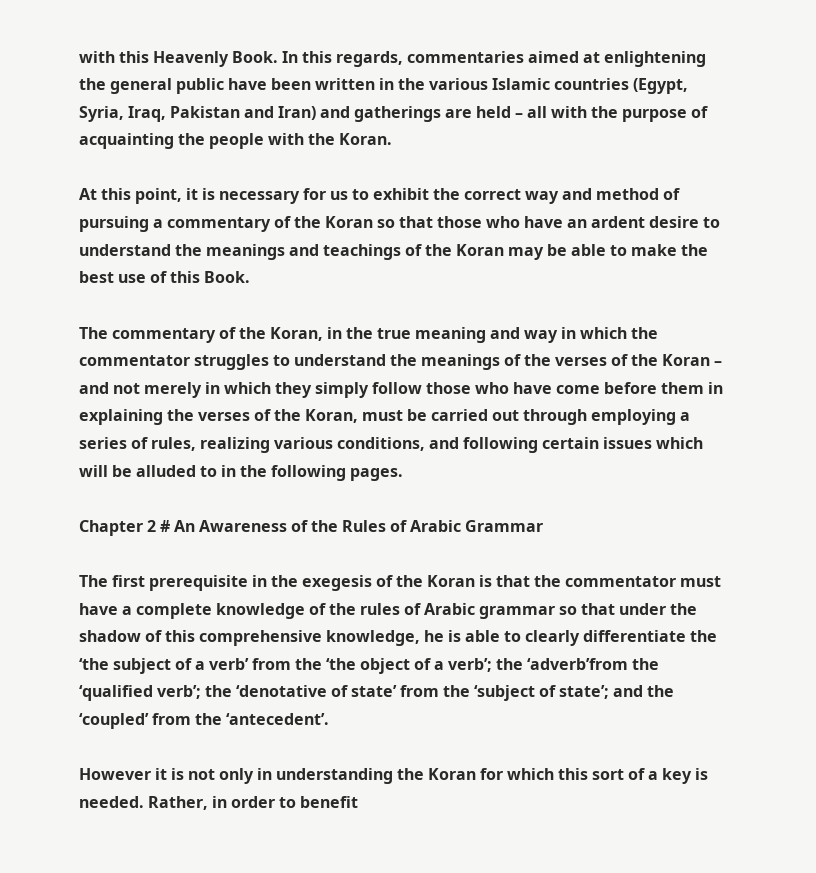with this Heavenly Book. In this regards, commentaries aimed at enlightening the general public have been written in the various Islamic countries (Egypt, Syria, Iraq, Pakistan and Iran) and gatherings are held – all with the purpose of acquainting the people with the Koran.

At this point, it is necessary for us to exhibit the correct way and method of pursuing a commentary of the Koran so that those who have an ardent desire to understand the meanings and teachings of the Koran may be able to make the best use of this Book.

The commentary of the Koran, in the true meaning and way in which the commentator struggles to understand the meanings of the verses of the Koran – and not merely in which they simply follow those who have come before them in explaining the verses of the Koran, must be carried out through employing a series of rules, realizing various conditions, and following certain issues which will be alluded to in the following pages.

Chapter 2 # An Awareness of the Rules of Arabic Grammar

The first prerequisite in the exegesis of the Koran is that the commentator must have a complete knowledge of the rules of Arabic grammar so that under the shadow of this comprehensive knowledge, he is able to clearly differentiate the ‘the subject of a verb’ from the ‘the object of a verb’; the ‘adverb’from the ‘qualified verb’; the ‘denotative of state’ from the ‘subject of state’; and the ‘coupled’ from the ‘antecedent’.

However it is not only in understanding the Koran for which this sort of a key is needed. Rather, in order to benefit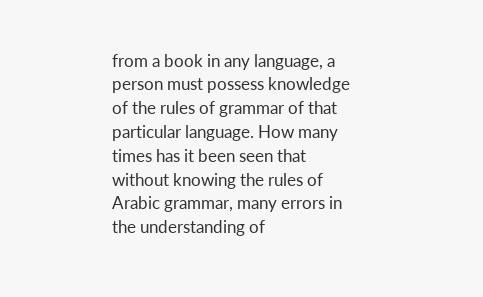from a book in any language, a person must possess knowledge of the rules of grammar of that particular language. How many times has it been seen that without knowing the rules of Arabic grammar, many errors in the understanding of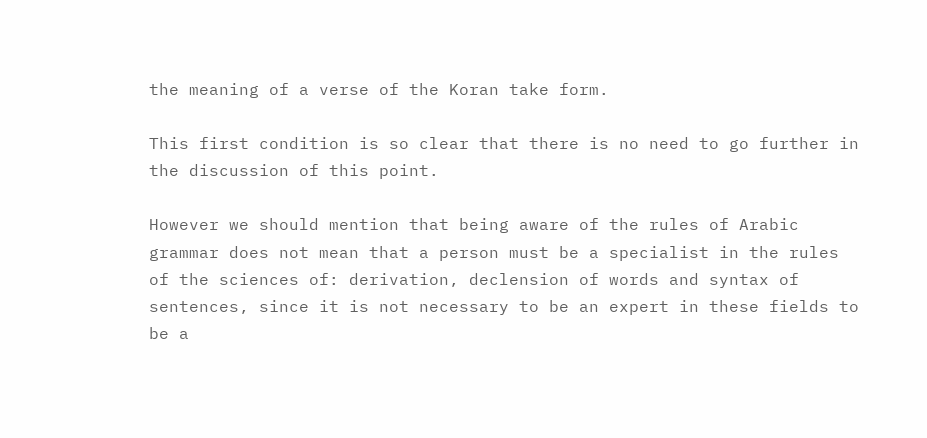the meaning of a verse of the Koran take form.

This first condition is so clear that there is no need to go further in the discussion of this point.

However we should mention that being aware of the rules of Arabic grammar does not mean that a person must be a specialist in the rules of the sciences of: derivation, declension of words and syntax of sentences, since it is not necessary to be an expert in these fields to be a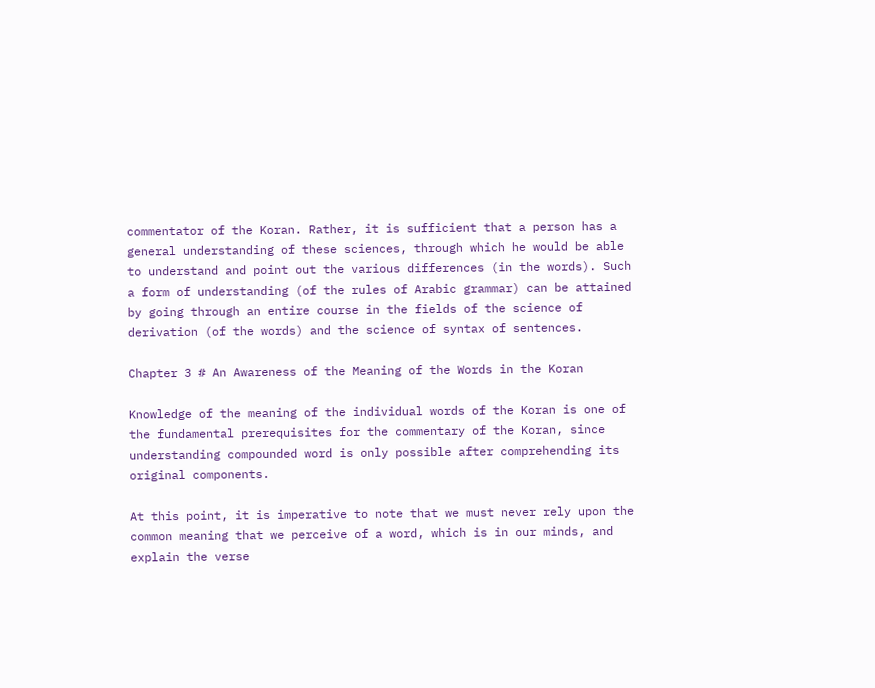commentator of the Koran. Rather, it is sufficient that a person has a general understanding of these sciences, through which he would be able to understand and point out the various differences (in the words). Such a form of understanding (of the rules of Arabic grammar) can be attained by going through an entire course in the fields of the science of derivation (of the words) and the science of syntax of sentences.

Chapter 3 # An Awareness of the Meaning of the Words in the Koran

Knowledge of the meaning of the individual words of the Koran is one of the fundamental prerequisites for the commentary of the Koran, since understanding compounded word is only possible after comprehending its original components.

At this point, it is imperative to note that we must never rely upon the common meaning that we perceive of a word, which is in our minds, and explain the verse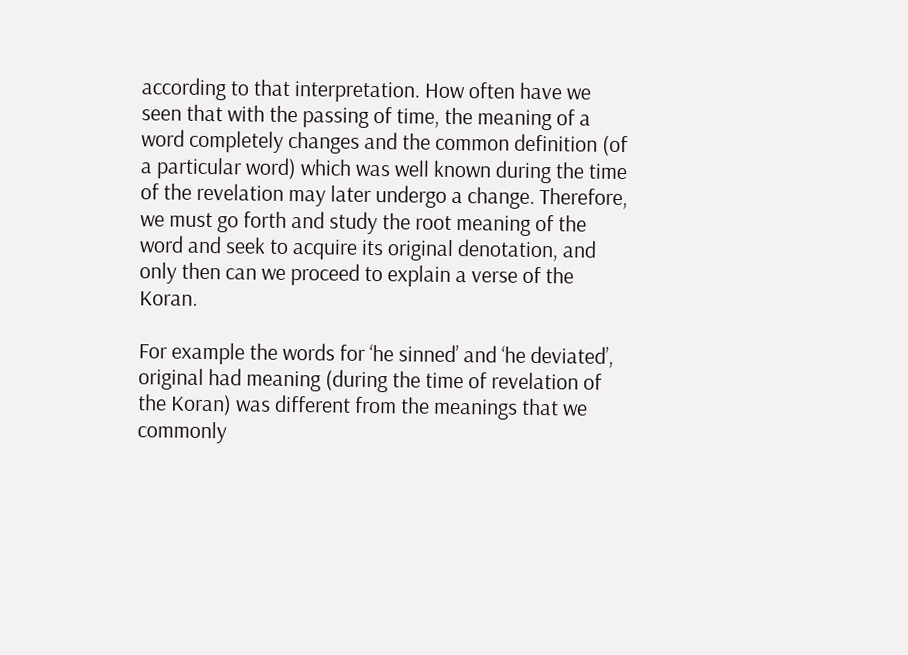according to that interpretation. How often have we seen that with the passing of time, the meaning of a word completely changes and the common definition (of a particular word) which was well known during the time of the revelation may later undergo a change. Therefore, we must go forth and study the root meaning of the word and seek to acquire its original denotation, and only then can we proceed to explain a verse of the Koran.

For example the words for ‘he sinned’ and ‘he deviated’, original had meaning (during the time of revelation of the Koran) was different from the meanings that we commonly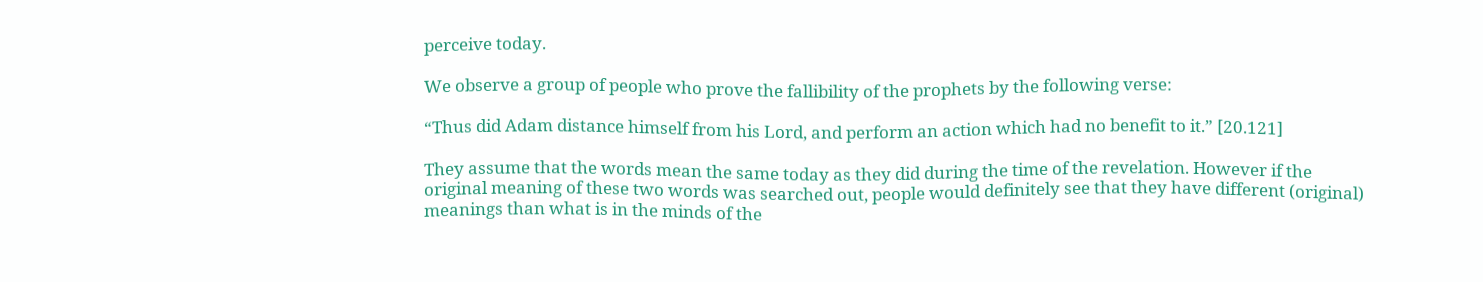perceive today.

We observe a group of people who prove the fallibility of the prophets by the following verse:

“Thus did Adam distance himself from his Lord, and perform an action which had no benefit to it.” [20.121]

They assume that the words mean the same today as they did during the time of the revelation. However if the original meaning of these two words was searched out, people would definitely see that they have different (original) meanings than what is in the minds of the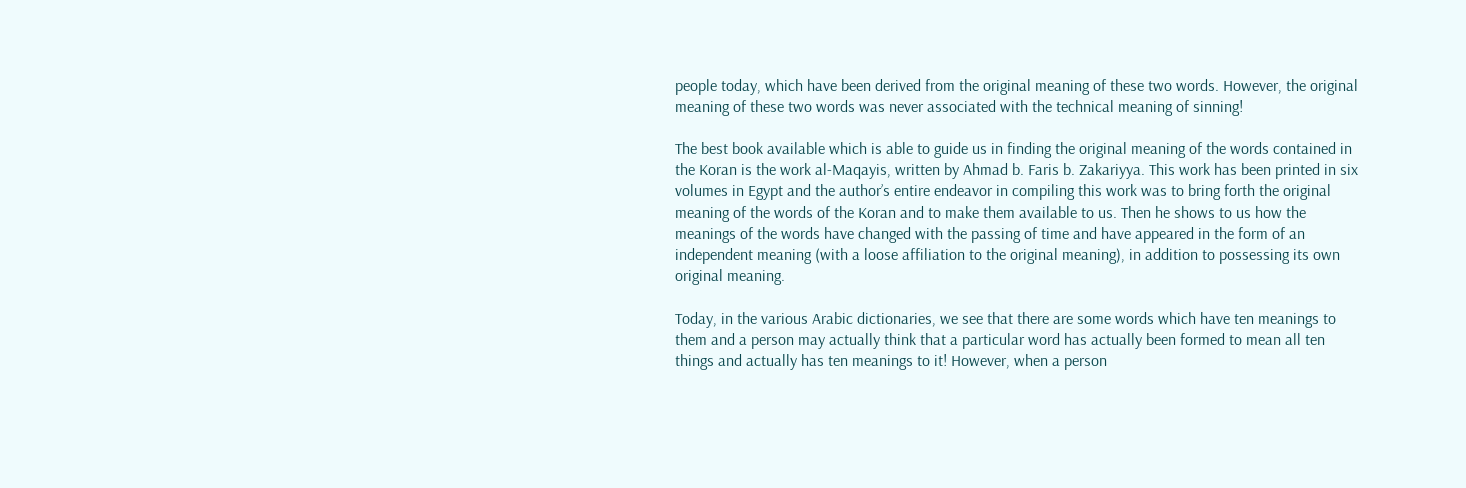people today, which have been derived from the original meaning of these two words. However, the original meaning of these two words was never associated with the technical meaning of sinning!

The best book available which is able to guide us in finding the original meaning of the words contained in the Koran is the work al-Maqayis, written by Ahmad b. Faris b. Zakariyya. This work has been printed in six volumes in Egypt and the author’s entire endeavor in compiling this work was to bring forth the original meaning of the words of the Koran and to make them available to us. Then he shows to us how the meanings of the words have changed with the passing of time and have appeared in the form of an independent meaning (with a loose affiliation to the original meaning), in addition to possessing its own original meaning.

Today, in the various Arabic dictionaries, we see that there are some words which have ten meanings to them and a person may actually think that a particular word has actually been formed to mean all ten things and actually has ten meanings to it! However, when a person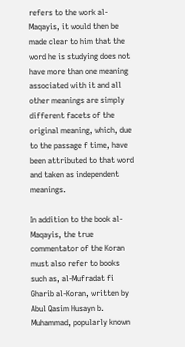refers to the work al-Maqayis, it would then be made clear to him that the word he is studying does not have more than one meaning associated with it and all other meanings are simply different facets of the original meaning, which, due to the passage f time, have been attributed to that word and taken as independent meanings.

In addition to the book al-Maqayis, the true commentator of the Koran must also refer to books such as, al-Mufradat fi Gharib al-Koran, written by Abul Qasim Husayn b. Muhammad, popularly known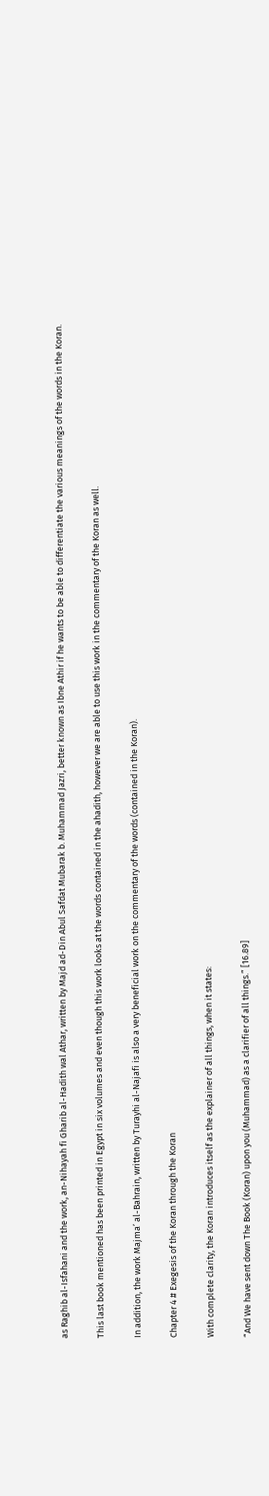as Raghib al-Isfahani and the work, an-Nihayah fi Gharib al-Hadith wal Athar, written by Majd ad-Din Abul Safdat Mubarak b. Muhammad Jazri, better known as Ibne Athir if he wants to be able to differentiate the various meanings of the words in the Koran.

This last book mentioned has been printed in Egypt in six volumes and even though this work looks at the words contained in the ahadith, however we are able to use this work in the commentary of the Koran as well.

In addition, the work Majma’ al-Bahrain, written by Turayhi al-Najafi is also a very beneficial work on the commentary of the words (contained in the Koran).

Chapter 4 # Exegesis of the Koran through the Koran

With complete clarity, the Koran introduces itself as the explainer of all things, when it states:

“And We have sent down The Book (Koran) upon you (Muhammad) as a clarifier of all things.” [16.89]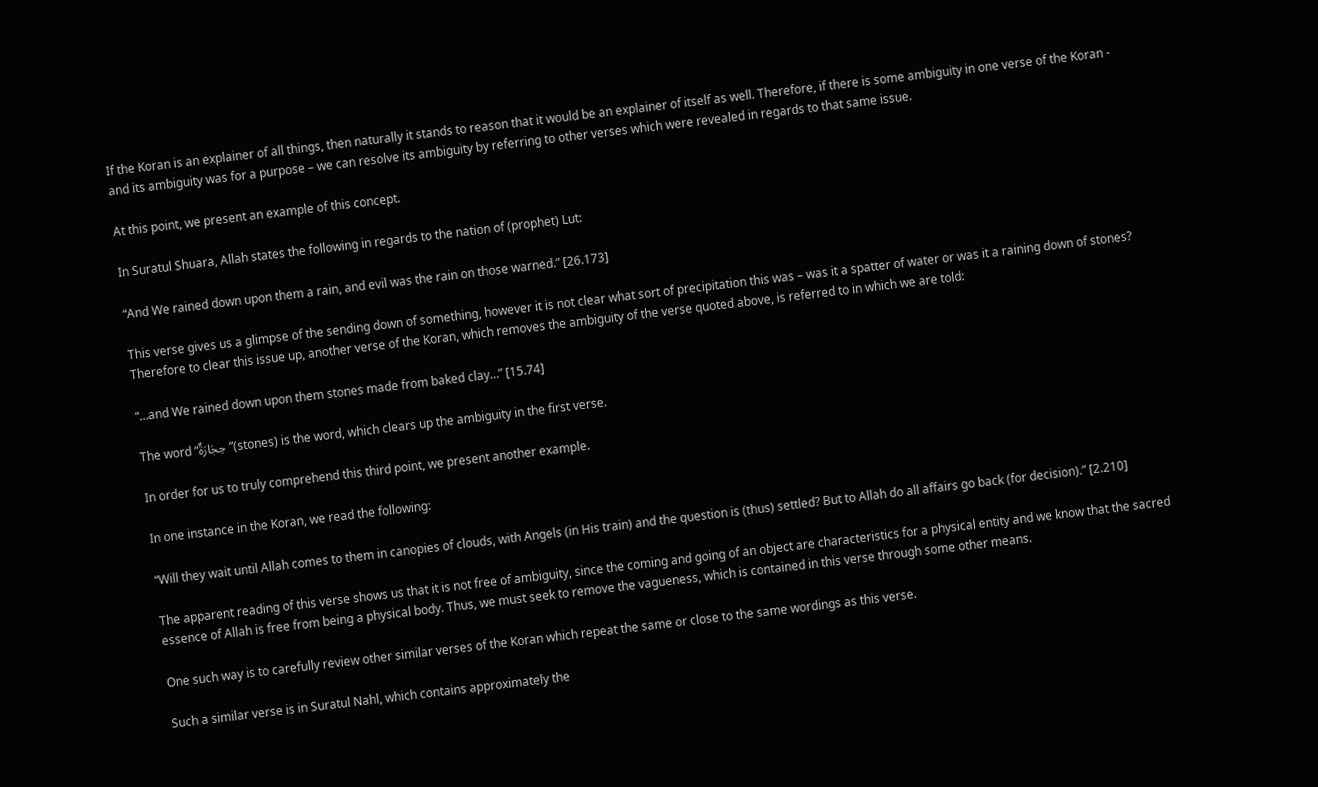If the Koran is an explainer of all things, then naturally it stands to reason that it would be an explainer of itself as well. Therefore, if there is some ambiguity in one verse of the Koran - and its ambiguity was for a purpose – we can resolve its ambiguity by referring to other verses which were revealed in regards to that same issue.

At this point, we present an example of this concept.

In Suratul Shuara, Allah states the following in regards to the nation of (prophet) Lut:

“And We rained down upon them a rain, and evil was the rain on those warned.” [26.173]

This verse gives us a glimpse of the sending down of something, however it is not clear what sort of precipitation this was – was it a spatter of water or was it a raining down of stones? Therefore to clear this issue up, another verse of the Koran, which removes the ambiguity of the verse quoted above, is referred to in which we are told:

“…and We rained down upon them stones made from baked clay…” [15.74]

The word “حِجَارَةٌ”(stones) is the word, which clears up the ambiguity in the first verse.

In order for us to truly comprehend this third point, we present another example.

In one instance in the Koran, we read the following:

“Will they wait until Allah comes to them in canopies of clouds, with Angels (in His train) and the question is (thus) settled? But to Allah do all affairs go back (for decision).” [2.210]

The apparent reading of this verse shows us that it is not free of ambiguity, since the coming and going of an object are characteristics for a physical entity and we know that the sacred essence of Allah is free from being a physical body. Thus, we must seek to remove the vagueness, which is contained in this verse through some other means.

One such way is to carefully review other similar verses of the Koran which repeat the same or close to the same wordings as this verse.

Such a similar verse is in Suratul Nahl, which contains approximately the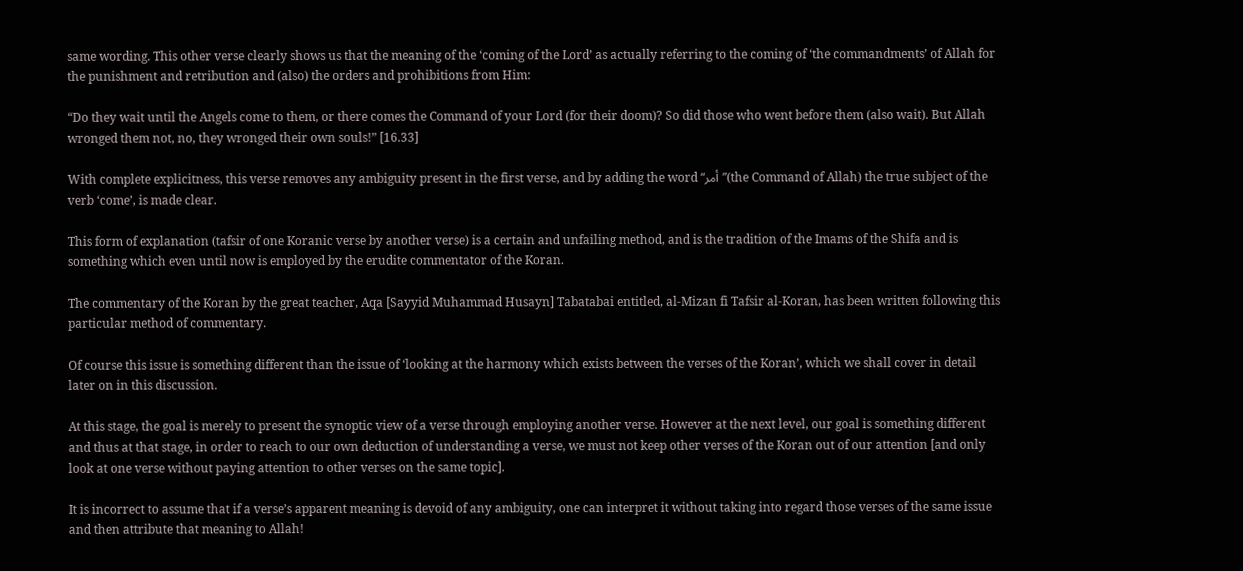same wording. This other verse clearly shows us that the meaning of the ‘coming of the Lord’ as actually referring to the coming of ‘the commandments’ of Allah for the punishment and retribution and (also) the orders and prohibitions from Him:

“Do they wait until the Angels come to them, or there comes the Command of your Lord (for their doom)? So did those who went before them (also wait). But Allah wronged them not, no, they wronged their own souls!” [16.33]

With complete explicitness, this verse removes any ambiguity present in the first verse, and by adding the word “أمر”(the Command of Allah) the true subject of the verb ‘come’, is made clear.

This form of explanation (tafsir of one Koranic verse by another verse) is a certain and unfailing method, and is the tradition of the Imams of the Shifa and is something which even until now is employed by the erudite commentator of the Koran.

The commentary of the Koran by the great teacher, Aqa [Sayyid Muhammad Husayn] Tabatabai entitled, al-Mizan fi Tafsir al-Koran, has been written following this particular method of commentary.

Of course this issue is something different than the issue of ‘looking at the harmony which exists between the verses of the Koran’, which we shall cover in detail later on in this discussion.

At this stage, the goal is merely to present the synoptic view of a verse through employing another verse. However at the next level, our goal is something different and thus at that stage, in order to reach to our own deduction of understanding a verse, we must not keep other verses of the Koran out of our attention [and only look at one verse without paying attention to other verses on the same topic].

It is incorrect to assume that if a verse’s apparent meaning is devoid of any ambiguity, one can interpret it without taking into regard those verses of the same issue and then attribute that meaning to Allah!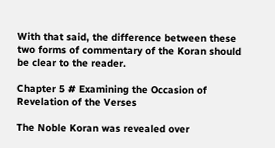With that said, the difference between these two forms of commentary of the Koran should be clear to the reader.

Chapter 5 # Examining the Occasion of Revelation of the Verses

The Noble Koran was revealed over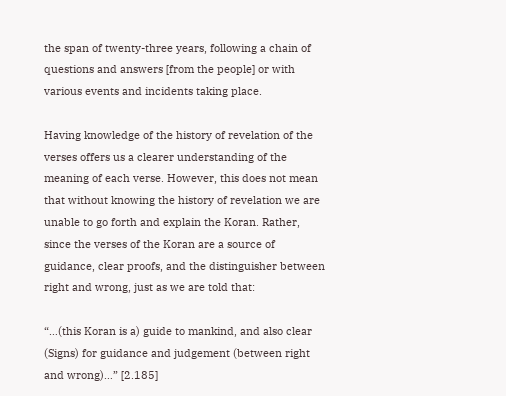the span of twenty-three years, following a chain of questions and answers [from the people] or with various events and incidents taking place.

Having knowledge of the history of revelation of the verses offers us a clearer understanding of the meaning of each verse. However, this does not mean that without knowing the history of revelation we are unable to go forth and explain the Koran. Rather, since the verses of the Koran are a source of guidance, clear proofs, and the distinguisher between right and wrong, just as we are told that:

“…(this Koran is a) guide to mankind, and also clear (Signs) for guidance and judgement (between right and wrong)…” [2.185]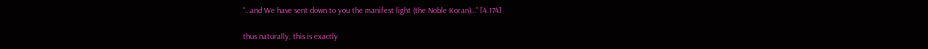“…and We have sent down to you the manifest light (the Noble Koran)…” [4.174]

thus naturally, this is exactly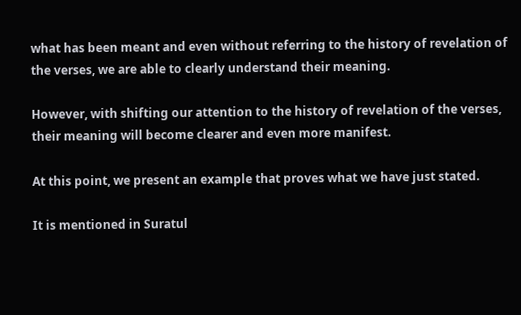what has been meant and even without referring to the history of revelation of the verses, we are able to clearly understand their meaning.

However, with shifting our attention to the history of revelation of the verses, their meaning will become clearer and even more manifest.

At this point, we present an example that proves what we have just stated.

It is mentioned in Suratul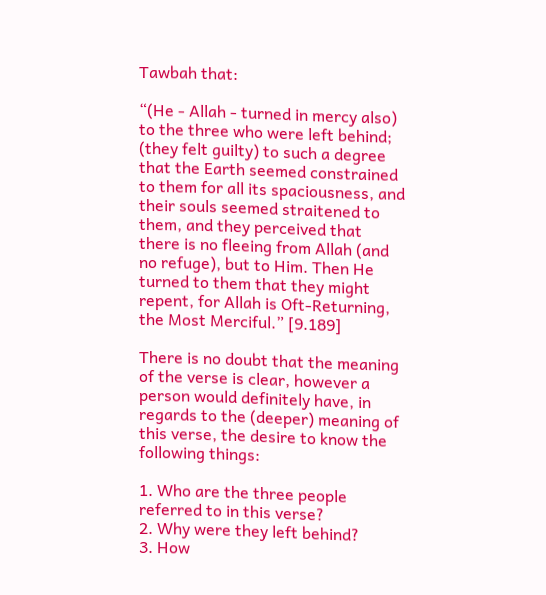Tawbah that:

“(He - Allah - turned in mercy also) to the three who were left behind; (they felt guilty) to such a degree that the Earth seemed constrained to them for all its spaciousness, and their souls seemed straitened to them, and they perceived that there is no fleeing from Allah (and no refuge), but to Him. Then He turned to them that they might repent, for Allah is Oft-Returning, the Most Merciful.” [9.189]

There is no doubt that the meaning of the verse is clear, however a person would definitely have, in regards to the (deeper) meaning of this verse, the desire to know the following things:

1. Who are the three people referred to in this verse?
2. Why were they left behind?
3. How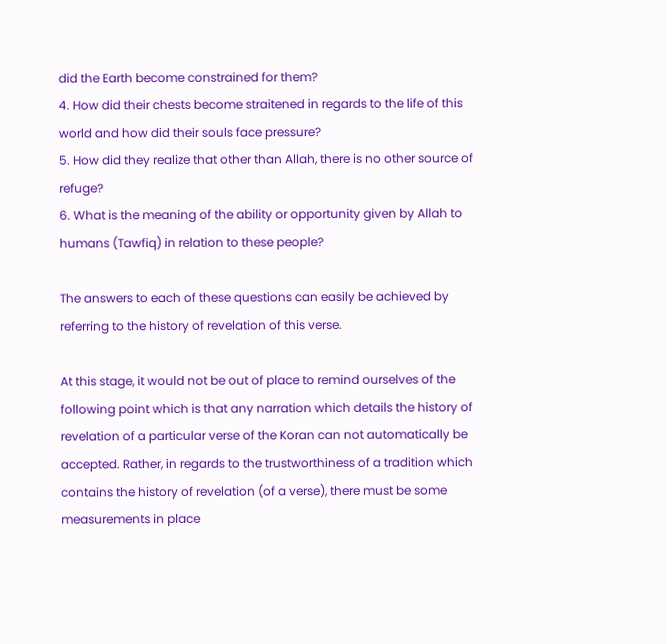did the Earth become constrained for them?
4. How did their chests become straitened in regards to the life of this world and how did their souls face pressure?
5. How did they realize that other than Allah, there is no other source of refuge?
6. What is the meaning of the ability or opportunity given by Allah to humans (Tawfiq) in relation to these people?

The answers to each of these questions can easily be achieved by referring to the history of revelation of this verse.

At this stage, it would not be out of place to remind ourselves of the following point which is that any narration which details the history of revelation of a particular verse of the Koran can not automatically be accepted. Rather, in regards to the trustworthiness of a tradition which contains the history of revelation (of a verse), there must be some measurements in place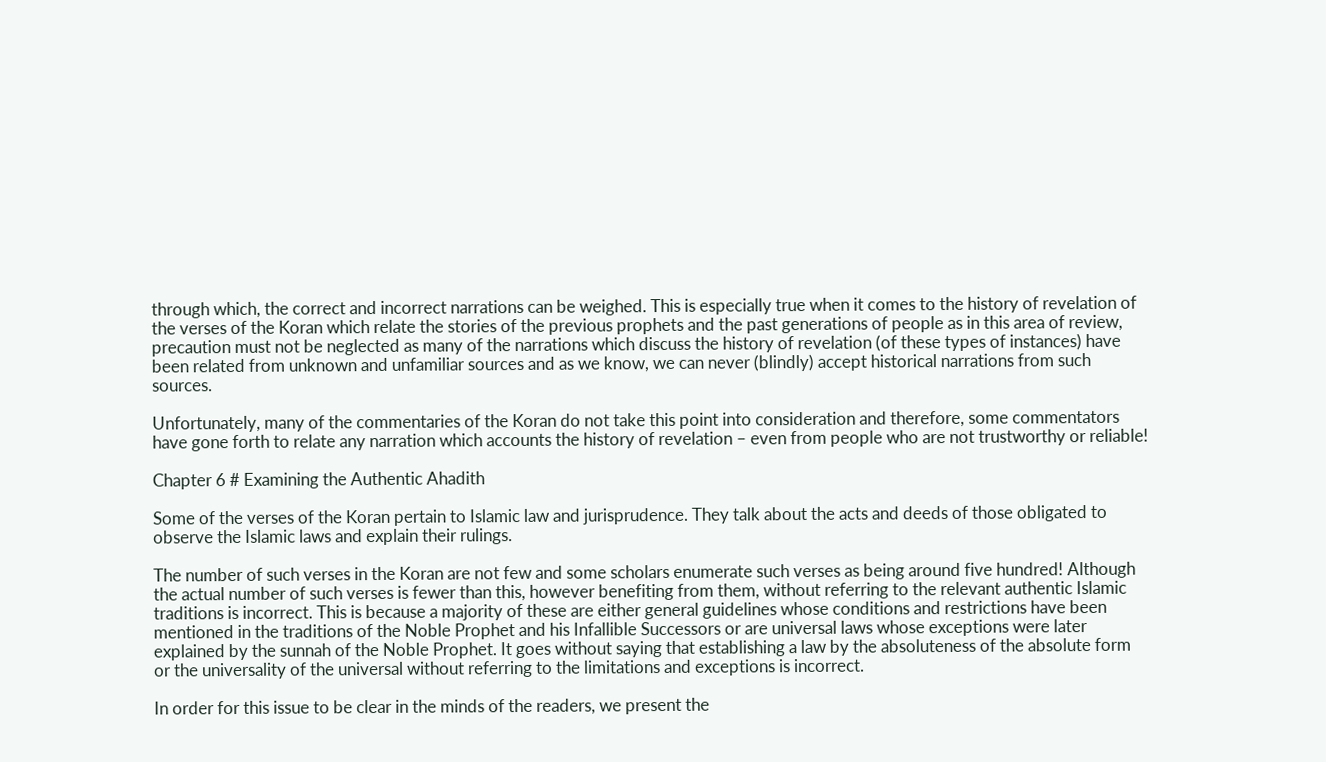through which, the correct and incorrect narrations can be weighed. This is especially true when it comes to the history of revelation of the verses of the Koran which relate the stories of the previous prophets and the past generations of people as in this area of review, precaution must not be neglected as many of the narrations which discuss the history of revelation (of these types of instances) have been related from unknown and unfamiliar sources and as we know, we can never (blindly) accept historical narrations from such sources.

Unfortunately, many of the commentaries of the Koran do not take this point into consideration and therefore, some commentators have gone forth to relate any narration which accounts the history of revelation – even from people who are not trustworthy or reliable!

Chapter 6 # Examining the Authentic Ahadith

Some of the verses of the Koran pertain to Islamic law and jurisprudence. They talk about the acts and deeds of those obligated to observe the Islamic laws and explain their rulings.

The number of such verses in the Koran are not few and some scholars enumerate such verses as being around five hundred! Although the actual number of such verses is fewer than this, however benefiting from them, without referring to the relevant authentic Islamic traditions is incorrect. This is because a majority of these are either general guidelines whose conditions and restrictions have been mentioned in the traditions of the Noble Prophet and his Infallible Successors or are universal laws whose exceptions were later explained by the sunnah of the Noble Prophet. It goes without saying that establishing a law by the absoluteness of the absolute form or the universality of the universal without referring to the limitations and exceptions is incorrect.

In order for this issue to be clear in the minds of the readers, we present the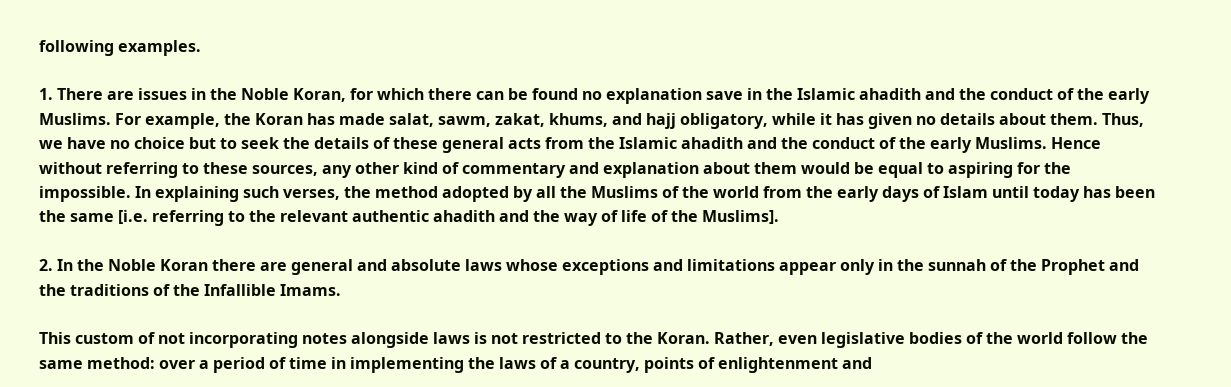following examples.

1. There are issues in the Noble Koran, for which there can be found no explanation save in the Islamic ahadith and the conduct of the early Muslims. For example, the Koran has made salat, sawm, zakat, khums, and hajj obligatory, while it has given no details about them. Thus, we have no choice but to seek the details of these general acts from the Islamic ahadith and the conduct of the early Muslims. Hence without referring to these sources, any other kind of commentary and explanation about them would be equal to aspiring for the impossible. In explaining such verses, the method adopted by all the Muslims of the world from the early days of Islam until today has been the same [i.e. referring to the relevant authentic ahadith and the way of life of the Muslims].

2. In the Noble Koran there are general and absolute laws whose exceptions and limitations appear only in the sunnah of the Prophet and the traditions of the Infallible Imams.

This custom of not incorporating notes alongside laws is not restricted to the Koran. Rather, even legislative bodies of the world follow the same method: over a period of time in implementing the laws of a country, points of enlightenment and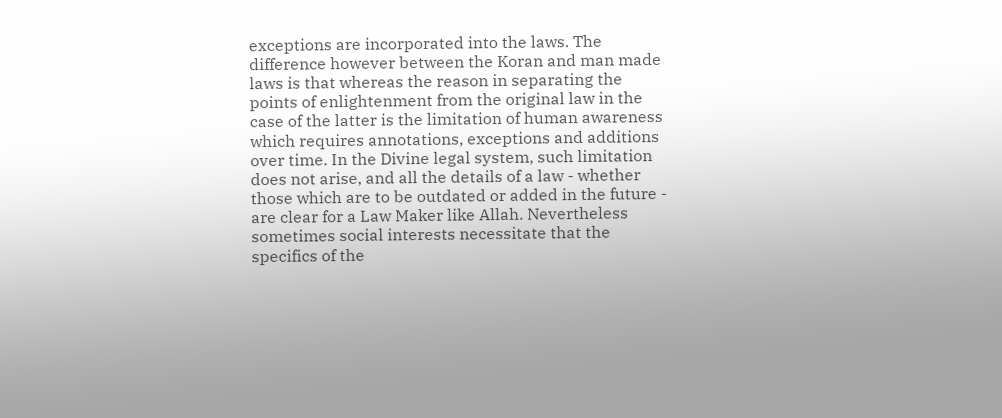exceptions are incorporated into the laws. The difference however between the Koran and man made laws is that whereas the reason in separating the points of enlightenment from the original law in the case of the latter is the limitation of human awareness which requires annotations, exceptions and additions over time. In the Divine legal system, such limitation does not arise, and all the details of a law - whether those which are to be outdated or added in the future - are clear for a Law Maker like Allah. Nevertheless sometimes social interests necessitate that the specifics of the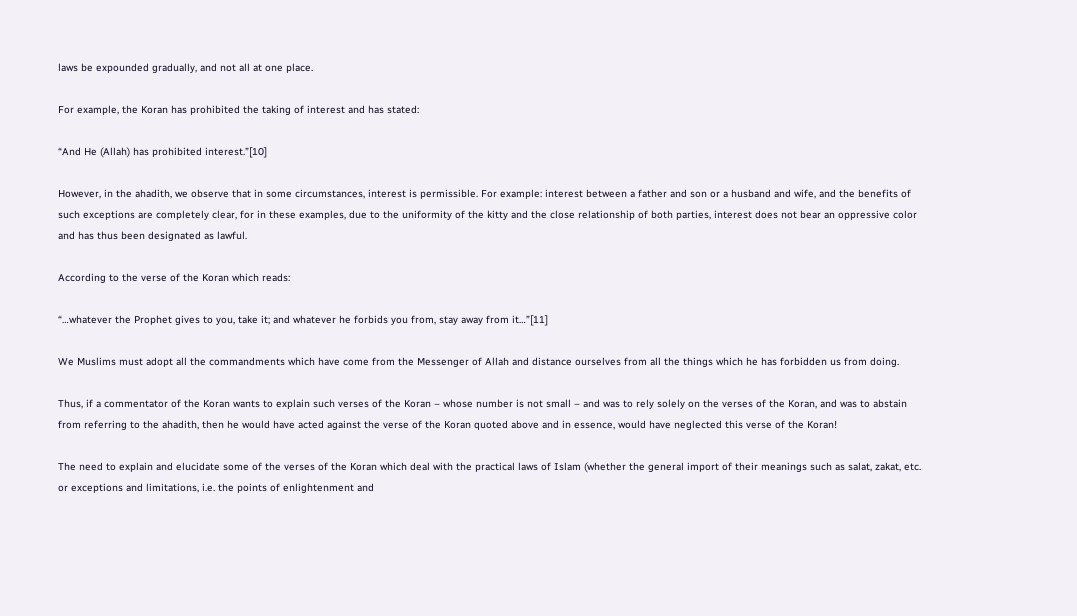laws be expounded gradually, and not all at one place.

For example, the Koran has prohibited the taking of interest and has stated:

“And He (Allah) has prohibited interest.”[10]

However, in the ahadith, we observe that in some circumstances, interest is permissible. For example: interest between a father and son or a husband and wife, and the benefits of such exceptions are completely clear, for in these examples, due to the uniformity of the kitty and the close relationship of both parties, interest does not bear an oppressive color and has thus been designated as lawful.

According to the verse of the Koran which reads:

“…whatever the Prophet gives to you, take it; and whatever he forbids you from, stay away from it…”[11]

We Muslims must adopt all the commandments which have come from the Messenger of Allah and distance ourselves from all the things which he has forbidden us from doing.

Thus, if a commentator of the Koran wants to explain such verses of the Koran – whose number is not small – and was to rely solely on the verses of the Koran, and was to abstain from referring to the ahadith, then he would have acted against the verse of the Koran quoted above and in essence, would have neglected this verse of the Koran!

The need to explain and elucidate some of the verses of the Koran which deal with the practical laws of Islam (whether the general import of their meanings such as salat, zakat, etc. or exceptions and limitations, i.e. the points of enlightenment and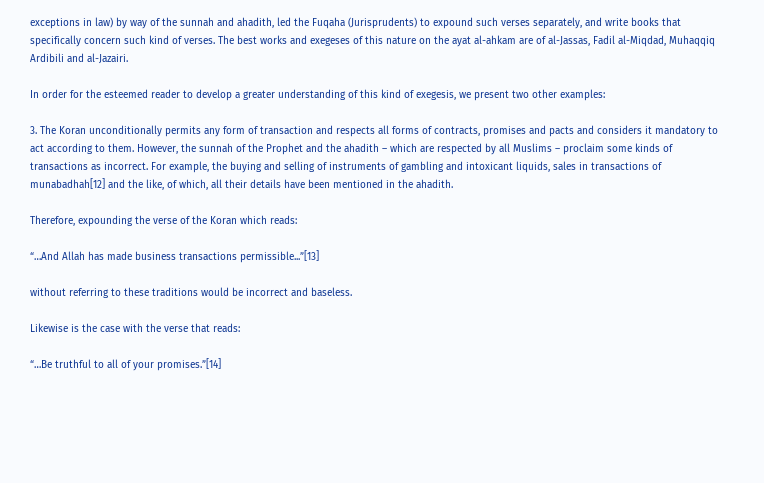exceptions in law) by way of the sunnah and ahadith, led the Fuqaha (Jurisprudents) to expound such verses separately, and write books that specifically concern such kind of verses. The best works and exegeses of this nature on the ayat al-ahkam are of al-Jassas, Fadil al-Miqdad, Muhaqqiq Ardibili and al-Jazairi.

In order for the esteemed reader to develop a greater understanding of this kind of exegesis, we present two other examples:

3. The Koran unconditionally permits any form of transaction and respects all forms of contracts, promises and pacts and considers it mandatory to act according to them. However, the sunnah of the Prophet and the ahadith – which are respected by all Muslims – proclaim some kinds of transactions as incorrect. For example, the buying and selling of instruments of gambling and intoxicant liquids, sales in transactions of munabadhah[12] and the like, of which, all their details have been mentioned in the ahadith.

Therefore, expounding the verse of the Koran which reads:

“…And Allah has made business transactions permissible...”[13]

without referring to these traditions would be incorrect and baseless.

Likewise is the case with the verse that reads:

“…Be truthful to all of your promises.”[14]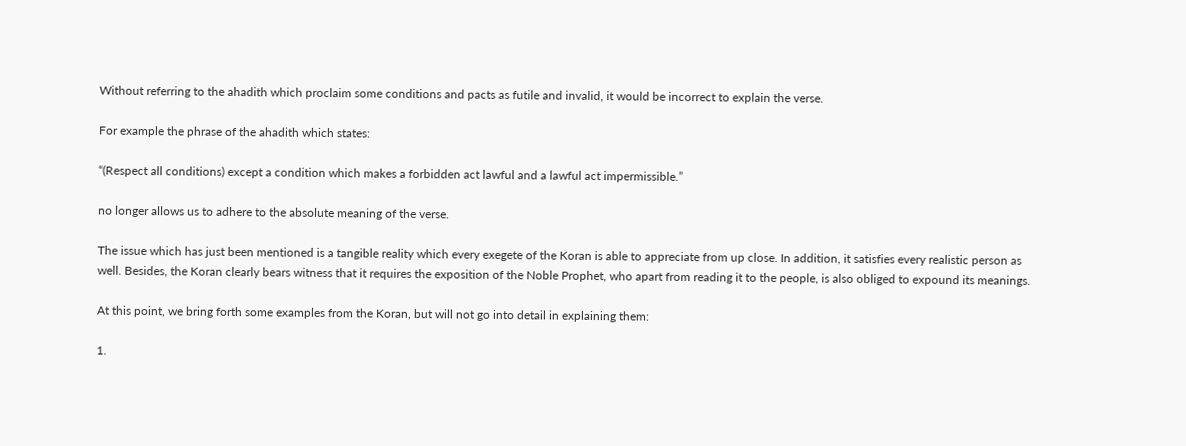Without referring to the ahadith which proclaim some conditions and pacts as futile and invalid, it would be incorrect to explain the verse.

For example the phrase of the ahadith which states:

“(Respect all conditions) except a condition which makes a forbidden act lawful and a lawful act impermissible.”

no longer allows us to adhere to the absolute meaning of the verse.

The issue which has just been mentioned is a tangible reality which every exegete of the Koran is able to appreciate from up close. In addition, it satisfies every realistic person as well. Besides, the Koran clearly bears witness that it requires the exposition of the Noble Prophet, who apart from reading it to the people, is also obliged to expound its meanings.

At this point, we bring forth some examples from the Koran, but will not go into detail in explaining them:

1.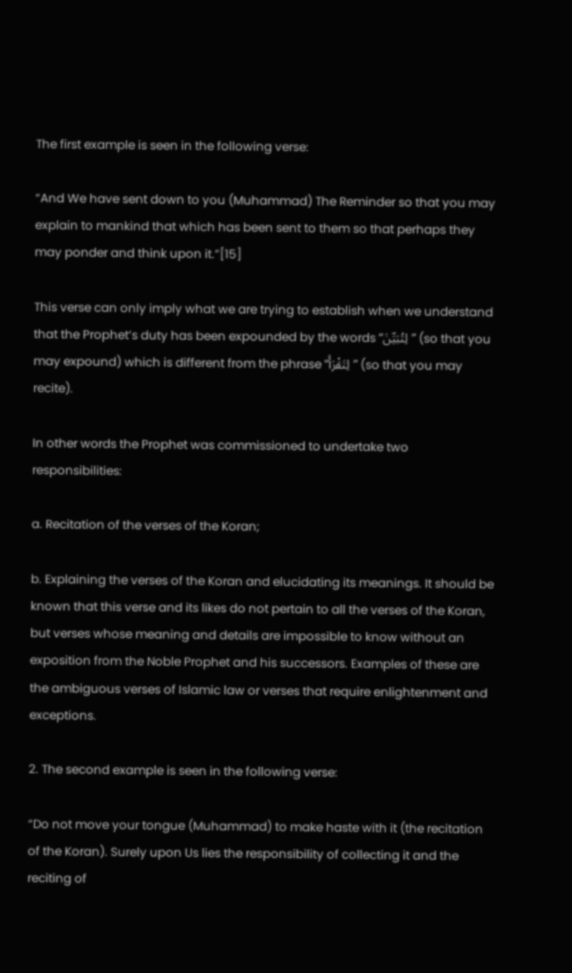The first example is seen in the following verse:

“And We have sent down to you (Muhammad) The Reminder so that you may explain to mankind that which has been sent to them so that perhaps they may ponder and think upon it.”[15]

This verse can only imply what we are trying to establish when we understand that the Prophet’s duty has been expounded by the words “لِتُبَيِّنَ” (so that you may expound) which is different from the phrase “لِتَقْرَأَ” (so that you may recite).

In other words the Prophet was commissioned to undertake two responsibilities:

a. Recitation of the verses of the Koran;

b. Explaining the verses of the Koran and elucidating its meanings. It should be known that this verse and its likes do not pertain to all the verses of the Koran, but verses whose meaning and details are impossible to know without an exposition from the Noble Prophet and his successors. Examples of these are the ambiguous verses of Islamic law or verses that require enlightenment and exceptions.

2. The second example is seen in the following verse:

“Do not move your tongue (Muhammad) to make haste with it (the recitation of the Koran). Surely upon Us lies the responsibility of collecting it and the reciting of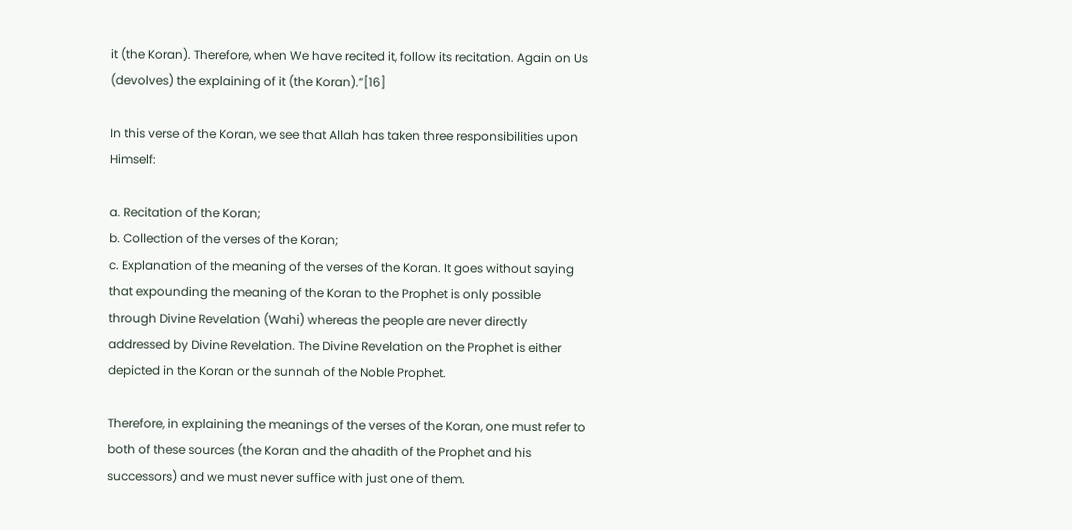it (the Koran). Therefore, when We have recited it, follow its recitation. Again on Us (devolves) the explaining of it (the Koran).”[16]

In this verse of the Koran, we see that Allah has taken three responsibilities upon Himself:

a. Recitation of the Koran;
b. Collection of the verses of the Koran;
c. Explanation of the meaning of the verses of the Koran. It goes without saying that expounding the meaning of the Koran to the Prophet is only possible through Divine Revelation (Wahi) whereas the people are never directly addressed by Divine Revelation. The Divine Revelation on the Prophet is either depicted in the Koran or the sunnah of the Noble Prophet.

Therefore, in explaining the meanings of the verses of the Koran, one must refer to both of these sources (the Koran and the ahadith of the Prophet and his successors) and we must never suffice with just one of them.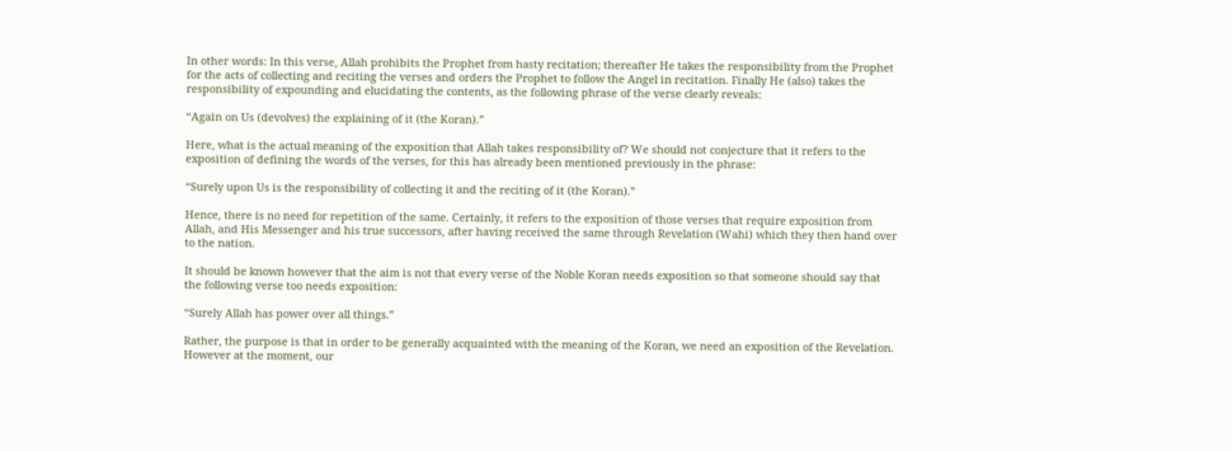In other words: In this verse, Allah prohibits the Prophet from hasty recitation; thereafter He takes the responsibility from the Prophet for the acts of collecting and reciting the verses and orders the Prophet to follow the Angel in recitation. Finally He (also) takes the responsibility of expounding and elucidating the contents, as the following phrase of the verse clearly reveals:

“Again on Us (devolves) the explaining of it (the Koran).”

Here, what is the actual meaning of the exposition that Allah takes responsibility of? We should not conjecture that it refers to the exposition of defining the words of the verses, for this has already been mentioned previously in the phrase:

“Surely upon Us is the responsibility of collecting it and the reciting of it (the Koran).”

Hence, there is no need for repetition of the same. Certainly, it refers to the exposition of those verses that require exposition from Allah, and His Messenger and his true successors, after having received the same through Revelation (Wahi) which they then hand over to the nation.

It should be known however that the aim is not that every verse of the Noble Koran needs exposition so that someone should say that the following verse too needs exposition:

“Surely Allah has power over all things.”

Rather, the purpose is that in order to be generally acquainted with the meaning of the Koran, we need an exposition of the Revelation. However at the moment, our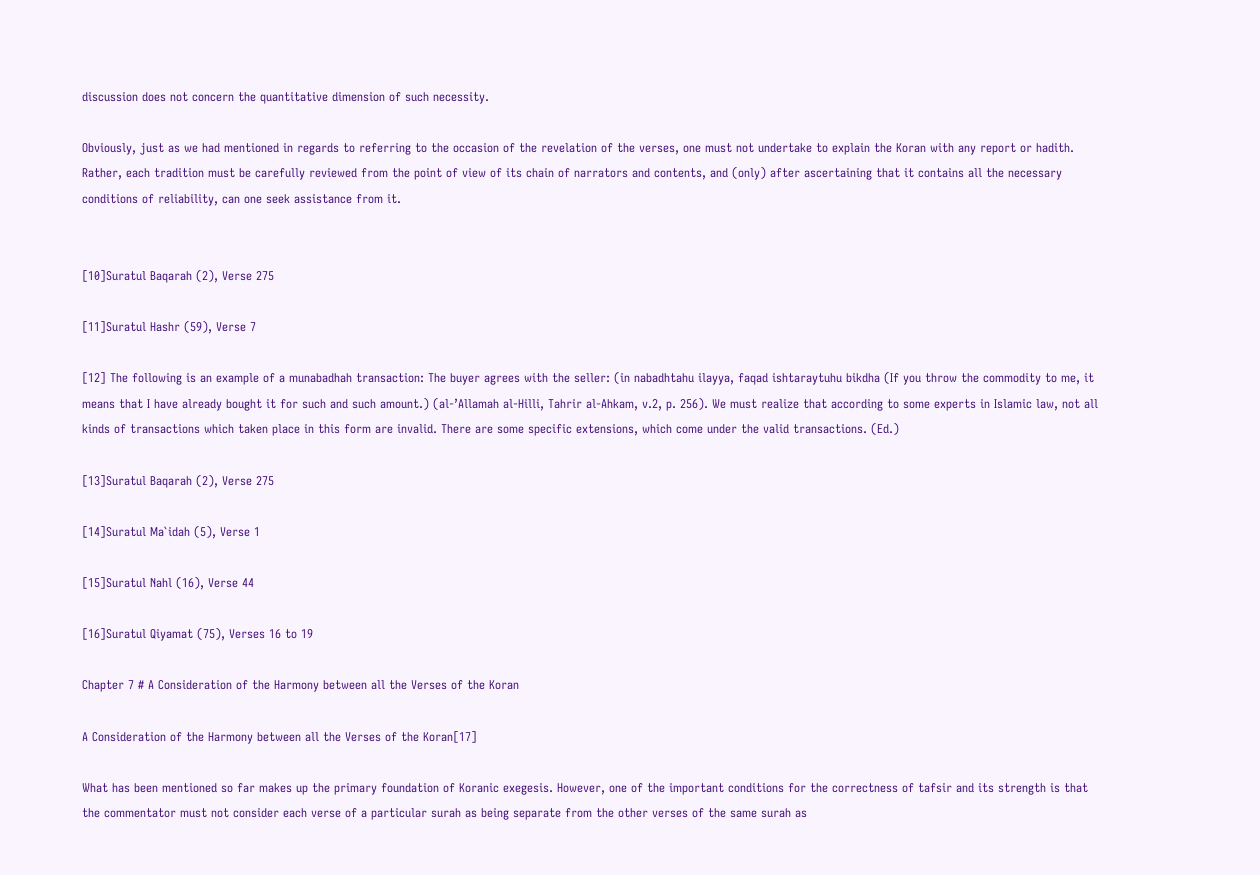discussion does not concern the quantitative dimension of such necessity.

Obviously, just as we had mentioned in regards to referring to the occasion of the revelation of the verses, one must not undertake to explain the Koran with any report or hadith. Rather, each tradition must be carefully reviewed from the point of view of its chain of narrators and contents, and (only) after ascertaining that it contains all the necessary conditions of reliability, can one seek assistance from it.


[10]Suratul Baqarah (2), Verse 275

[11]Suratul Hashr (59), Verse 7

[12] The following is an example of a munabadhah transaction: The buyer agrees with the seller: (in nabadhtahu ilayya, faqad ishtaraytuhu bikdha (If you throw the commodity to me, it means that I have already bought it for such and such amount.) (al-’Allamah al-Hilli, Tahrir al-Ahkam, v.2, p. 256). We must realize that according to some experts in Islamic law, not all kinds of transactions which taken place in this form are invalid. There are some specific extensions, which come under the valid transactions. (Ed.)

[13]Suratul Baqarah (2), Verse 275

[14]Suratul Ma`idah (5), Verse 1

[15]Suratul Nahl (16), Verse 44

[16]Suratul Qiyamat (75), Verses 16 to 19

Chapter 7 # A Consideration of the Harmony between all the Verses of the Koran

A Consideration of the Harmony between all the Verses of the Koran[17]

What has been mentioned so far makes up the primary foundation of Koranic exegesis. However, one of the important conditions for the correctness of tafsir and its strength is that the commentator must not consider each verse of a particular surah as being separate from the other verses of the same surah as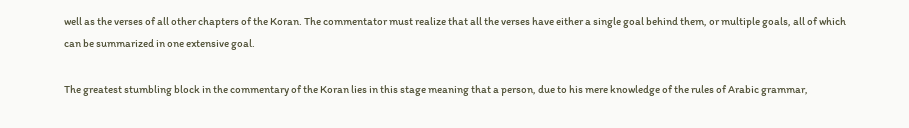well as the verses of all other chapters of the Koran. The commentator must realize that all the verses have either a single goal behind them, or multiple goals, all of which can be summarized in one extensive goal.

The greatest stumbling block in the commentary of the Koran lies in this stage meaning that a person, due to his mere knowledge of the rules of Arabic grammar,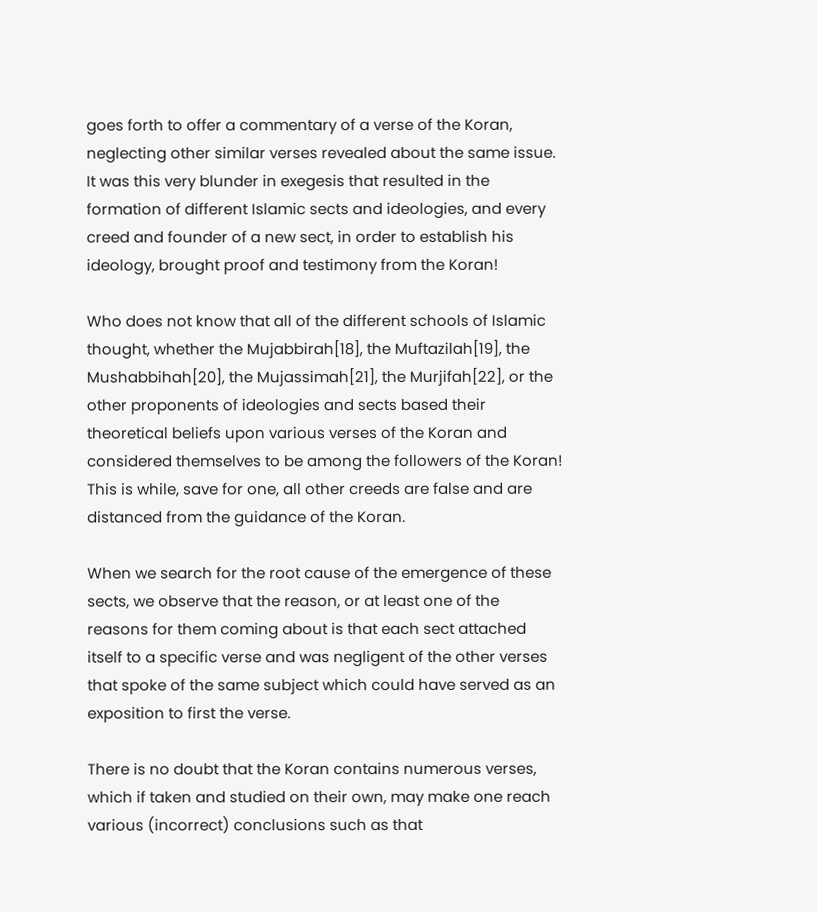goes forth to offer a commentary of a verse of the Koran, neglecting other similar verses revealed about the same issue. It was this very blunder in exegesis that resulted in the formation of different Islamic sects and ideologies, and every creed and founder of a new sect, in order to establish his ideology, brought proof and testimony from the Koran!

Who does not know that all of the different schools of Islamic thought, whether the Mujabbirah[18], the Muftazilah[19], the Mushabbihah[20], the Mujassimah[21], the Murjifah[22], or the other proponents of ideologies and sects based their theoretical beliefs upon various verses of the Koran and considered themselves to be among the followers of the Koran! This is while, save for one, all other creeds are false and are distanced from the guidance of the Koran.

When we search for the root cause of the emergence of these sects, we observe that the reason, or at least one of the reasons for them coming about is that each sect attached itself to a specific verse and was negligent of the other verses that spoke of the same subject which could have served as an exposition to first the verse.

There is no doubt that the Koran contains numerous verses, which if taken and studied on their own, may make one reach various (incorrect) conclusions such as that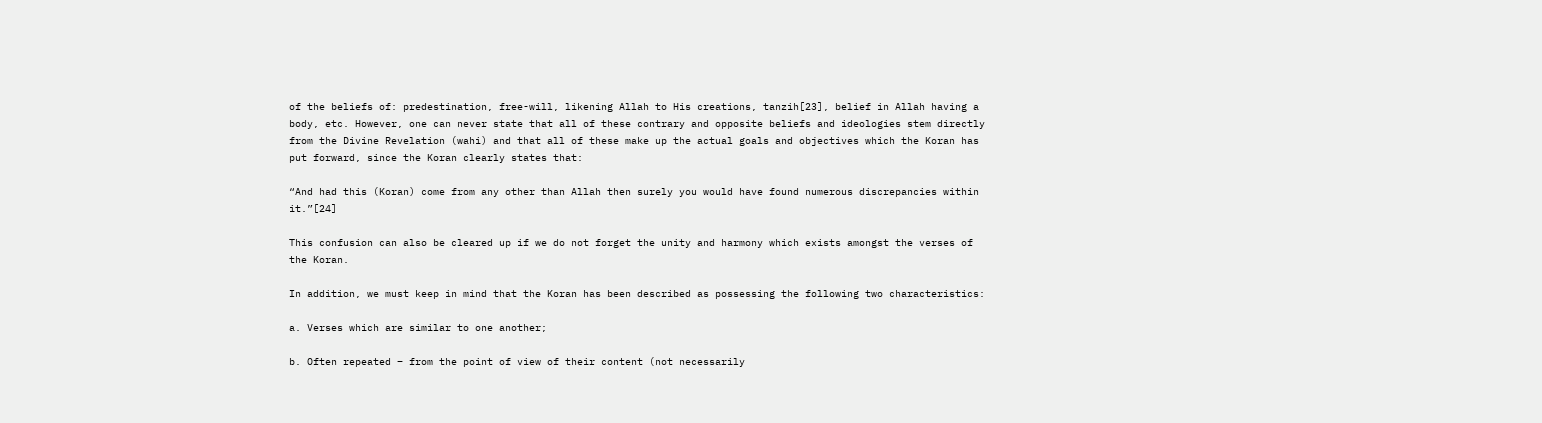of the beliefs of: predestination, free-will, likening Allah to His creations, tanzih[23], belief in Allah having a body, etc. However, one can never state that all of these contrary and opposite beliefs and ideologies stem directly from the Divine Revelation (wahi) and that all of these make up the actual goals and objectives which the Koran has put forward, since the Koran clearly states that:

“And had this (Koran) come from any other than Allah then surely you would have found numerous discrepancies within it.”[24]

This confusion can also be cleared up if we do not forget the unity and harmony which exists amongst the verses of the Koran.

In addition, we must keep in mind that the Koran has been described as possessing the following two characteristics:

a. Verses which are similar to one another;

b. Often repeated – from the point of view of their content (not necessarily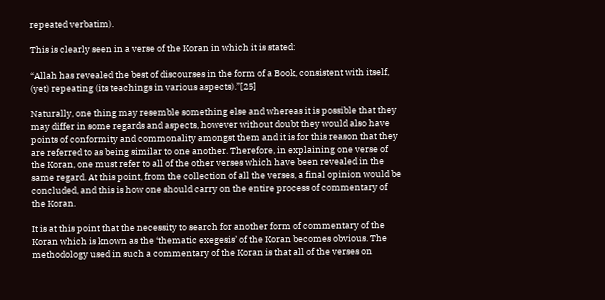repeated verbatim).

This is clearly seen in a verse of the Koran in which it is stated:

“Allah has revealed the best of discourses in the form of a Book, consistent with itself, (yet) repeating (its teachings in various aspects).”[25]

Naturally, one thing may resemble something else and whereas it is possible that they may differ in some regards and aspects, however without doubt they would also have points of conformity and commonality amongst them and it is for this reason that they are referred to as being similar to one another. Therefore, in explaining one verse of the Koran, one must refer to all of the other verses which have been revealed in the same regard. At this point, from the collection of all the verses, a final opinion would be concluded, and this is how one should carry on the entire process of commentary of the Koran.

It is at this point that the necessity to search for another form of commentary of the Koran which is known as the ‘thematic exegesis’ of the Koran becomes obvious. The methodology used in such a commentary of the Koran is that all of the verses on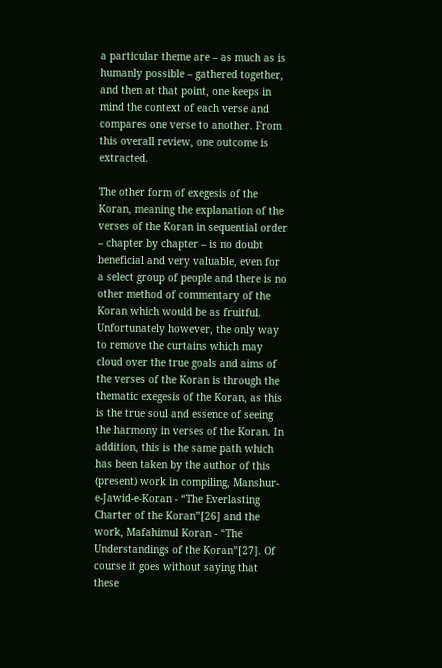a particular theme are – as much as is humanly possible – gathered together, and then at that point, one keeps in mind the context of each verse and compares one verse to another. From this overall review, one outcome is extracted.

The other form of exegesis of the Koran, meaning the explanation of the verses of the Koran in sequential order – chapter by chapter – is no doubt beneficial and very valuable, even for a select group of people and there is no other method of commentary of the Koran which would be as fruitful. Unfortunately however, the only way to remove the curtains which may cloud over the true goals and aims of the verses of the Koran is through the thematic exegesis of the Koran, as this is the true soul and essence of seeing the harmony in verses of the Koran. In addition, this is the same path which has been taken by the author of this (present) work in compiling, Manshur-e-Jawid-e-Koran - “The Everlasting Charter of the Koran”[26] and the work, Mafahimul Koran - “The Understandings of the Koran”[27]. Of course it goes without saying that these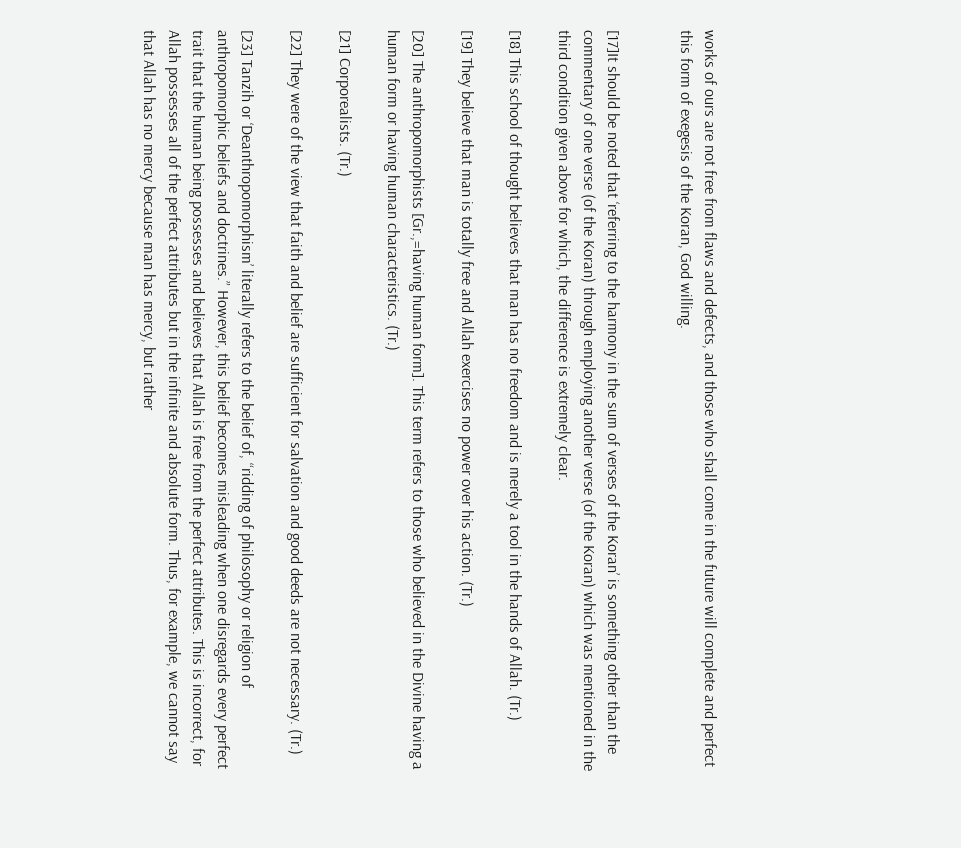works of ours are not free from flaws and defects, and those who shall come in the future will complete and perfect this form of exegesis of the Koran, God willing.


[17]It should be noted that ‘referring to the harmony in the sum of verses of the Koran’ is something other than the commentary of one verse (of the Koran) through employing another verse (of the Koran) which was mentioned in the third condition given above for which, the difference is extremely clear.

[18] This school of thought believes that man has no freedom and is merely a tool in the hands of Allah. (Tr.)

[19] They believe that man is totally free and Allah exercises no power over his action. (Tr.)

[20] The anthropomorphists [Gr.,=having human form]. This term refers to those who believed in the Divine having a human form or having human characteristics. (Tr.)

[21] Corporealists. (Tr.)

[22] They were of the view that faith and belief are sufficient for salvation and good deeds are not necessary. (Tr.)

[23] Tanzih or ‘Deanthropomorphism’ literally refers to the belief of, “ridding of philosophy or religion of anthropomorphic beliefs and doctrines.” However, this belief becomes misleading when one disregards every perfect trait that the human being possesses and believes that Allah is free from the perfect attributes. This is incorrect, for Allah possesses all of the perfect attributes but in the infinite and absolute form. Thus, for example, we cannot say that Allah has no mercy because man has mercy, but rather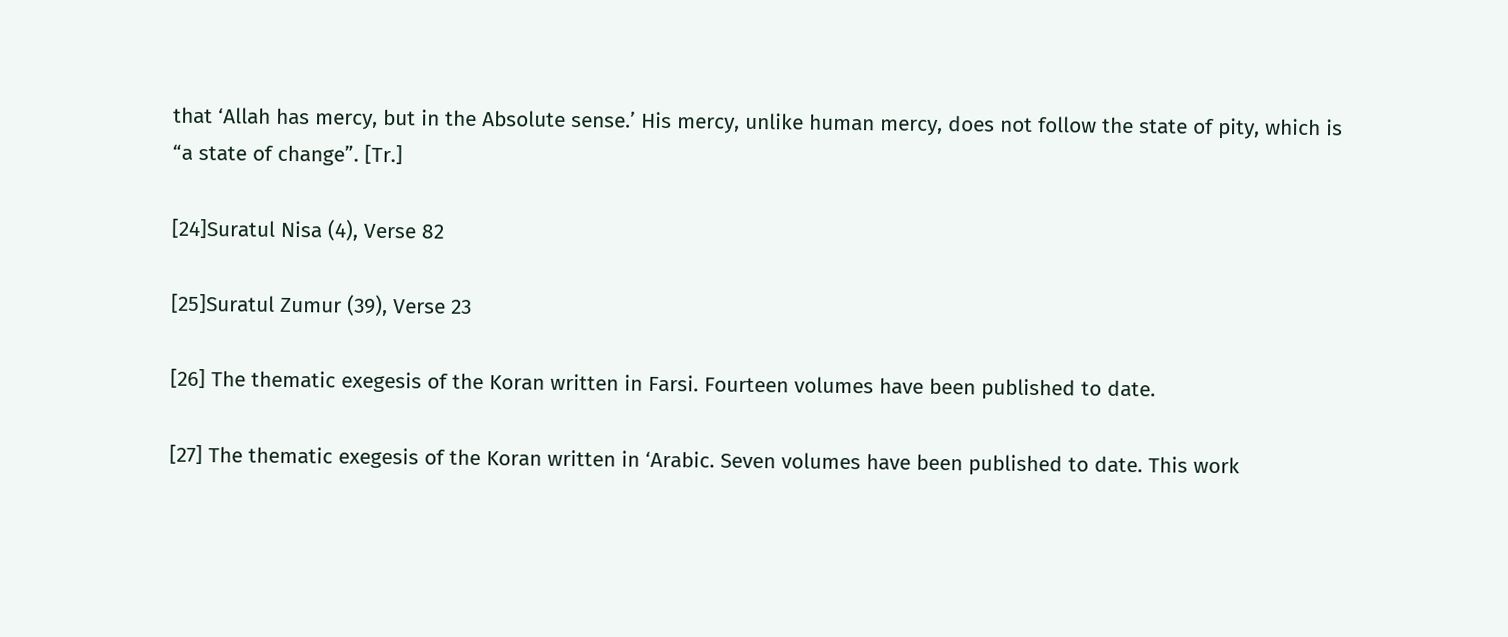that ‘Allah has mercy, but in the Absolute sense.’ His mercy, unlike human mercy, does not follow the state of pity, which is “a state of change”. [Tr.]

[24]Suratul Nisa (4), Verse 82

[25]Suratul Zumur (39), Verse 23

[26] The thematic exegesis of the Koran written in Farsi. Fourteen volumes have been published to date.

[27] The thematic exegesis of the Koran written in ‘Arabic. Seven volumes have been published to date. This work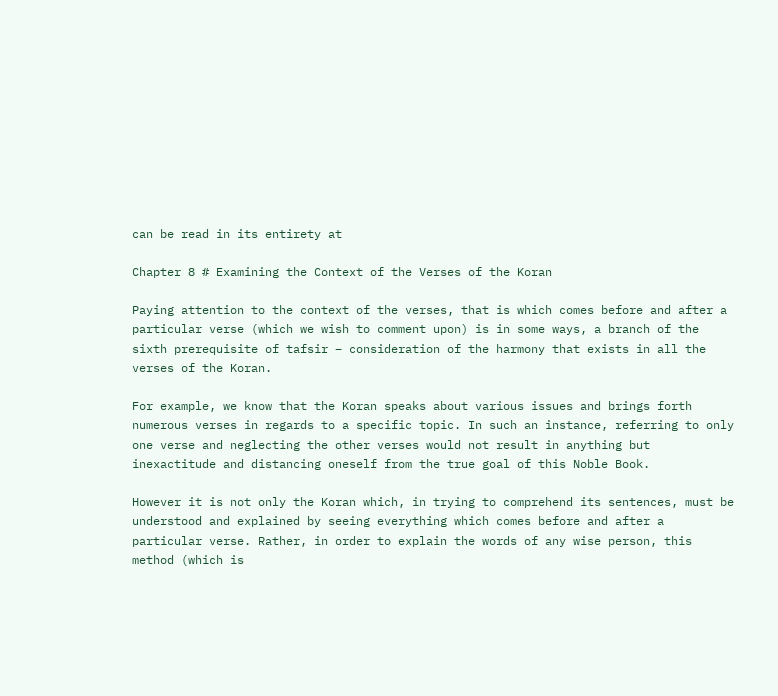can be read in its entirety at

Chapter 8 # Examining the Context of the Verses of the Koran

Paying attention to the context of the verses, that is which comes before and after a particular verse (which we wish to comment upon) is in some ways, a branch of the sixth prerequisite of tafsir – consideration of the harmony that exists in all the verses of the Koran.

For example, we know that the Koran speaks about various issues and brings forth numerous verses in regards to a specific topic. In such an instance, referring to only one verse and neglecting the other verses would not result in anything but inexactitude and distancing oneself from the true goal of this Noble Book.

However it is not only the Koran which, in trying to comprehend its sentences, must be understood and explained by seeing everything which comes before and after a particular verse. Rather, in order to explain the words of any wise person, this method (which is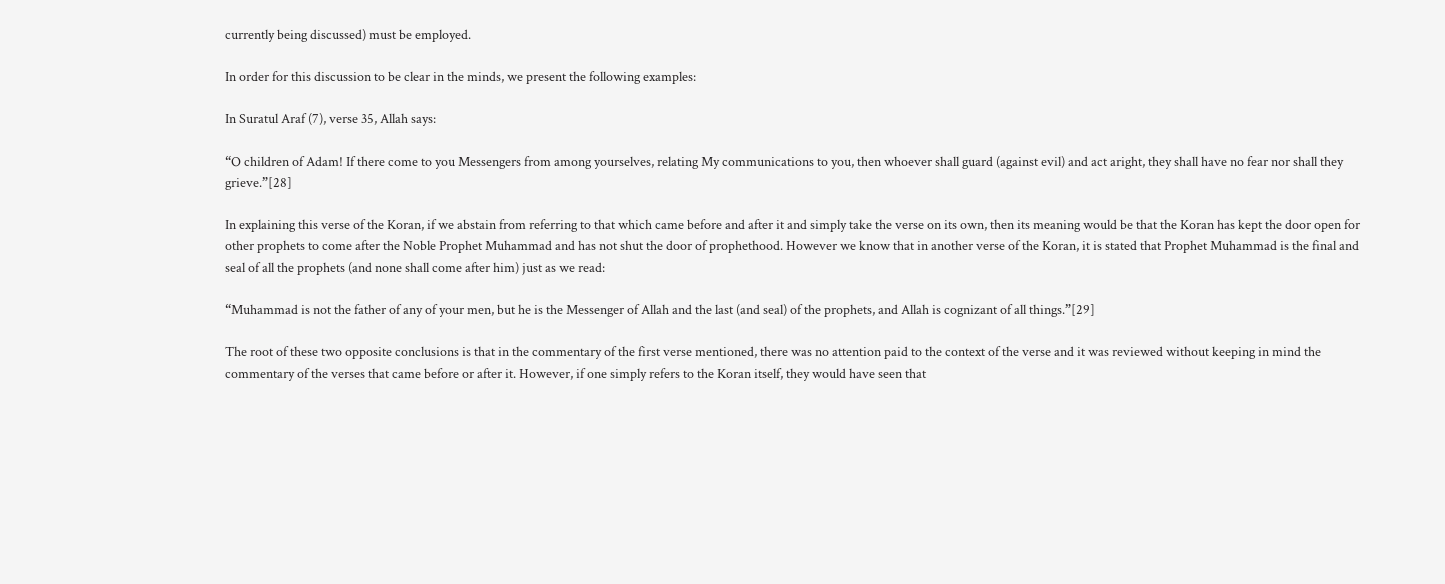currently being discussed) must be employed.

In order for this discussion to be clear in the minds, we present the following examples:

In Suratul Araf (7), verse 35, Allah says:

“O children of Adam! If there come to you Messengers from among yourselves, relating My communications to you, then whoever shall guard (against evil) and act aright, they shall have no fear nor shall they grieve.”[28]

In explaining this verse of the Koran, if we abstain from referring to that which came before and after it and simply take the verse on its own, then its meaning would be that the Koran has kept the door open for other prophets to come after the Noble Prophet Muhammad and has not shut the door of prophethood. However we know that in another verse of the Koran, it is stated that Prophet Muhammad is the final and seal of all the prophets (and none shall come after him) just as we read:

“Muhammad is not the father of any of your men, but he is the Messenger of Allah and the last (and seal) of the prophets, and Allah is cognizant of all things.”[29]

The root of these two opposite conclusions is that in the commentary of the first verse mentioned, there was no attention paid to the context of the verse and it was reviewed without keeping in mind the commentary of the verses that came before or after it. However, if one simply refers to the Koran itself, they would have seen that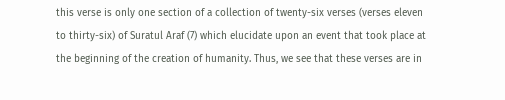this verse is only one section of a collection of twenty-six verses (verses eleven to thirty-six) of Suratul Araf (7) which elucidate upon an event that took place at the beginning of the creation of humanity. Thus, we see that these verses are in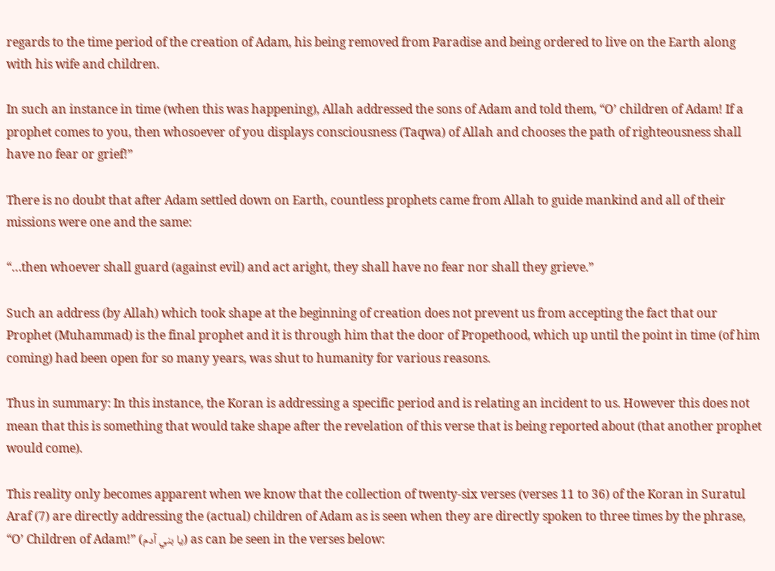regards to the time period of the creation of Adam, his being removed from Paradise and being ordered to live on the Earth along with his wife and children.

In such an instance in time (when this was happening), Allah addressed the sons of Adam and told them, “O’ children of Adam! If a prophet comes to you, then whosoever of you displays consciousness (Taqwa) of Allah and chooses the path of righteousness shall have no fear or grief!”

There is no doubt that after Adam settled down on Earth, countless prophets came from Allah to guide mankind and all of their missions were one and the same:

“…then whoever shall guard (against evil) and act aright, they shall have no fear nor shall they grieve.”

Such an address (by Allah) which took shape at the beginning of creation does not prevent us from accepting the fact that our Prophet (Muhammad) is the final prophet and it is through him that the door of Propethood, which up until the point in time (of him coming) had been open for so many years, was shut to humanity for various reasons.

Thus in summary: In this instance, the Koran is addressing a specific period and is relating an incident to us. However this does not mean that this is something that would take shape after the revelation of this verse that is being reported about (that another prophet would come).

This reality only becomes apparent when we know that the collection of twenty-six verses (verses 11 to 36) of the Koran in Suratul Araf (7) are directly addressing the (actual) children of Adam as is seen when they are directly spoken to three times by the phrase, “O’ Children of Adam!” (يا بني آدم) as can be seen in the verses below: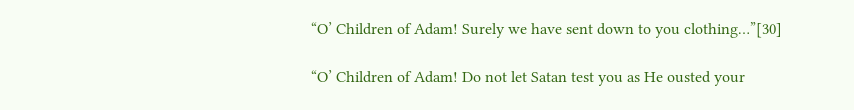“O’ Children of Adam! Surely we have sent down to you clothing…”[30]

“O’ Children of Adam! Do not let Satan test you as He ousted your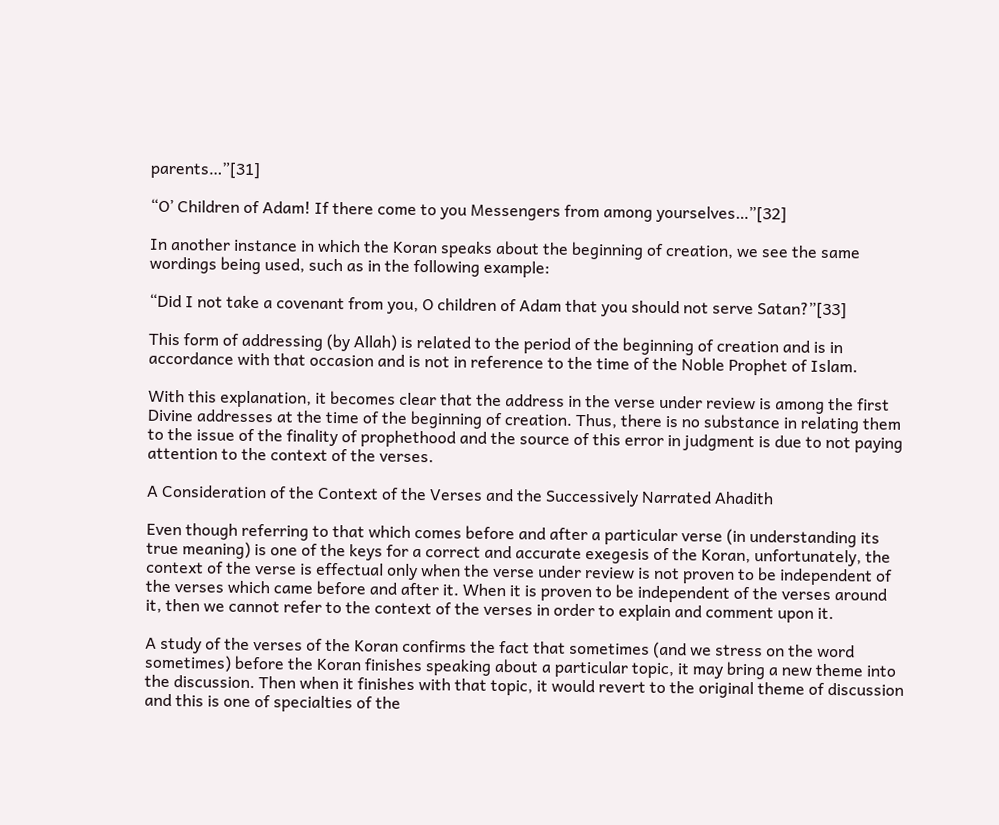parents…”[31]

“O’ Children of Adam! If there come to you Messengers from among yourselves…”[32]

In another instance in which the Koran speaks about the beginning of creation, we see the same wordings being used, such as in the following example:

“Did I not take a covenant from you, O children of Adam that you should not serve Satan?”[33]

This form of addressing (by Allah) is related to the period of the beginning of creation and is in accordance with that occasion and is not in reference to the time of the Noble Prophet of Islam.

With this explanation, it becomes clear that the address in the verse under review is among the first Divine addresses at the time of the beginning of creation. Thus, there is no substance in relating them to the issue of the finality of prophethood and the source of this error in judgment is due to not paying attention to the context of the verses.

A Consideration of the Context of the Verses and the Successively Narrated Ahadith

Even though referring to that which comes before and after a particular verse (in understanding its true meaning) is one of the keys for a correct and accurate exegesis of the Koran, unfortunately, the context of the verse is effectual only when the verse under review is not proven to be independent of the verses which came before and after it. When it is proven to be independent of the verses around it, then we cannot refer to the context of the verses in order to explain and comment upon it.

A study of the verses of the Koran confirms the fact that sometimes (and we stress on the word sometimes) before the Koran finishes speaking about a particular topic, it may bring a new theme into the discussion. Then when it finishes with that topic, it would revert to the original theme of discussion and this is one of specialties of the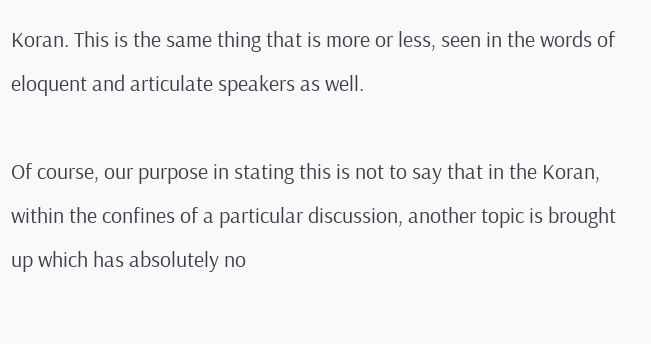Koran. This is the same thing that is more or less, seen in the words of eloquent and articulate speakers as well.

Of course, our purpose in stating this is not to say that in the Koran, within the confines of a particular discussion, another topic is brought up which has absolutely no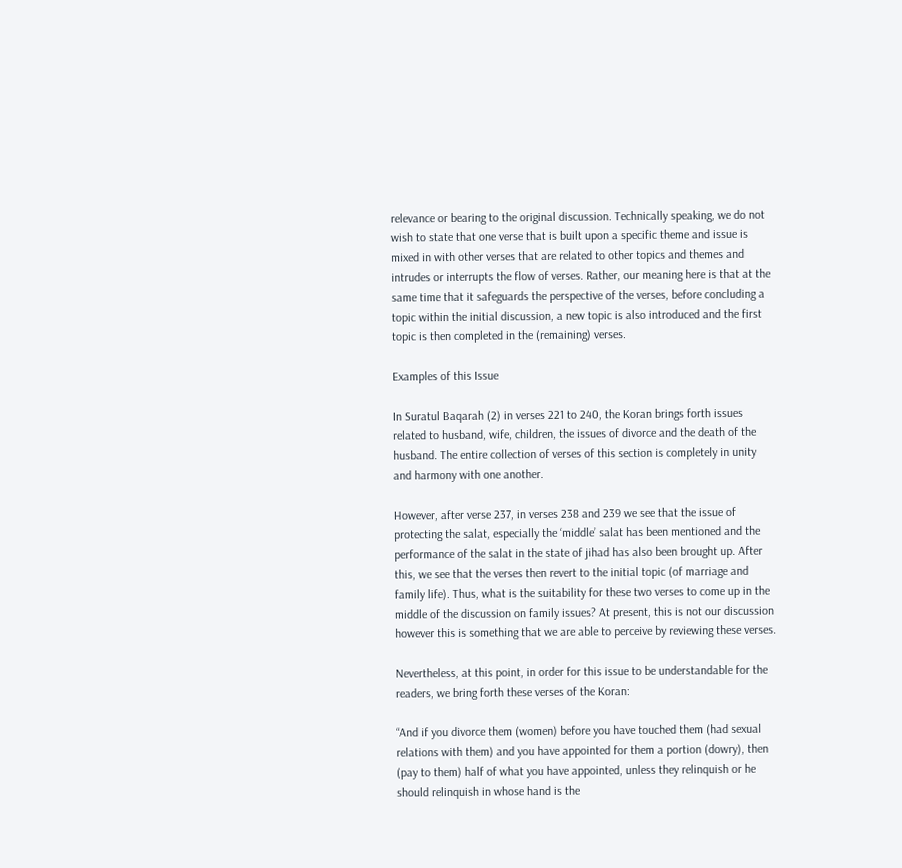relevance or bearing to the original discussion. Technically speaking, we do not wish to state that one verse that is built upon a specific theme and issue is mixed in with other verses that are related to other topics and themes and intrudes or interrupts the flow of verses. Rather, our meaning here is that at the same time that it safeguards the perspective of the verses, before concluding a topic within the initial discussion, a new topic is also introduced and the first topic is then completed in the (remaining) verses.

Examples of this Issue

In Suratul Baqarah (2) in verses 221 to 240, the Koran brings forth issues related to husband, wife, children, the issues of divorce and the death of the husband. The entire collection of verses of this section is completely in unity and harmony with one another.

However, after verse 237, in verses 238 and 239 we see that the issue of protecting the salat, especially the ‘middle’ salat has been mentioned and the performance of the salat in the state of jihad has also been brought up. After this, we see that the verses then revert to the initial topic (of marriage and family life). Thus, what is the suitability for these two verses to come up in the middle of the discussion on family issues? At present, this is not our discussion however this is something that we are able to perceive by reviewing these verses.

Nevertheless, at this point, in order for this issue to be understandable for the readers, we bring forth these verses of the Koran:

“And if you divorce them (women) before you have touched them (had sexual relations with them) and you have appointed for them a portion (dowry), then (pay to them) half of what you have appointed, unless they relinquish or he should relinquish in whose hand is the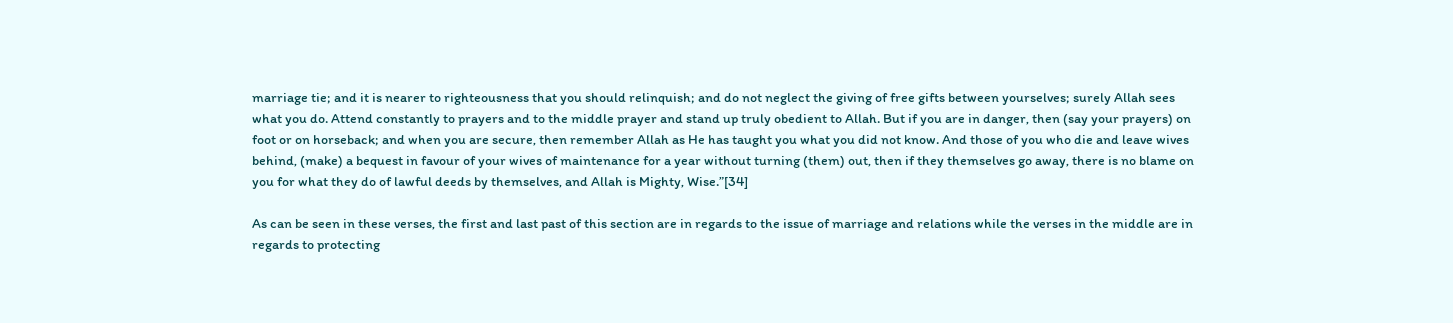marriage tie; and it is nearer to righteousness that you should relinquish; and do not neglect the giving of free gifts between yourselves; surely Allah sees what you do. Attend constantly to prayers and to the middle prayer and stand up truly obedient to Allah. But if you are in danger, then (say your prayers) on foot or on horseback; and when you are secure, then remember Allah as He has taught you what you did not know. And those of you who die and leave wives behind, (make) a bequest in favour of your wives of maintenance for a year without turning (them) out, then if they themselves go away, there is no blame on you for what they do of lawful deeds by themselves, and Allah is Mighty, Wise.”[34]

As can be seen in these verses, the first and last past of this section are in regards to the issue of marriage and relations while the verses in the middle are in regards to protecting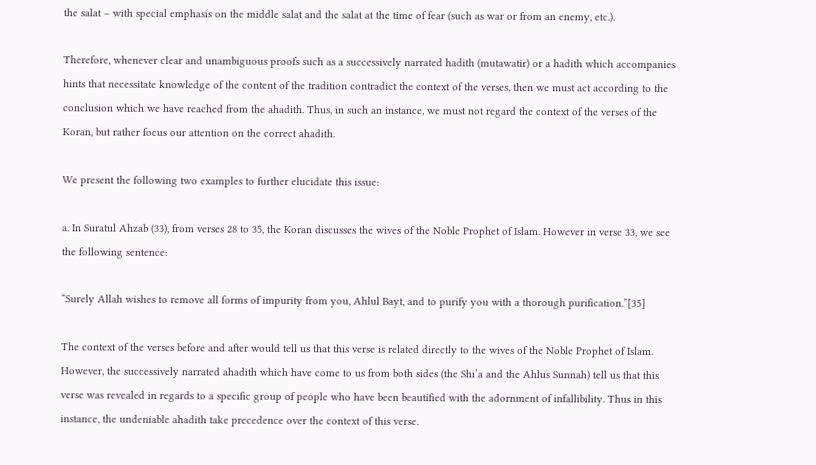the salat – with special emphasis on the middle salat and the salat at the time of fear (such as war or from an enemy, etc.).

Therefore, whenever clear and unambiguous proofs such as a successively narrated hadith (mutawatir) or a hadith which accompanies hints that necessitate knowledge of the content of the tradition contradict the context of the verses, then we must act according to the conclusion which we have reached from the ahadith. Thus, in such an instance, we must not regard the context of the verses of the Koran, but rather focus our attention on the correct ahadith.

We present the following two examples to further elucidate this issue:

a. In Suratul Ahzab (33), from verses 28 to 35, the Koran discusses the wives of the Noble Prophet of Islam. However in verse 33, we see the following sentence:

“Surely Allah wishes to remove all forms of impurity from you, Ahlul Bayt, and to purify you with a thorough purification.”[35]

The context of the verses before and after would tell us that this verse is related directly to the wives of the Noble Prophet of Islam. However, the successively narrated ahadith which have come to us from both sides (the Shi’a and the Ahlus Sunnah) tell us that this verse was revealed in regards to a specific group of people who have been beautified with the adornment of infallibility. Thus in this instance, the undeniable ahadith take precedence over the context of this verse.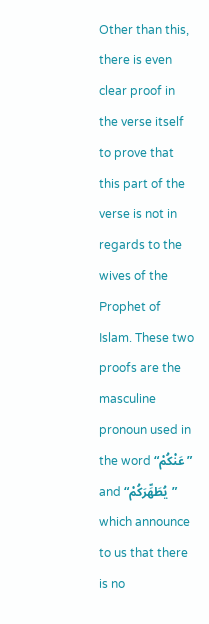Other than this, there is even clear proof in the verse itself to prove that this part of the verse is not in regards to the wives of the Prophet of Islam. These two proofs are the masculine pronoun used in the word “عَنْكُمْ” and “يُطَهِّرَكُمْ” which announce to us that there is no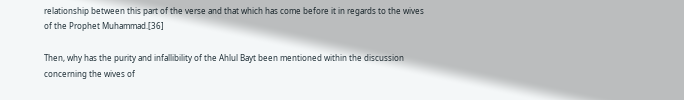relationship between this part of the verse and that which has come before it in regards to the wives of the Prophet Muhammad.[36]

Then, why has the purity and infallibility of the Ahlul Bayt been mentioned within the discussion concerning the wives of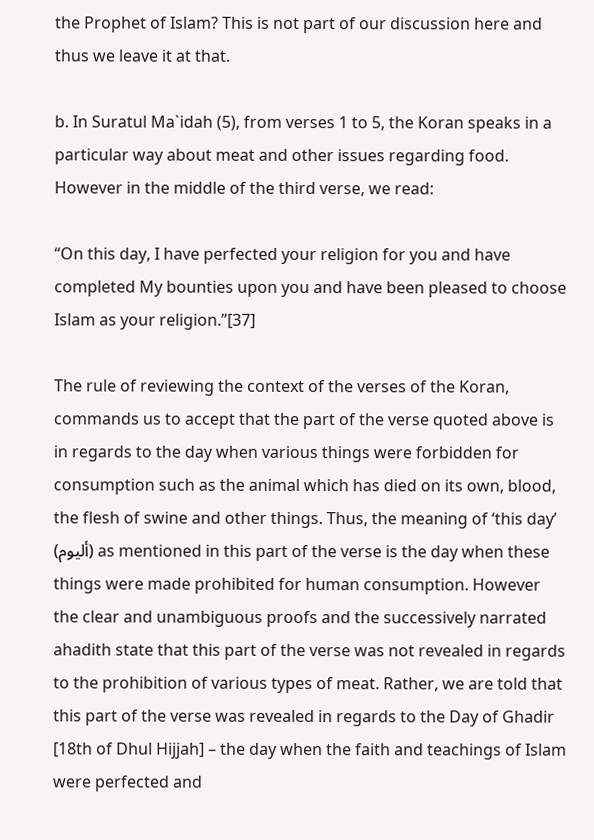the Prophet of Islam? This is not part of our discussion here and thus we leave it at that.

b. In Suratul Ma`idah (5), from verses 1 to 5, the Koran speaks in a particular way about meat and other issues regarding food. However in the middle of the third verse, we read:

“On this day, I have perfected your religion for you and have completed My bounties upon you and have been pleased to choose Islam as your religion.”[37]

The rule of reviewing the context of the verses of the Koran, commands us to accept that the part of the verse quoted above is in regards to the day when various things were forbidden for consumption such as the animal which has died on its own, blood, the flesh of swine and other things. Thus, the meaning of ‘this day’ (أليوم) as mentioned in this part of the verse is the day when these things were made prohibited for human consumption. However the clear and unambiguous proofs and the successively narrated ahadith state that this part of the verse was not revealed in regards to the prohibition of various types of meat. Rather, we are told that this part of the verse was revealed in regards to the Day of Ghadir [18th of Dhul Hijjah] – the day when the faith and teachings of Islam were perfected and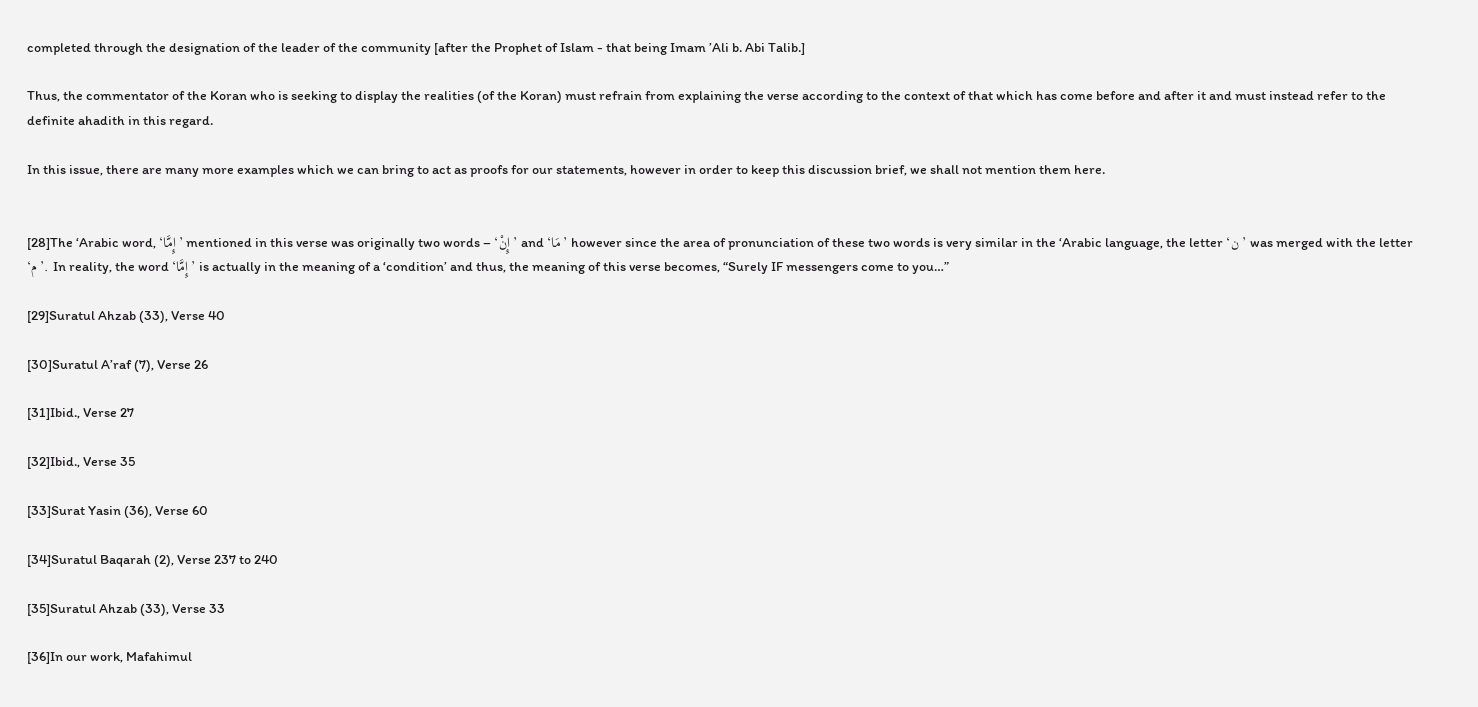completed through the designation of the leader of the community [after the Prophet of Islam - that being Imam ’Ali b. Abi Talib.]

Thus, the commentator of the Koran who is seeking to display the realities (of the Koran) must refrain from explaining the verse according to the context of that which has come before and after it and must instead refer to the definite ahadith in this regard.

In this issue, there are many more examples which we can bring to act as proofs for our statements, however in order to keep this discussion brief, we shall not mention them here.


[28]The ‘Arabic word, ‘إِمَّا’ mentioned in this verse was originally two words – ‘إِنْ’ and ‘مَا’ however since the area of pronunciation of these two words is very similar in the ‘Arabic language, the letter ‘ن’ was merged with the letter ‘م’. In reality, the word ‘إِمَّا’ is actually in the meaning of a ‘condition’ and thus, the meaning of this verse becomes, “Surely IF messengers come to you…”

[29]Suratul Ahzab (33), Verse 40

[30]Suratul A’raf (7), Verse 26

[31]Ibid., Verse 27

[32]Ibid., Verse 35

[33]Surat Yasin (36), Verse 60

[34]Suratul Baqarah (2), Verse 237 to 240

[35]Suratul Ahzab (33), Verse 33

[36]In our work, Mafahimul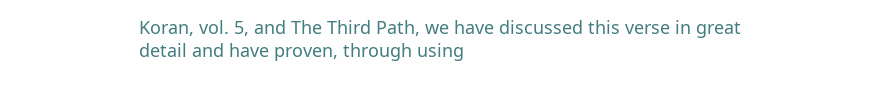Koran, vol. 5, and The Third Path, we have discussed this verse in great detail and have proven, through using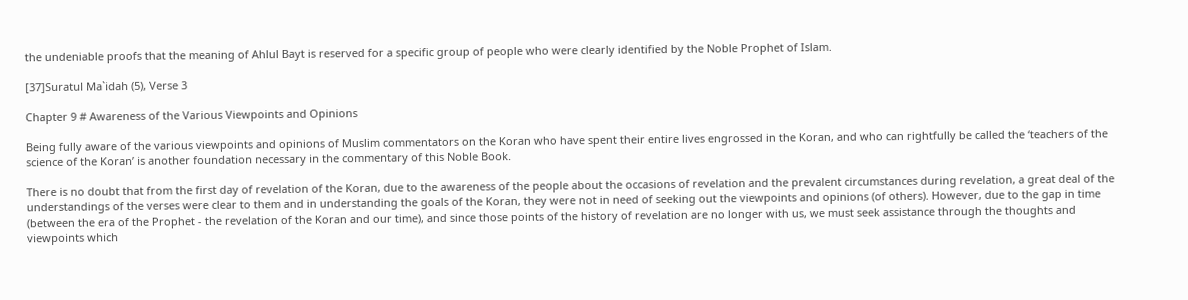the undeniable proofs that the meaning of Ahlul Bayt is reserved for a specific group of people who were clearly identified by the Noble Prophet of Islam.

[37]Suratul Ma`idah (5), Verse 3

Chapter 9 # Awareness of the Various Viewpoints and Opinions

Being fully aware of the various viewpoints and opinions of Muslim commentators on the Koran who have spent their entire lives engrossed in the Koran, and who can rightfully be called the ‘teachers of the science of the Koran’ is another foundation necessary in the commentary of this Noble Book.

There is no doubt that from the first day of revelation of the Koran, due to the awareness of the people about the occasions of revelation and the prevalent circumstances during revelation, a great deal of the understandings of the verses were clear to them and in understanding the goals of the Koran, they were not in need of seeking out the viewpoints and opinions (of others). However, due to the gap in time (between the era of the Prophet - the revelation of the Koran and our time), and since those points of the history of revelation are no longer with us, we must seek assistance through the thoughts and viewpoints which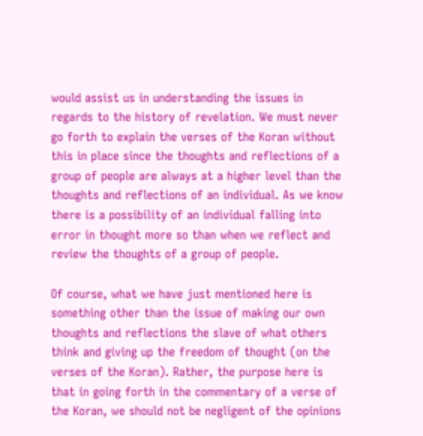would assist us in understanding the issues in regards to the history of revelation. We must never go forth to explain the verses of the Koran without this in place since the thoughts and reflections of a group of people are always at a higher level than the thoughts and reflections of an individual. As we know there is a possibility of an individual falling into error in thought more so than when we reflect and review the thoughts of a group of people.

Of course, what we have just mentioned here is something other than the issue of making our own thoughts and reflections the slave of what others think and giving up the freedom of thought (on the verses of the Koran). Rather, the purpose here is that in going forth in the commentary of a verse of the Koran, we should not be negligent of the opinions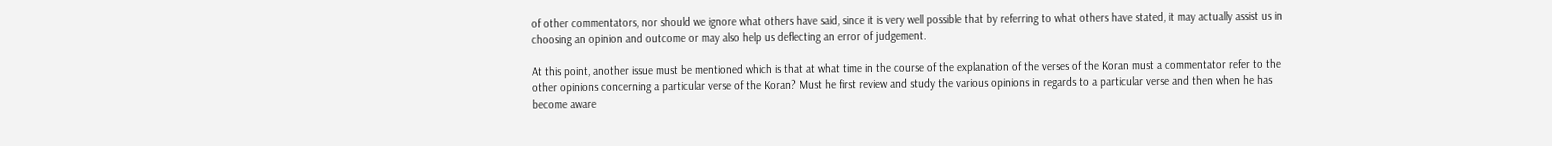of other commentators, nor should we ignore what others have said, since it is very well possible that by referring to what others have stated, it may actually assist us in choosing an opinion and outcome or may also help us deflecting an error of judgement.

At this point, another issue must be mentioned which is that at what time in the course of the explanation of the verses of the Koran must a commentator refer to the other opinions concerning a particular verse of the Koran? Must he first review and study the various opinions in regards to a particular verse and then when he has become aware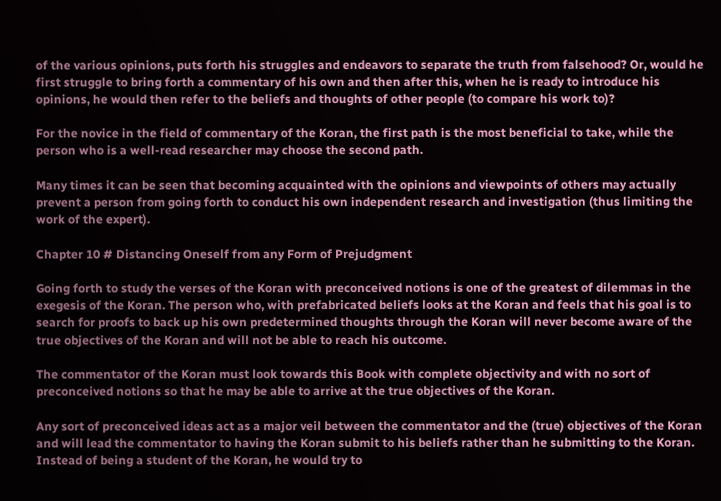of the various opinions, puts forth his struggles and endeavors to separate the truth from falsehood? Or, would he first struggle to bring forth a commentary of his own and then after this, when he is ready to introduce his opinions, he would then refer to the beliefs and thoughts of other people (to compare his work to)?

For the novice in the field of commentary of the Koran, the first path is the most beneficial to take, while the person who is a well-read researcher may choose the second path.

Many times it can be seen that becoming acquainted with the opinions and viewpoints of others may actually prevent a person from going forth to conduct his own independent research and investigation (thus limiting the work of the expert).

Chapter 10 # Distancing Oneself from any Form of Prejudgment

Going forth to study the verses of the Koran with preconceived notions is one of the greatest of dilemmas in the exegesis of the Koran. The person who, with prefabricated beliefs looks at the Koran and feels that his goal is to search for proofs to back up his own predetermined thoughts through the Koran will never become aware of the true objectives of the Koran and will not be able to reach his outcome.

The commentator of the Koran must look towards this Book with complete objectivity and with no sort of preconceived notions so that he may be able to arrive at the true objectives of the Koran.

Any sort of preconceived ideas act as a major veil between the commentator and the (true) objectives of the Koran and will lead the commentator to having the Koran submit to his beliefs rather than he submitting to the Koran. Instead of being a student of the Koran, he would try to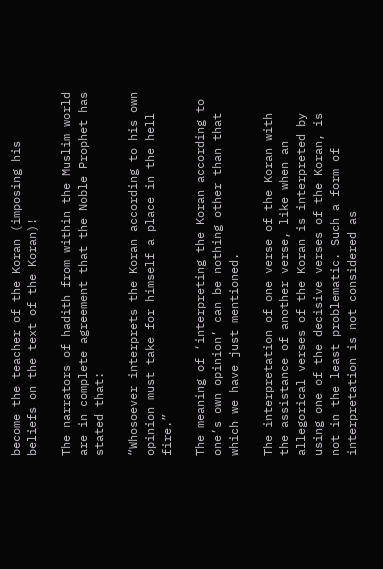become the teacher of the Koran (imposing his beliefs on the text of the Koran)!

The narrators of hadith from within the Muslim world are in complete agreement that the Noble Prophet has stated that:

“Whosoever interprets the Koran according to his own opinion must take for himself a place in the hell fire.”

The meaning of ‘interpreting the Koran according to one’s own opinion’ can be nothing other than that which we have just mentioned.

The interpretation of one verse of the Koran with the assistance of another verse, like when an allegorical verses of the Koran is interpreted by using one of the decisive verses of the Koran, is not in the least problematic. Such a form of interpretation is not considered as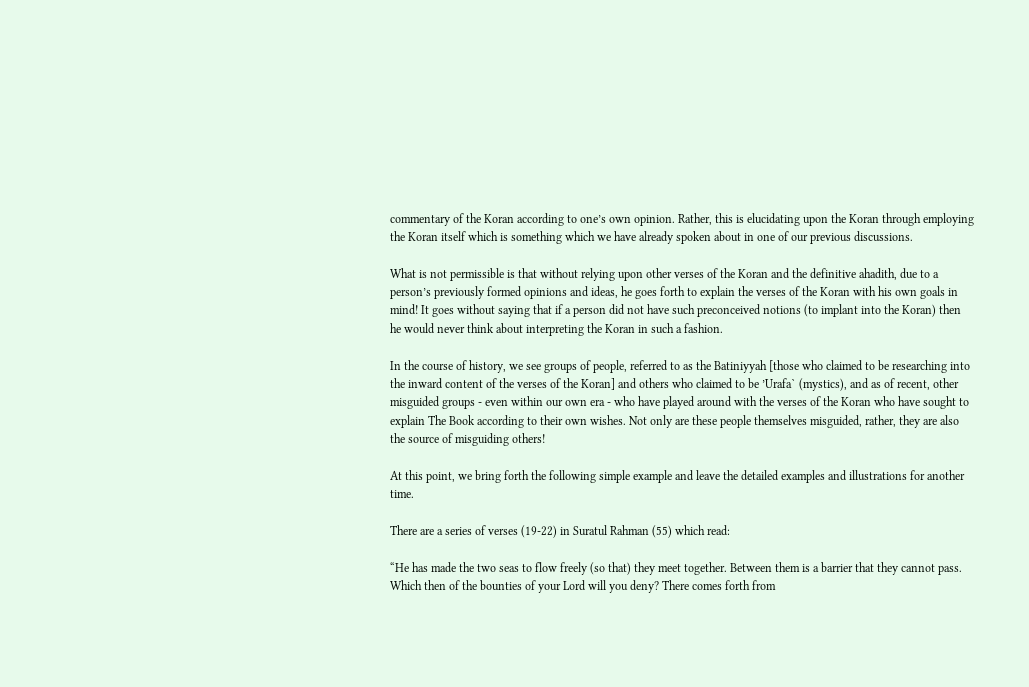commentary of the Koran according to one’s own opinion. Rather, this is elucidating upon the Koran through employing the Koran itself which is something which we have already spoken about in one of our previous discussions.

What is not permissible is that without relying upon other verses of the Koran and the definitive ahadith, due to a person’s previously formed opinions and ideas, he goes forth to explain the verses of the Koran with his own goals in mind! It goes without saying that if a person did not have such preconceived notions (to implant into the Koran) then he would never think about interpreting the Koran in such a fashion.

In the course of history, we see groups of people, referred to as the Batiniyyah [those who claimed to be researching into the inward content of the verses of the Koran] and others who claimed to be ’Urafa` (mystics), and as of recent, other misguided groups - even within our own era - who have played around with the verses of the Koran who have sought to explain The Book according to their own wishes. Not only are these people themselves misguided, rather, they are also the source of misguiding others!

At this point, we bring forth the following simple example and leave the detailed examples and illustrations for another time.

There are a series of verses (19-22) in Suratul Rahman (55) which read:

“He has made the two seas to flow freely (so that) they meet together. Between them is a barrier that they cannot pass. Which then of the bounties of your Lord will you deny? There comes forth from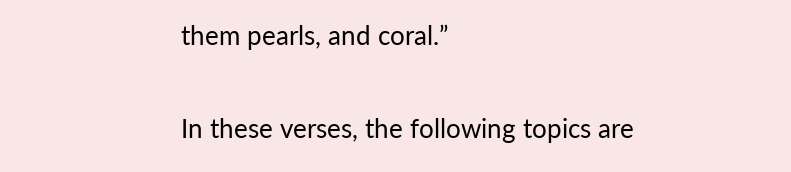them pearls, and coral.”

In these verses, the following topics are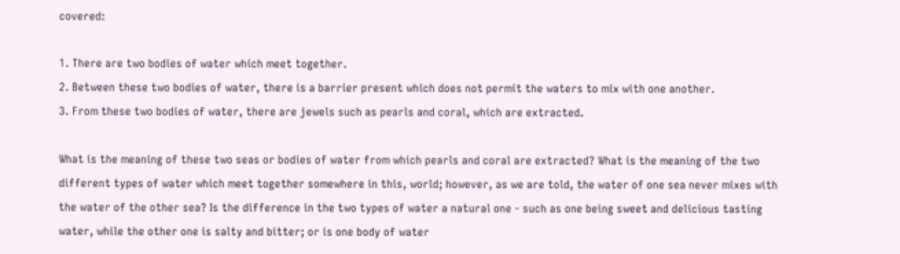covered:

1. There are two bodies of water which meet together.
2. Between these two bodies of water, there is a barrier present which does not permit the waters to mix with one another.
3. From these two bodies of water, there are jewels such as pearls and coral, which are extracted.

What is the meaning of these two seas or bodies of water from which pearls and coral are extracted? What is the meaning of the two different types of water which meet together somewhere in this, world; however, as we are told, the water of one sea never mixes with the water of the other sea? Is the difference in the two types of water a natural one - such as one being sweet and delicious tasting water, while the other one is salty and bitter; or is one body of water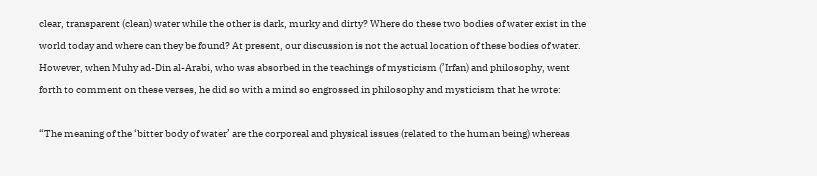clear, transparent (clean) water while the other is dark, murky and dirty? Where do these two bodies of water exist in the world today and where can they be found? At present, our discussion is not the actual location of these bodies of water. However, when Muhy ad-Din al-Arabi, who was absorbed in the teachings of mysticism (’Irfan) and philosophy, went forth to comment on these verses, he did so with a mind so engrossed in philosophy and mysticism that he wrote:

“The meaning of the ‘bitter body of water’ are the corporeal and physical issues (related to the human being) whereas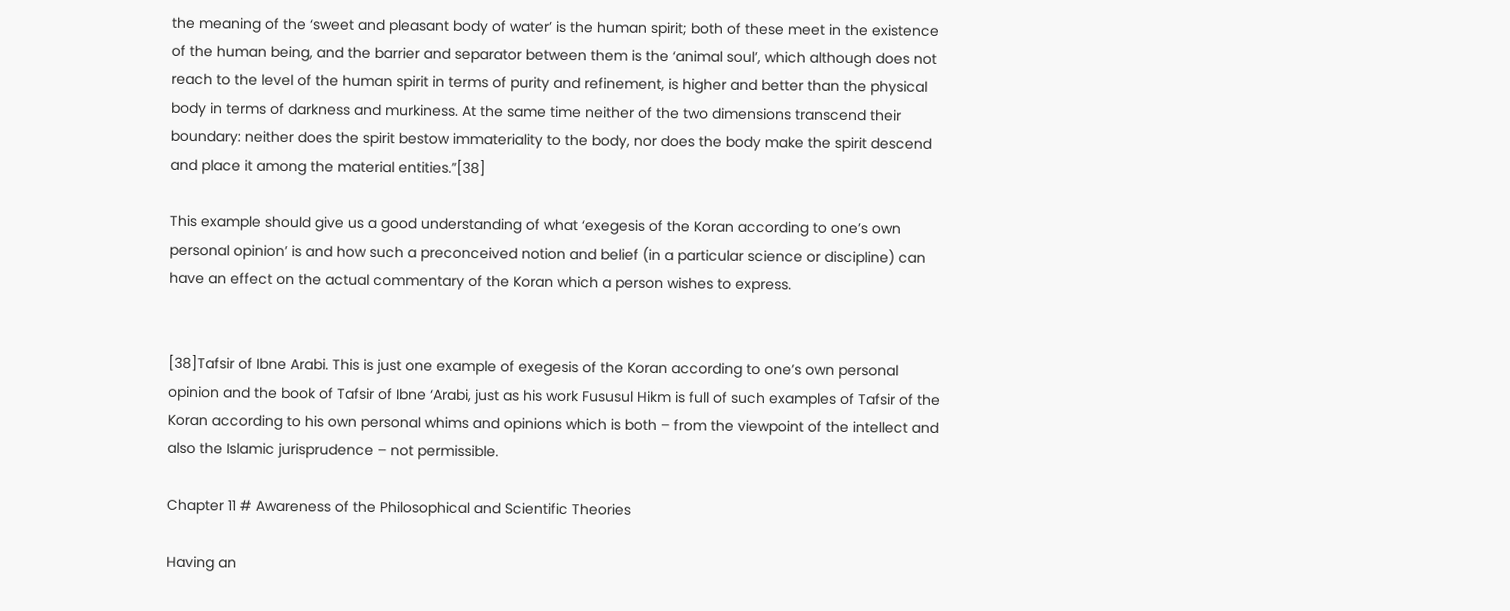the meaning of the ‘sweet and pleasant body of water’ is the human spirit; both of these meet in the existence of the human being, and the barrier and separator between them is the ‘animal soul’, which although does not reach to the level of the human spirit in terms of purity and refinement, is higher and better than the physical body in terms of darkness and murkiness. At the same time neither of the two dimensions transcend their boundary: neither does the spirit bestow immateriality to the body, nor does the body make the spirit descend and place it among the material entities.”[38]

This example should give us a good understanding of what ‘exegesis of the Koran according to one’s own personal opinion’ is and how such a preconceived notion and belief (in a particular science or discipline) can have an effect on the actual commentary of the Koran which a person wishes to express.


[38]Tafsir of Ibne Arabi. This is just one example of exegesis of the Koran according to one’s own personal opinion and the book of Tafsir of Ibne ‘Arabi, just as his work Fususul Hikm is full of such examples of Tafsir of the Koran according to his own personal whims and opinions which is both – from the viewpoint of the intellect and also the Islamic jurisprudence – not permissible.

Chapter 11 # Awareness of the Philosophical and Scientific Theories

Having an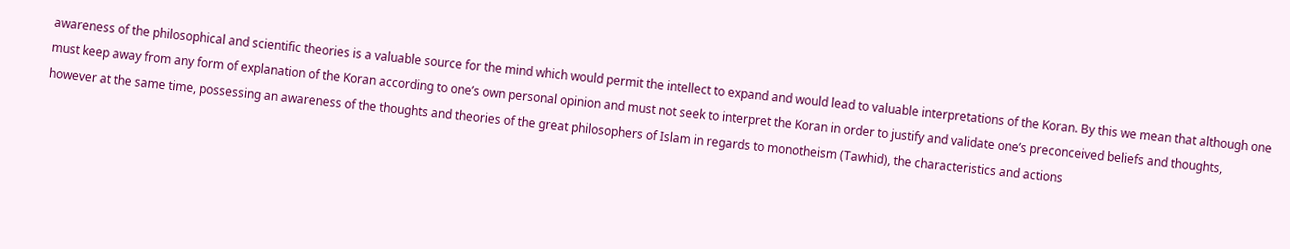awareness of the philosophical and scientific theories is a valuable source for the mind which would permit the intellect to expand and would lead to valuable interpretations of the Koran. By this we mean that although one must keep away from any form of explanation of the Koran according to one’s own personal opinion and must not seek to interpret the Koran in order to justify and validate one’s preconceived beliefs and thoughts, however at the same time, possessing an awareness of the thoughts and theories of the great philosophers of Islam in regards to monotheism (Tawhid), the characteristics and actions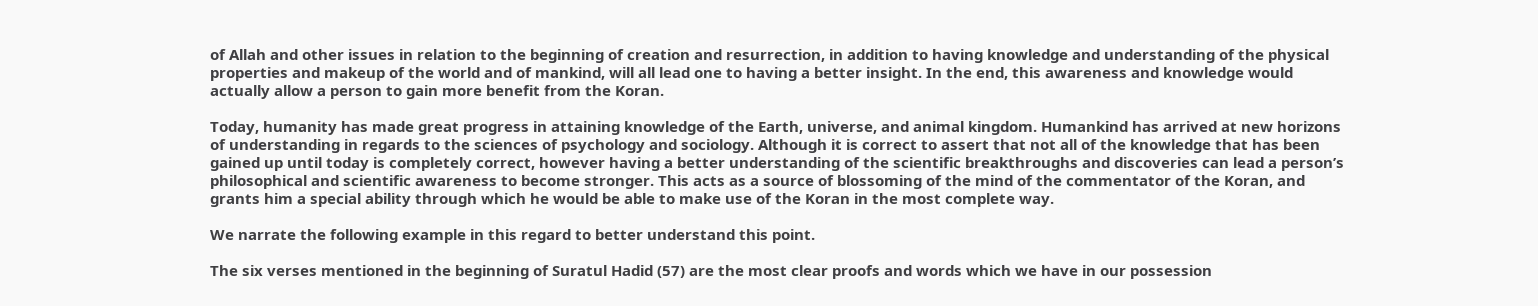of Allah and other issues in relation to the beginning of creation and resurrection, in addition to having knowledge and understanding of the physical properties and makeup of the world and of mankind, will all lead one to having a better insight. In the end, this awareness and knowledge would actually allow a person to gain more benefit from the Koran.

Today, humanity has made great progress in attaining knowledge of the Earth, universe, and animal kingdom. Humankind has arrived at new horizons of understanding in regards to the sciences of psychology and sociology. Although it is correct to assert that not all of the knowledge that has been gained up until today is completely correct, however having a better understanding of the scientific breakthroughs and discoveries can lead a person’s philosophical and scientific awareness to become stronger. This acts as a source of blossoming of the mind of the commentator of the Koran, and grants him a special ability through which he would be able to make use of the Koran in the most complete way.

We narrate the following example in this regard to better understand this point.

The six verses mentioned in the beginning of Suratul Hadid (57) are the most clear proofs and words which we have in our possession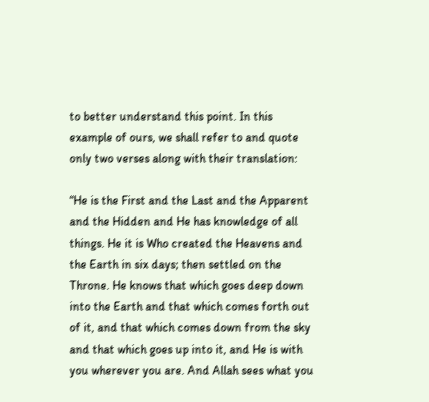to better understand this point. In this example of ours, we shall refer to and quote only two verses along with their translation:

“He is the First and the Last and the Apparent and the Hidden and He has knowledge of all things. He it is Who created the Heavens and the Earth in six days; then settled on the Throne. He knows that which goes deep down into the Earth and that which comes forth out of it, and that which comes down from the sky and that which goes up into it, and He is with you wherever you are. And Allah sees what you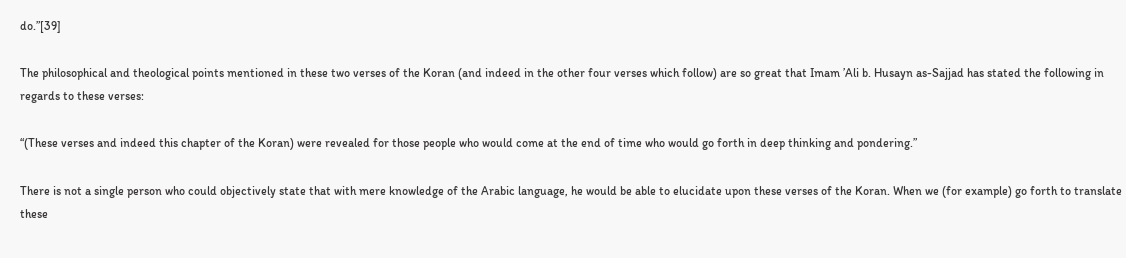do.”[39]

The philosophical and theological points mentioned in these two verses of the Koran (and indeed in the other four verses which follow) are so great that Imam ’Ali b. Husayn as-Sajjad has stated the following in regards to these verses:

“(These verses and indeed this chapter of the Koran) were revealed for those people who would come at the end of time who would go forth in deep thinking and pondering.”

There is not a single person who could objectively state that with mere knowledge of the Arabic language, he would be able to elucidate upon these verses of the Koran. When we (for example) go forth to translate these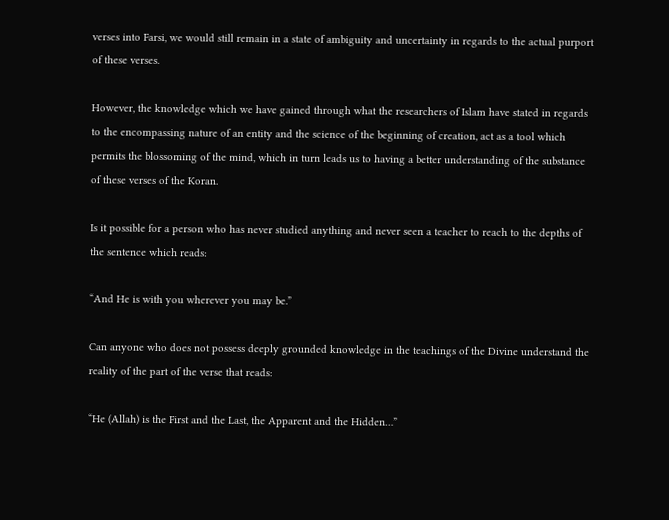verses into Farsi, we would still remain in a state of ambiguity and uncertainty in regards to the actual purport of these verses.

However, the knowledge which we have gained through what the researchers of Islam have stated in regards to the encompassing nature of an entity and the science of the beginning of creation, act as a tool which permits the blossoming of the mind, which in turn leads us to having a better understanding of the substance of these verses of the Koran.

Is it possible for a person who has never studied anything and never seen a teacher to reach to the depths of the sentence which reads:

“And He is with you wherever you may be.”

Can anyone who does not possess deeply grounded knowledge in the teachings of the Divine understand the reality of the part of the verse that reads:

“He (Allah) is the First and the Last, the Apparent and the Hidden…”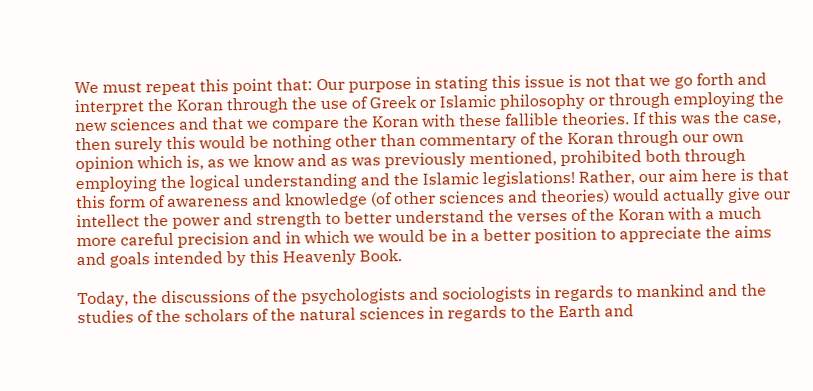We must repeat this point that: Our purpose in stating this issue is not that we go forth and interpret the Koran through the use of Greek or Islamic philosophy or through employing the new sciences and that we compare the Koran with these fallible theories. If this was the case, then surely this would be nothing other than commentary of the Koran through our own opinion which is, as we know and as was previously mentioned, prohibited both through employing the logical understanding and the Islamic legislations! Rather, our aim here is that this form of awareness and knowledge (of other sciences and theories) would actually give our intellect the power and strength to better understand the verses of the Koran with a much more careful precision and in which we would be in a better position to appreciate the aims and goals intended by this Heavenly Book.

Today, the discussions of the psychologists and sociologists in regards to mankind and the studies of the scholars of the natural sciences in regards to the Earth and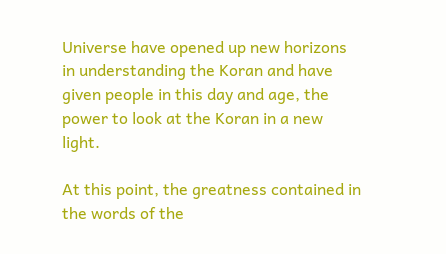Universe have opened up new horizons in understanding the Koran and have given people in this day and age, the power to look at the Koran in a new light.

At this point, the greatness contained in the words of the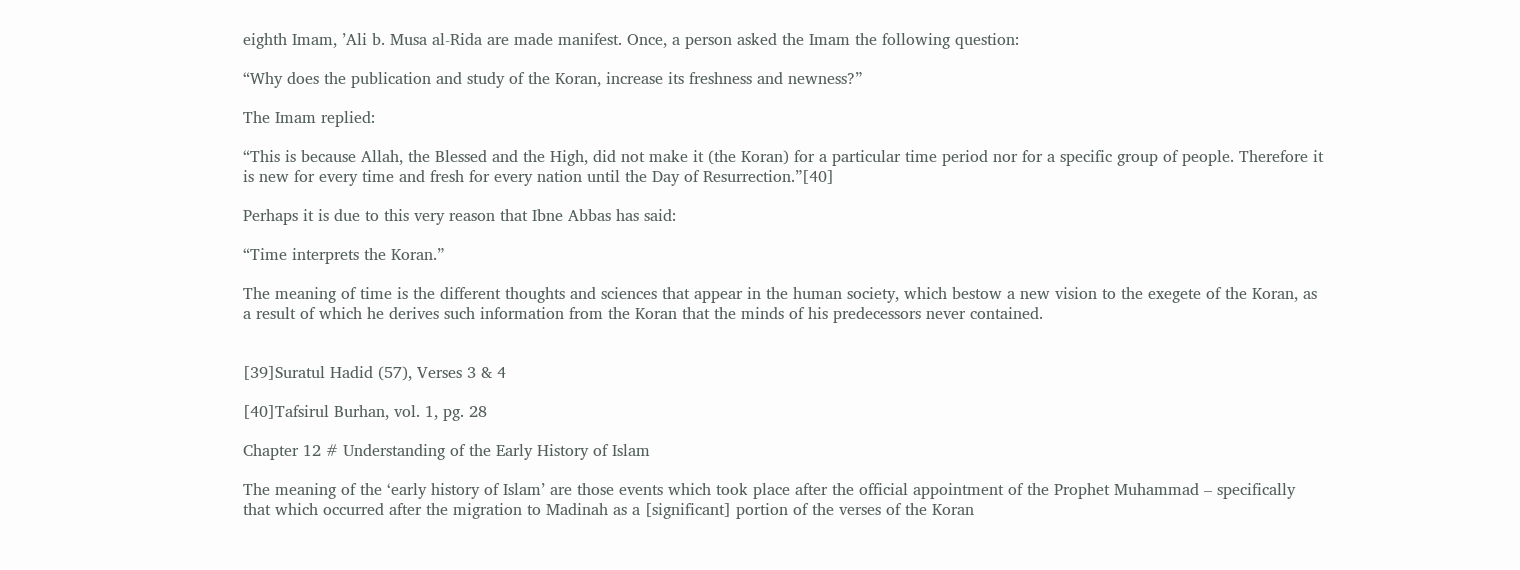eighth Imam, ’Ali b. Musa al-Rida are made manifest. Once, a person asked the Imam the following question:

“Why does the publication and study of the Koran, increase its freshness and newness?”

The Imam replied:

“This is because Allah, the Blessed and the High, did not make it (the Koran) for a particular time period nor for a specific group of people. Therefore it is new for every time and fresh for every nation until the Day of Resurrection.”[40]

Perhaps it is due to this very reason that Ibne Abbas has said:

“Time interprets the Koran.”

The meaning of time is the different thoughts and sciences that appear in the human society, which bestow a new vision to the exegete of the Koran, as a result of which he derives such information from the Koran that the minds of his predecessors never contained.


[39]Suratul Hadid (57), Verses 3 & 4

[40]Tafsirul Burhan, vol. 1, pg. 28

Chapter 12 # Understanding of the Early History of Islam

The meaning of the ‘early history of Islam’ are those events which took place after the official appointment of the Prophet Muhammad – specifically that which occurred after the migration to Madinah as a [significant] portion of the verses of the Koran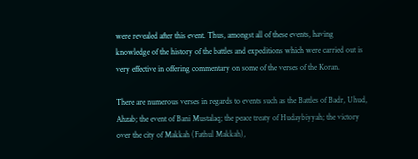were revealed after this event. Thus, amongst all of these events, having knowledge of the history of the battles and expeditions which were carried out is very effective in offering commentary on some of the verses of the Koran.

There are numerous verses in regards to events such as the Battles of Badr, Uhud, Ahzab; the event of Bani Mustalaq; the peace treaty of Hudaybiyyah; the victory over the city of Makkah (Fathul Makkah),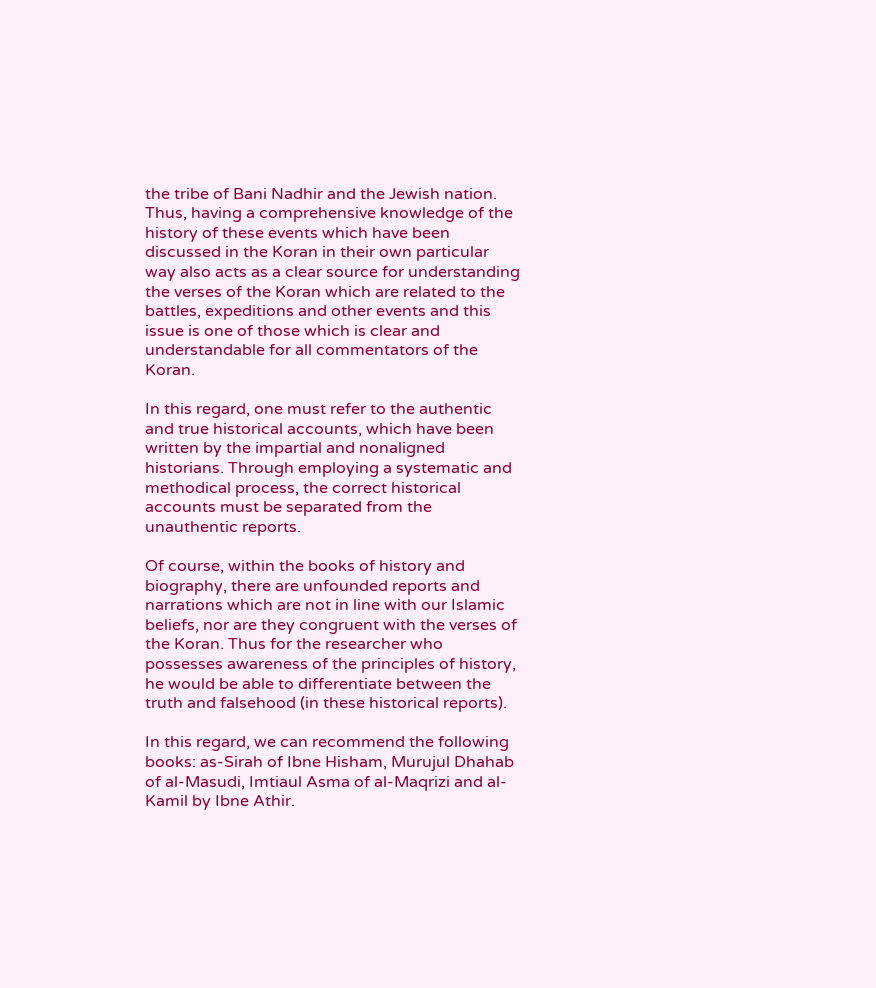the tribe of Bani Nadhir and the Jewish nation. Thus, having a comprehensive knowledge of the history of these events which have been discussed in the Koran in their own particular way also acts as a clear source for understanding the verses of the Koran which are related to the battles, expeditions and other events and this issue is one of those which is clear and understandable for all commentators of the Koran.

In this regard, one must refer to the authentic and true historical accounts, which have been written by the impartial and nonaligned historians. Through employing a systematic and methodical process, the correct historical accounts must be separated from the unauthentic reports.

Of course, within the books of history and biography, there are unfounded reports and narrations which are not in line with our Islamic beliefs, nor are they congruent with the verses of the Koran. Thus for the researcher who possesses awareness of the principles of history, he would be able to differentiate between the truth and falsehood (in these historical reports).

In this regard, we can recommend the following books: as-Sirah of Ibne Hisham, Murujul Dhahab of al-Masudi, Imtiaul Asma of al-Maqrizi and al-Kamil by Ibne Athir.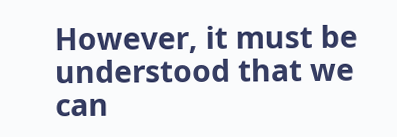However, it must be understood that we can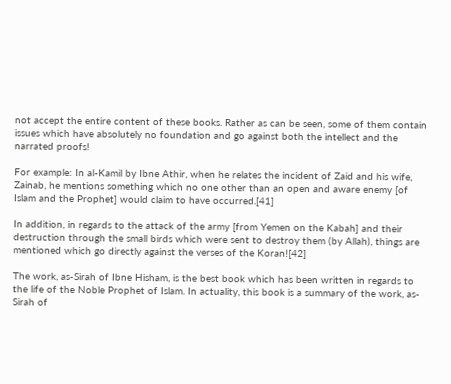not accept the entire content of these books. Rather as can be seen, some of them contain issues which have absolutely no foundation and go against both the intellect and the narrated proofs!

For example: In al-Kamil by Ibne Athir, when he relates the incident of Zaid and his wife, Zainab, he mentions something which no one other than an open and aware enemy [of Islam and the Prophet] would claim to have occurred.[41]

In addition, in regards to the attack of the army [from Yemen on the Kabah] and their destruction through the small birds which were sent to destroy them (by Allah), things are mentioned which go directly against the verses of the Koran![42]

The work, as-Sirah of Ibne Hisham, is the best book which has been written in regards to the life of the Noble Prophet of Islam. In actuality, this book is a summary of the work, as-Sirah of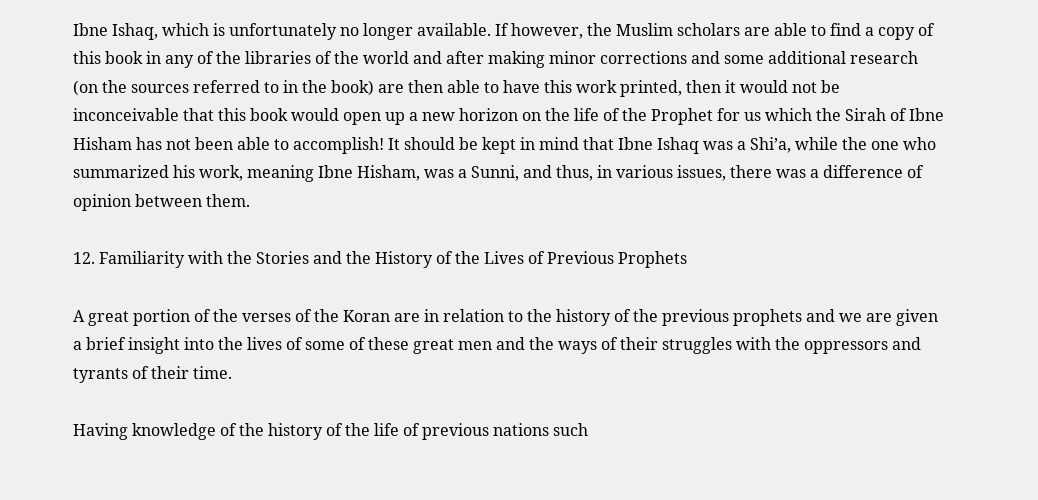Ibne Ishaq, which is unfortunately no longer available. If however, the Muslim scholars are able to find a copy of this book in any of the libraries of the world and after making minor corrections and some additional research (on the sources referred to in the book) are then able to have this work printed, then it would not be inconceivable that this book would open up a new horizon on the life of the Prophet for us which the Sirah of Ibne Hisham has not been able to accomplish! It should be kept in mind that Ibne Ishaq was a Shi’a, while the one who summarized his work, meaning Ibne Hisham, was a Sunni, and thus, in various issues, there was a difference of opinion between them.

12. Familiarity with the Stories and the History of the Lives of Previous Prophets

A great portion of the verses of the Koran are in relation to the history of the previous prophets and we are given a brief insight into the lives of some of these great men and the ways of their struggles with the oppressors and tyrants of their time.

Having knowledge of the history of the life of previous nations such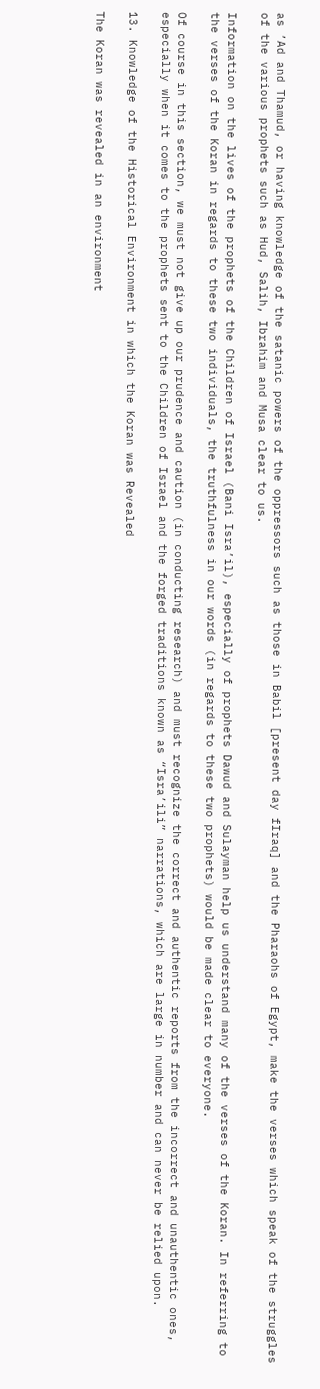as ’Ad and Thamud, or having knowledge of the satanic powers of the oppressors such as those in Babil [present day fIraq] and the Pharaohs of Egypt, make the verses which speak of the struggles of the various prophets such as Hud, Salih, Ibrahim and Musa clear to us.

Information on the lives of the prophets of the Children of Israel (Bani Isra’il), especially of prophets Dawud and Sulayman help us understand many of the verses of the Koran. In referring to the verses of the Koran in regards to these two individuals, the truthfulness in our words (in regards to these two prophets) would be made clear to everyone.

Of course in this section, we must not give up our prudence and caution (in conducting research) and must recognize the correct and authentic reports from the incorrect and unauthentic ones, especially when it comes to the prophets sent to the Children of Israel and the forged traditions known as “Isra’ili” narrations, which are large in number and can never be relied upon.

13. Knowledge of the Historical Environment in which the Koran was Revealed

The Koran was revealed in an environment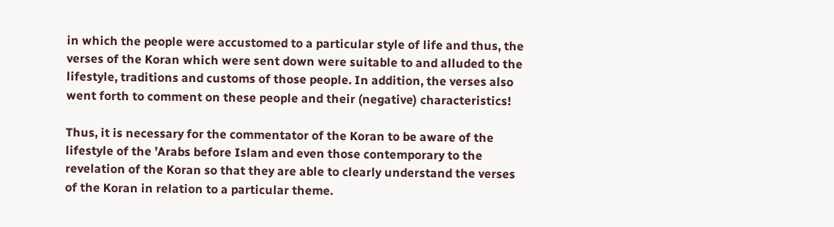in which the people were accustomed to a particular style of life and thus, the verses of the Koran which were sent down were suitable to and alluded to the lifestyle, traditions and customs of those people. In addition, the verses also went forth to comment on these people and their (negative) characteristics!

Thus, it is necessary for the commentator of the Koran to be aware of the lifestyle of the ’Arabs before Islam and even those contemporary to the revelation of the Koran so that they are able to clearly understand the verses of the Koran in relation to a particular theme.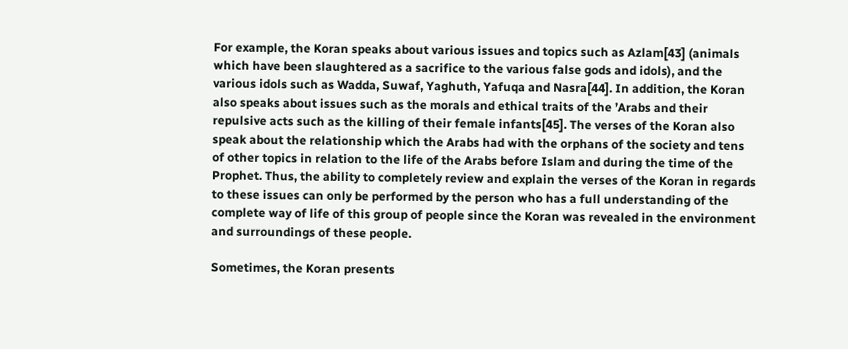For example, the Koran speaks about various issues and topics such as Azlam[43] (animals which have been slaughtered as a sacrifice to the various false gods and idols), and the various idols such as Wadda, Suwaf, Yaghuth, Yafuqa and Nasra[44]. In addition, the Koran also speaks about issues such as the morals and ethical traits of the ’Arabs and their repulsive acts such as the killing of their female infants[45]. The verses of the Koran also speak about the relationship which the Arabs had with the orphans of the society and tens of other topics in relation to the life of the Arabs before Islam and during the time of the Prophet. Thus, the ability to completely review and explain the verses of the Koran in regards to these issues can only be performed by the person who has a full understanding of the complete way of life of this group of people since the Koran was revealed in the environment and surroundings of these people.

Sometimes, the Koran presents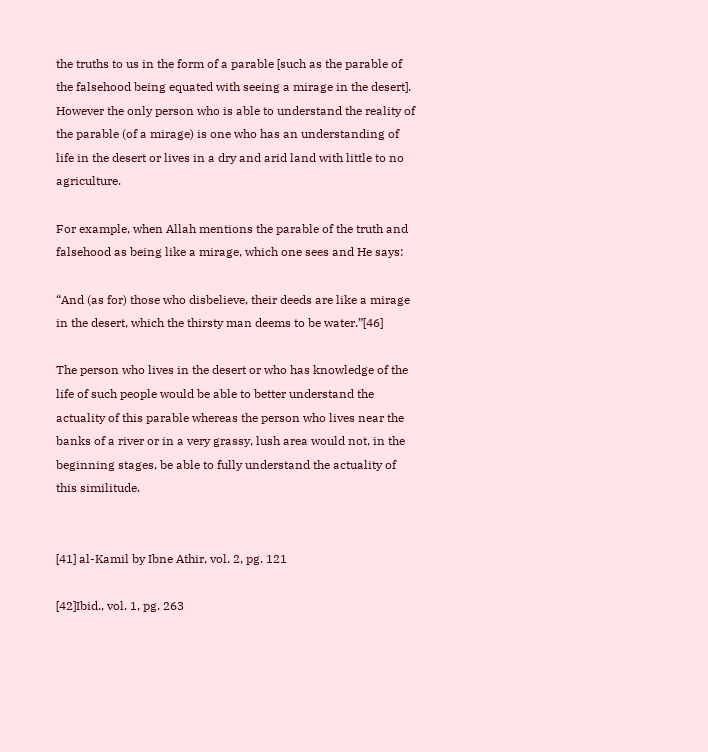the truths to us in the form of a parable [such as the parable of the falsehood being equated with seeing a mirage in the desert]. However the only person who is able to understand the reality of the parable (of a mirage) is one who has an understanding of life in the desert or lives in a dry and arid land with little to no agriculture.

For example, when Allah mentions the parable of the truth and falsehood as being like a mirage, which one sees and He says:

“And (as for) those who disbelieve, their deeds are like a mirage in the desert, which the thirsty man deems to be water.”[46]

The person who lives in the desert or who has knowledge of the life of such people would be able to better understand the actuality of this parable whereas the person who lives near the banks of a river or in a very grassy, lush area would not, in the beginning stages, be able to fully understand the actuality of this similitude.


[41] al-Kamil by Ibne Athir, vol. 2, pg. 121

[42]Ibid., vol. 1, pg. 263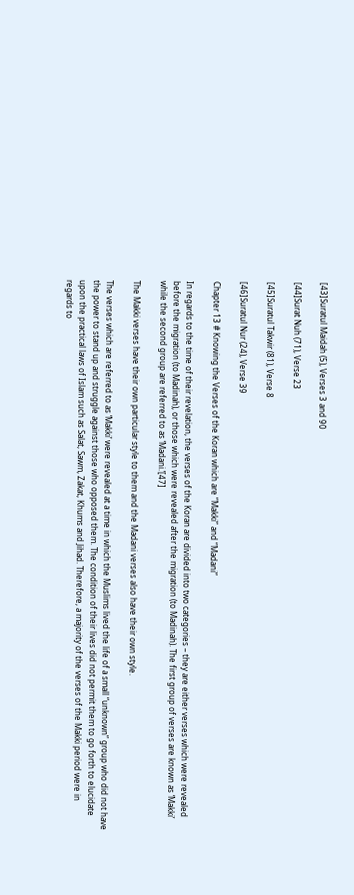[43]Suratul Maidah (5), Verses 3 and 90

[44]Surat Nuh (71), Verse 23

[45]Suratul Takwir (81), Verse 8

[46]Suratul Nur (24), Verse 39

Chapter 13 # Knowing the Verses of the Koran which are “Makki” and “Madani”

In regards to the time of their revelation, the verses of the Koran are divided into two categories – they are either verses which were revealed before the migration (to Madinah), or those which were revealed after the migration (to Madinah). The first group of verses are known as ‘Makki’ while the second group are referred to as ‘Madani.’[47]

The Makki verses have their own particular style to them and the Madani verses also have their own style.

The verses which are referred to as ‘Makki’ were revealed at a time in which the Muslims lived the life of a small “unknown” group who did not have the power to stand up and struggle against those who opposed them. The condition of their lives did not permit them to go forth to elucidate upon the practical laws of Islam such as Salat, Sawm, Zakat, Khums and Jihad. Therefore, a majority of the verses of the Makki period were in regards to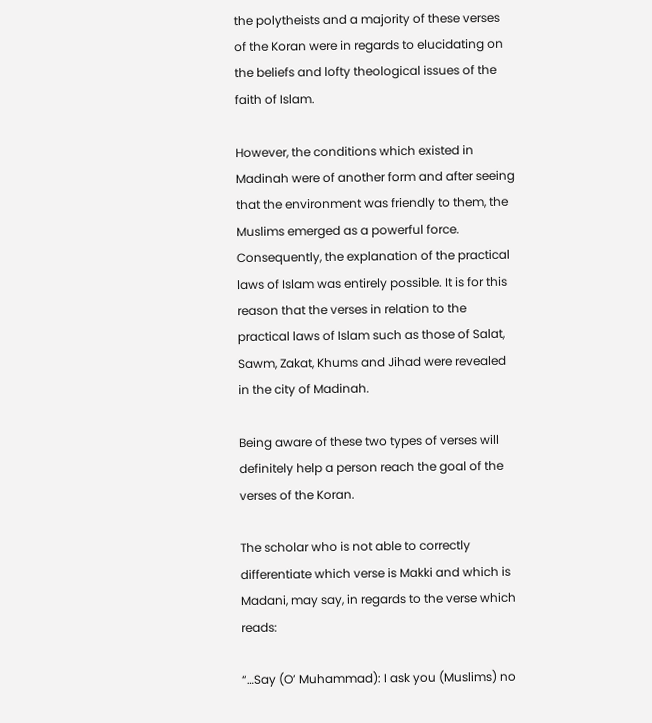the polytheists and a majority of these verses of the Koran were in regards to elucidating on the beliefs and lofty theological issues of the faith of Islam.

However, the conditions which existed in Madinah were of another form and after seeing that the environment was friendly to them, the Muslims emerged as a powerful force. Consequently, the explanation of the practical laws of Islam was entirely possible. It is for this reason that the verses in relation to the practical laws of Islam such as those of Salat, Sawm, Zakat, Khums and Jihad were revealed in the city of Madinah.

Being aware of these two types of verses will definitely help a person reach the goal of the verses of the Koran.

The scholar who is not able to correctly differentiate which verse is Makki and which is Madani, may say, in regards to the verse which reads:

“…Say (O’ Muhammad): I ask you (Muslims) no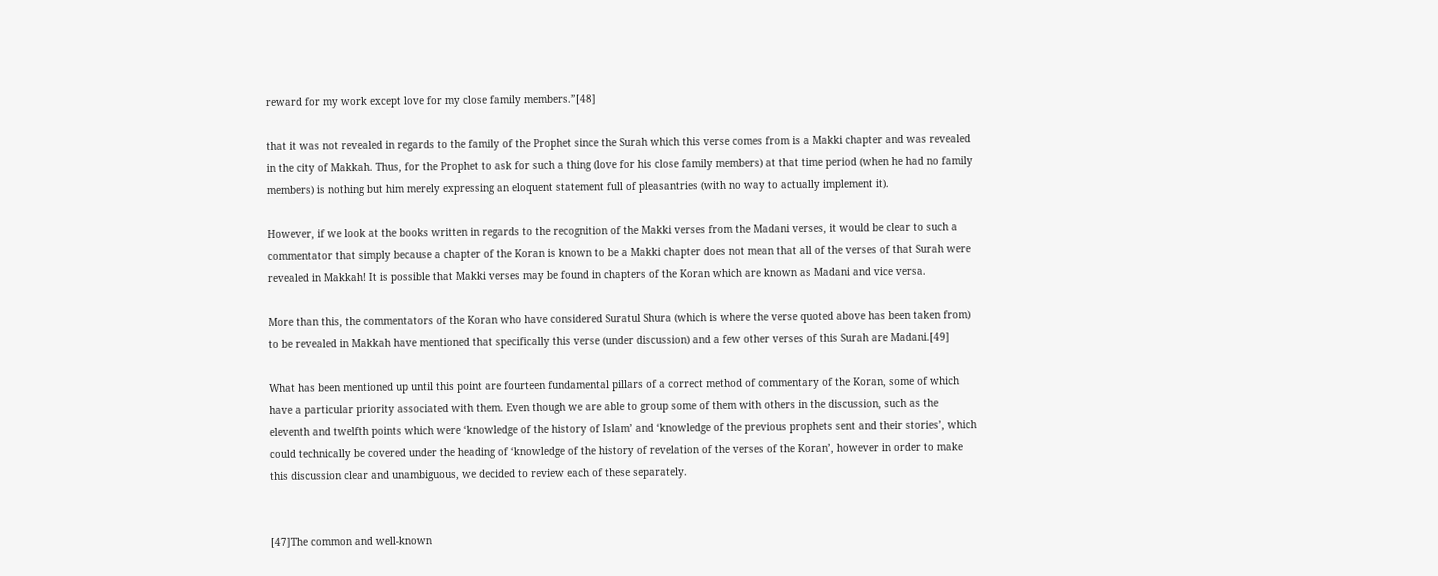reward for my work except love for my close family members.”[48]

that it was not revealed in regards to the family of the Prophet since the Surah which this verse comes from is a Makki chapter and was revealed in the city of Makkah. Thus, for the Prophet to ask for such a thing (love for his close family members) at that time period (when he had no family members) is nothing but him merely expressing an eloquent statement full of pleasantries (with no way to actually implement it).

However, if we look at the books written in regards to the recognition of the Makki verses from the Madani verses, it would be clear to such a commentator that simply because a chapter of the Koran is known to be a Makki chapter does not mean that all of the verses of that Surah were revealed in Makkah! It is possible that Makki verses may be found in chapters of the Koran which are known as Madani and vice versa.

More than this, the commentators of the Koran who have considered Suratul Shura (which is where the verse quoted above has been taken from) to be revealed in Makkah have mentioned that specifically this verse (under discussion) and a few other verses of this Surah are Madani.[49]

What has been mentioned up until this point are fourteen fundamental pillars of a correct method of commentary of the Koran, some of which have a particular priority associated with them. Even though we are able to group some of them with others in the discussion, such as the eleventh and twelfth points which were ‘knowledge of the history of Islam’ and ‘knowledge of the previous prophets sent and their stories’, which could technically be covered under the heading of ‘knowledge of the history of revelation of the verses of the Koran’, however in order to make this discussion clear and unambiguous, we decided to review each of these separately.


[47]The common and well-known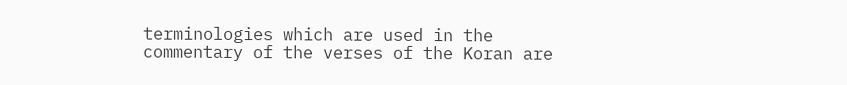terminologies which are used in the commentary of the verses of the Koran are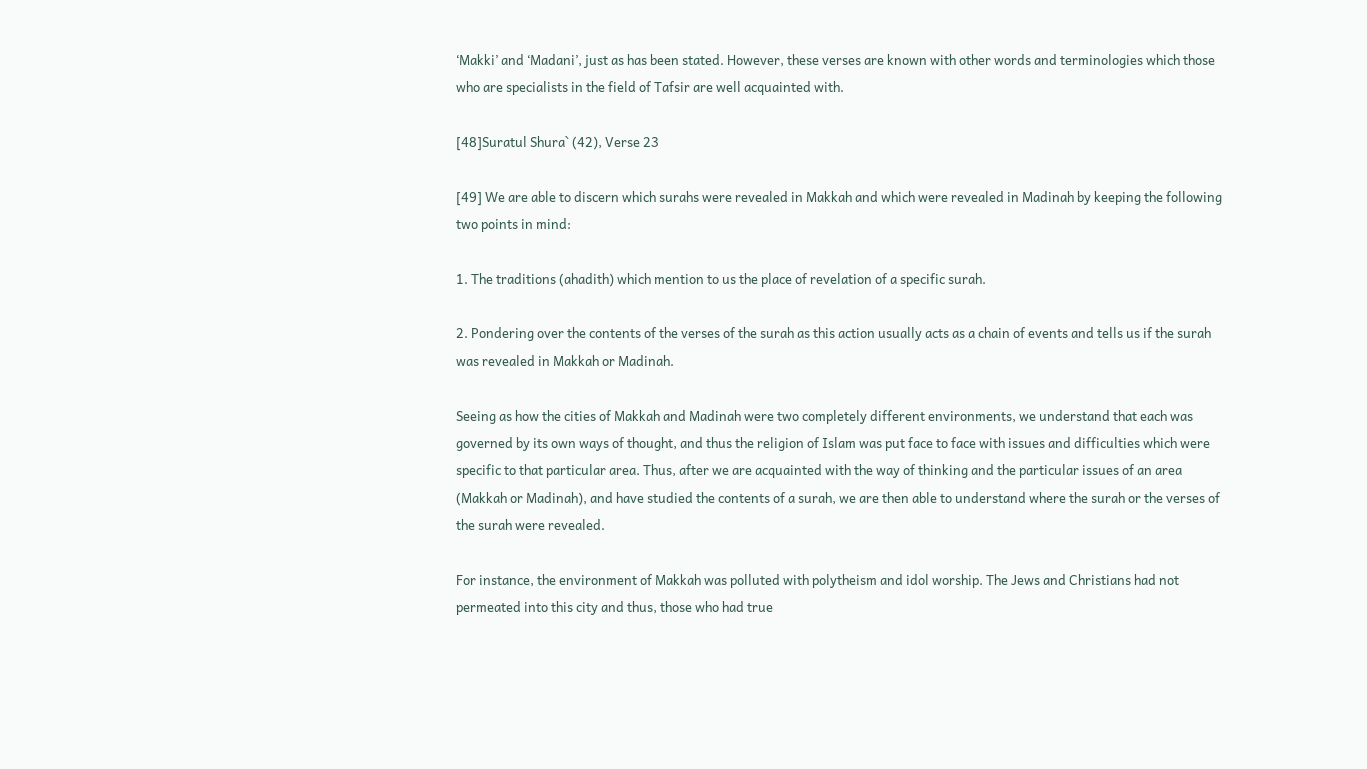‘Makki’ and ‘Madani’, just as has been stated. However, these verses are known with other words and terminologies which those who are specialists in the field of Tafsir are well acquainted with.

[48]Suratul Shura` (42), Verse 23

[49] We are able to discern which surahs were revealed in Makkah and which were revealed in Madinah by keeping the following two points in mind:

1. The traditions (ahadith) which mention to us the place of revelation of a specific surah.

2. Pondering over the contents of the verses of the surah as this action usually acts as a chain of events and tells us if the surah was revealed in Makkah or Madinah.

Seeing as how the cities of Makkah and Madinah were two completely different environments, we understand that each was governed by its own ways of thought, and thus the religion of Islam was put face to face with issues and difficulties which were specific to that particular area. Thus, after we are acquainted with the way of thinking and the particular issues of an area (Makkah or Madinah), and have studied the contents of a surah, we are then able to understand where the surah or the verses of the surah were revealed.

For instance, the environment of Makkah was polluted with polytheism and idol worship. The Jews and Christians had not permeated into this city and thus, those who had true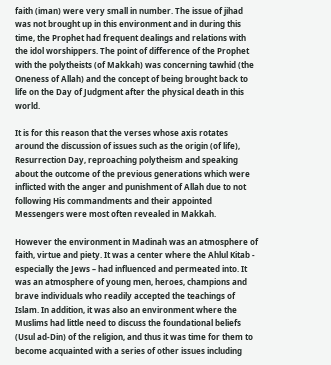faith (iman) were very small in number. The issue of jihad was not brought up in this environment and in during this time, the Prophet had frequent dealings and relations with the idol worshippers. The point of difference of the Prophet with the polytheists (of Makkah) was concerning tawhid (the Oneness of Allah) and the concept of being brought back to life on the Day of Judgment after the physical death in this world.

It is for this reason that the verses whose axis rotates around the discussion of issues such as the origin (of life), Resurrection Day, reproaching polytheism and speaking about the outcome of the previous generations which were inflicted with the anger and punishment of Allah due to not following His commandments and their appointed Messengers were most often revealed in Makkah.

However the environment in Madinah was an atmosphere of faith, virtue and piety. It was a center where the Ahlul Kitab - especially the Jews – had influenced and permeated into. It was an atmosphere of young men, heroes, champions and brave individuals who readily accepted the teachings of Islam. In addition, it was also an environment where the Muslims had little need to discuss the foundational beliefs (Usul ad-Din) of the religion, and thus it was time for them to become acquainted with a series of other issues including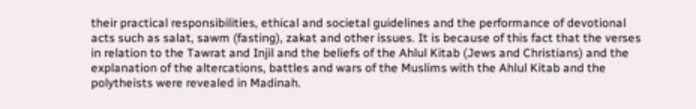their practical responsibilities, ethical and societal guidelines and the performance of devotional acts such as salat, sawm (fasting), zakat and other issues. It is because of this fact that the verses in relation to the Tawrat and Injil and the beliefs of the Ahlul Kitab (Jews and Christians) and the explanation of the altercations, battles and wars of the Muslims with the Ahlul Kitab and the polytheists were revealed in Madinah.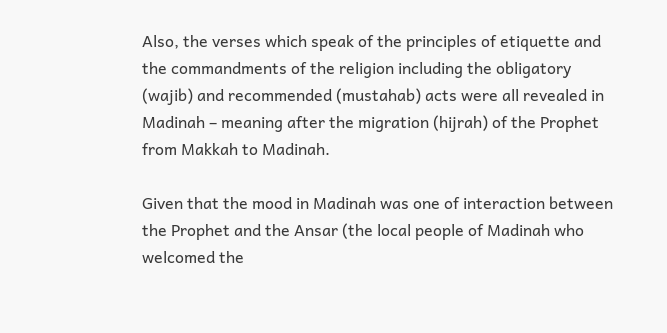Also, the verses which speak of the principles of etiquette and the commandments of the religion including the obligatory (wajib) and recommended (mustahab) acts were all revealed in Madinah – meaning after the migration (hijrah) of the Prophet from Makkah to Madinah.

Given that the mood in Madinah was one of interaction between the Prophet and the Ansar (the local people of Madinah who welcomed the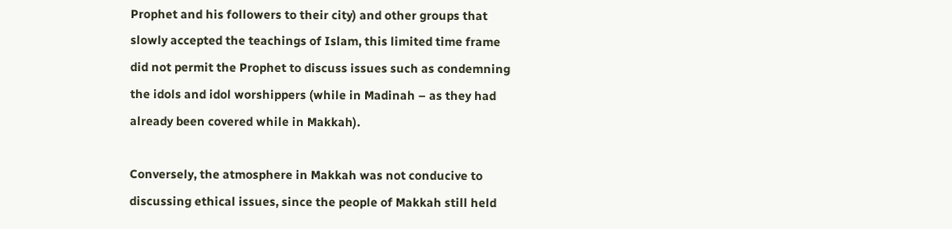Prophet and his followers to their city) and other groups that slowly accepted the teachings of Islam, this limited time frame did not permit the Prophet to discuss issues such as condemning the idols and idol worshippers (while in Madinah – as they had already been covered while in Makkah).

Conversely, the atmosphere in Makkah was not conducive to discussing ethical issues, since the people of Makkah still held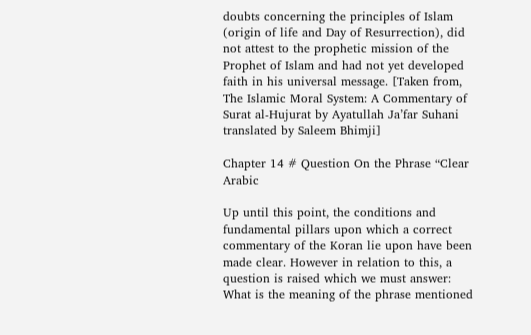doubts concerning the principles of Islam (origin of life and Day of Resurrection), did not attest to the prophetic mission of the Prophet of Islam and had not yet developed faith in his universal message. [Taken from, The Islamic Moral System: A Commentary of Surat al-Hujurat by Ayatullah Ja’far Suhani translated by Saleem Bhimji]

Chapter 14 # Question On the Phrase “Clear Arabic

Up until this point, the conditions and fundamental pillars upon which a correct commentary of the Koran lie upon have been made clear. However in relation to this, a question is raised which we must answer: What is the meaning of the phrase mentioned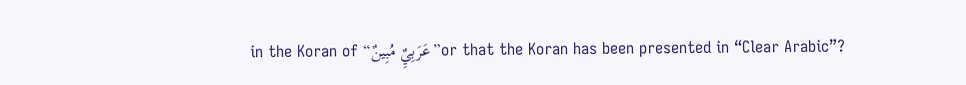in the Koran of “عَرَبِيٌِ مُبِينٌ”or that the Koran has been presented in “Clear Arabic”?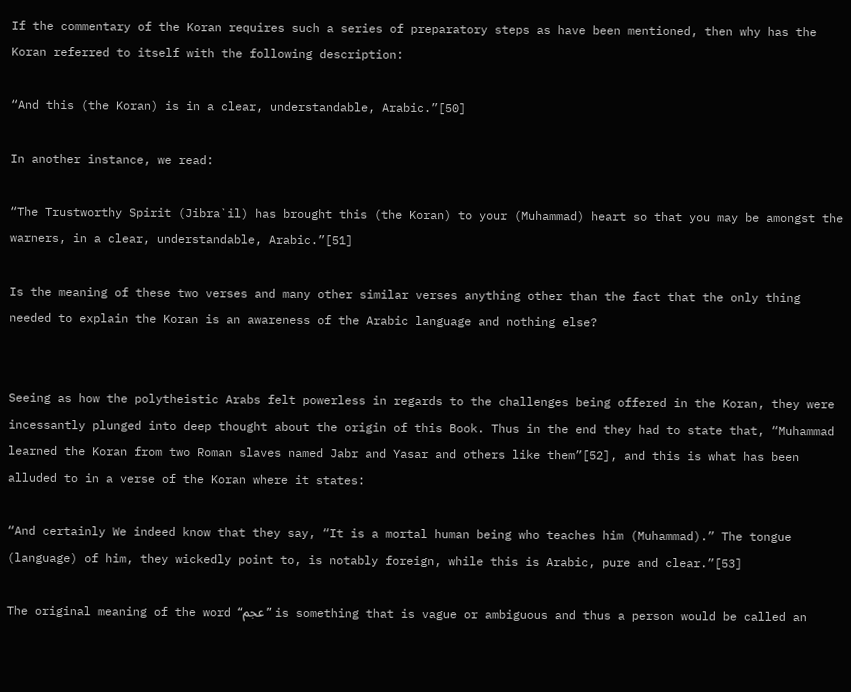If the commentary of the Koran requires such a series of preparatory steps as have been mentioned, then why has the Koran referred to itself with the following description:

“And this (the Koran) is in a clear, understandable, Arabic.”[50]

In another instance, we read:

“The Trustworthy Spirit (Jibra`il) has brought this (the Koran) to your (Muhammad) heart so that you may be amongst the warners, in a clear, understandable, Arabic.”[51]

Is the meaning of these two verses and many other similar verses anything other than the fact that the only thing needed to explain the Koran is an awareness of the Arabic language and nothing else?


Seeing as how the polytheistic Arabs felt powerless in regards to the challenges being offered in the Koran, they were incessantly plunged into deep thought about the origin of this Book. Thus in the end they had to state that, “Muhammad learned the Koran from two Roman slaves named Jabr and Yasar and others like them”[52], and this is what has been alluded to in a verse of the Koran where it states:

“And certainly We indeed know that they say, “It is a mortal human being who teaches him (Muhammad).” The tongue (language) of him, they wickedly point to, is notably foreign, while this is Arabic, pure and clear.”[53]

The original meaning of the word “عجم” is something that is vague or ambiguous and thus a person would be called an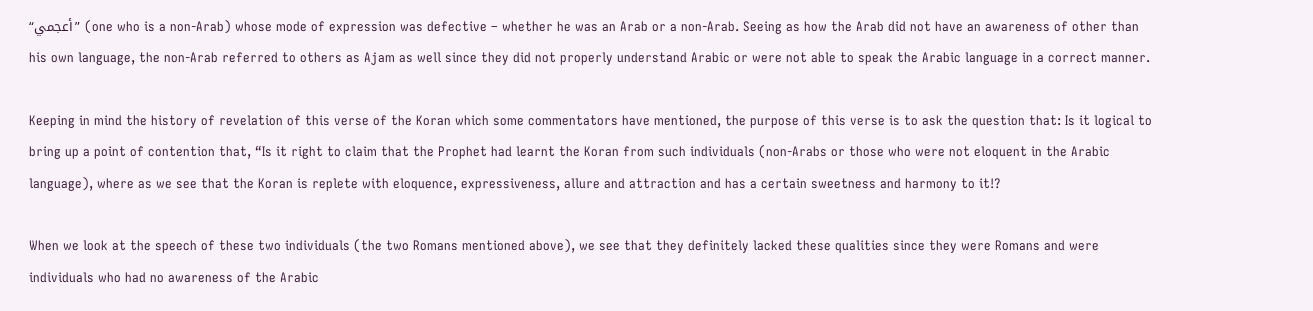“أعجمي” (one who is a non-Arab) whose mode of expression was defective – whether he was an Arab or a non-Arab. Seeing as how the Arab did not have an awareness of other than his own language, the non-Arab referred to others as Ajam as well since they did not properly understand Arabic or were not able to speak the Arabic language in a correct manner.

Keeping in mind the history of revelation of this verse of the Koran which some commentators have mentioned, the purpose of this verse is to ask the question that: Is it logical to bring up a point of contention that, “Is it right to claim that the Prophet had learnt the Koran from such individuals (non-Arabs or those who were not eloquent in the Arabic language), where as we see that the Koran is replete with eloquence, expressiveness, allure and attraction and has a certain sweetness and harmony to it!?

When we look at the speech of these two individuals (the two Romans mentioned above), we see that they definitely lacked these qualities since they were Romans and were individuals who had no awareness of the Arabic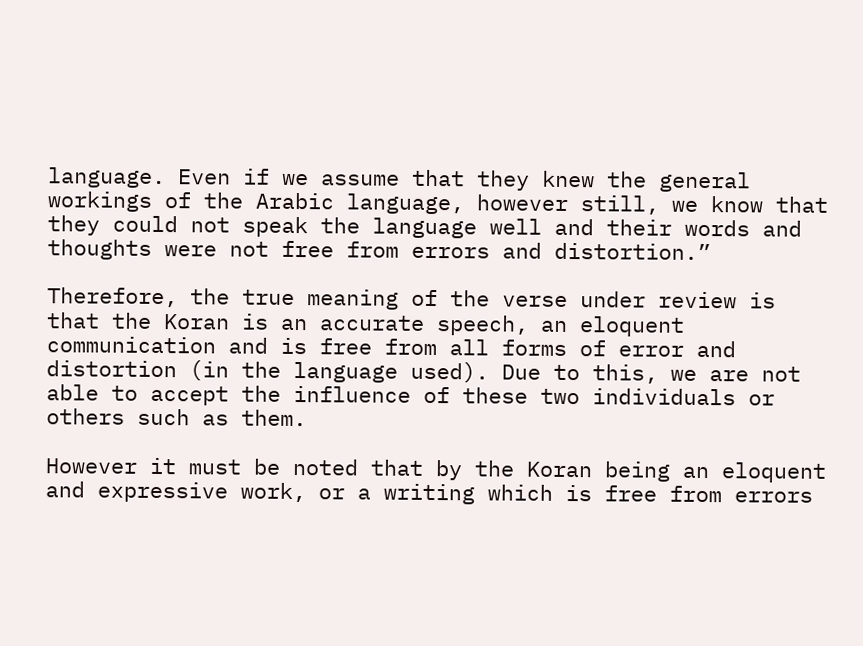language. Even if we assume that they knew the general workings of the Arabic language, however still, we know that they could not speak the language well and their words and thoughts were not free from errors and distortion.”

Therefore, the true meaning of the verse under review is that the Koran is an accurate speech, an eloquent communication and is free from all forms of error and distortion (in the language used). Due to this, we are not able to accept the influence of these two individuals or others such as them.

However it must be noted that by the Koran being an eloquent and expressive work, or a writing which is free from errors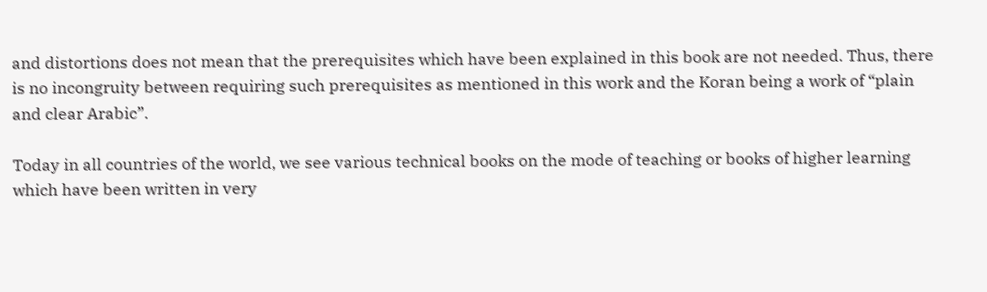and distortions does not mean that the prerequisites which have been explained in this book are not needed. Thus, there is no incongruity between requiring such prerequisites as mentioned in this work and the Koran being a work of “plain and clear Arabic”.

Today in all countries of the world, we see various technical books on the mode of teaching or books of higher learning which have been written in very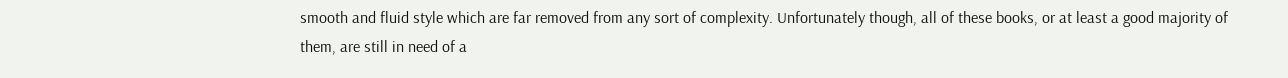smooth and fluid style which are far removed from any sort of complexity. Unfortunately though, all of these books, or at least a good majority of them, are still in need of a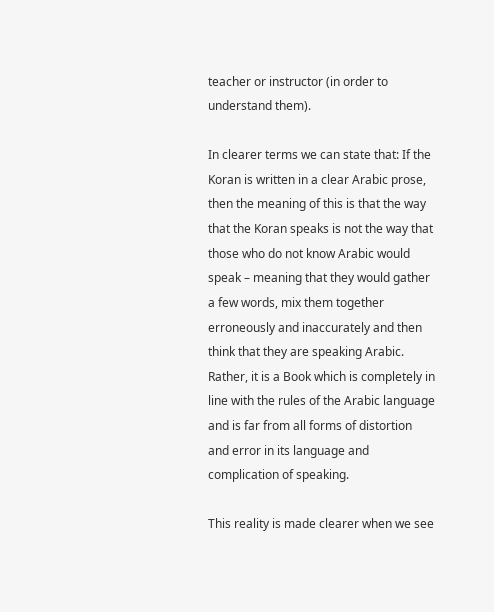teacher or instructor (in order to understand them).

In clearer terms we can state that: If the Koran is written in a clear Arabic prose, then the meaning of this is that the way that the Koran speaks is not the way that those who do not know Arabic would speak – meaning that they would gather a few words, mix them together erroneously and inaccurately and then think that they are speaking Arabic. Rather, it is a Book which is completely in line with the rules of the Arabic language and is far from all forms of distortion and error in its language and complication of speaking.

This reality is made clearer when we see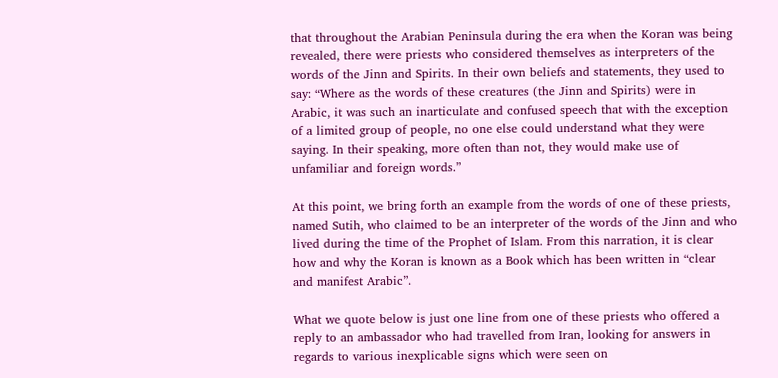that throughout the Arabian Peninsula during the era when the Koran was being revealed, there were priests who considered themselves as interpreters of the words of the Jinn and Spirits. In their own beliefs and statements, they used to say: “Where as the words of these creatures (the Jinn and Spirits) were in Arabic, it was such an inarticulate and confused speech that with the exception of a limited group of people, no one else could understand what they were saying. In their speaking, more often than not, they would make use of unfamiliar and foreign words.”

At this point, we bring forth an example from the words of one of these priests, named Sutih, who claimed to be an interpreter of the words of the Jinn and who lived during the time of the Prophet of Islam. From this narration, it is clear how and why the Koran is known as a Book which has been written in “clear and manifest Arabic”.

What we quote below is just one line from one of these priests who offered a reply to an ambassador who had travelled from Iran, looking for answers in regards to various inexplicable signs which were seen on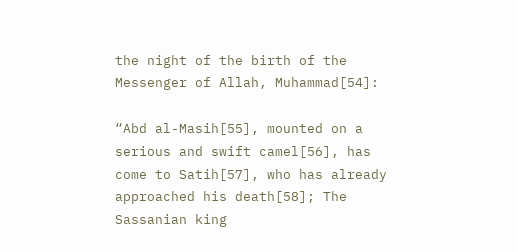the night of the birth of the Messenger of Allah, Muhammad[54]:

“Abd al-Masih[55], mounted on a serious and swift camel[56], has come to Satih[57], who has already approached his death[58]; The Sassanian king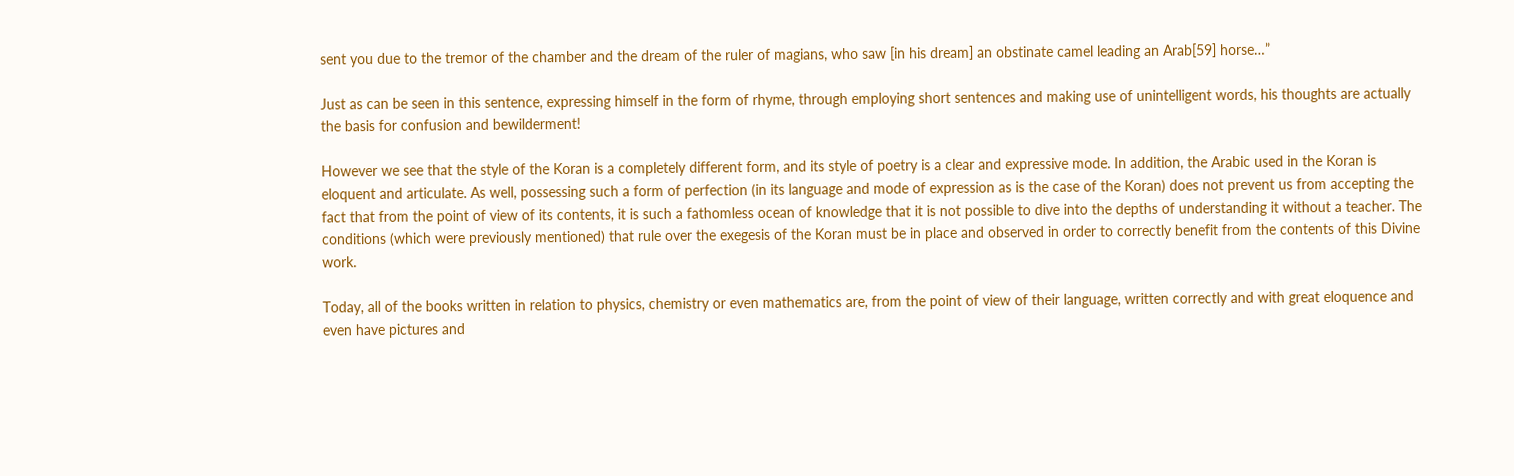sent you due to the tremor of the chamber and the dream of the ruler of magians, who saw [in his dream] an obstinate camel leading an Arab[59] horse…”

Just as can be seen in this sentence, expressing himself in the form of rhyme, through employing short sentences and making use of unintelligent words, his thoughts are actually the basis for confusion and bewilderment!

However we see that the style of the Koran is a completely different form, and its style of poetry is a clear and expressive mode. In addition, the Arabic used in the Koran is eloquent and articulate. As well, possessing such a form of perfection (in its language and mode of expression as is the case of the Koran) does not prevent us from accepting the fact that from the point of view of its contents, it is such a fathomless ocean of knowledge that it is not possible to dive into the depths of understanding it without a teacher. The conditions (which were previously mentioned) that rule over the exegesis of the Koran must be in place and observed in order to correctly benefit from the contents of this Divine work.

Today, all of the books written in relation to physics, chemistry or even mathematics are, from the point of view of their language, written correctly and with great eloquence and even have pictures and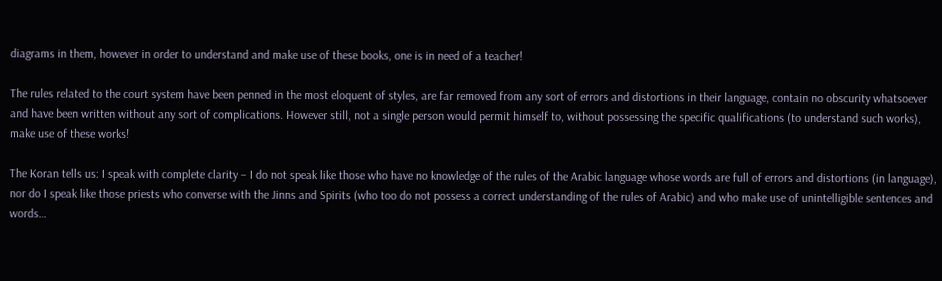diagrams in them, however in order to understand and make use of these books, one is in need of a teacher!

The rules related to the court system have been penned in the most eloquent of styles, are far removed from any sort of errors and distortions in their language, contain no obscurity whatsoever and have been written without any sort of complications. However still, not a single person would permit himself to, without possessing the specific qualifications (to understand such works), make use of these works!

The Koran tells us: I speak with complete clarity – I do not speak like those who have no knowledge of the rules of the Arabic language whose words are full of errors and distortions (in language), nor do I speak like those priests who converse with the Jinns and Spirits (who too do not possess a correct understanding of the rules of Arabic) and who make use of unintelligible sentences and words…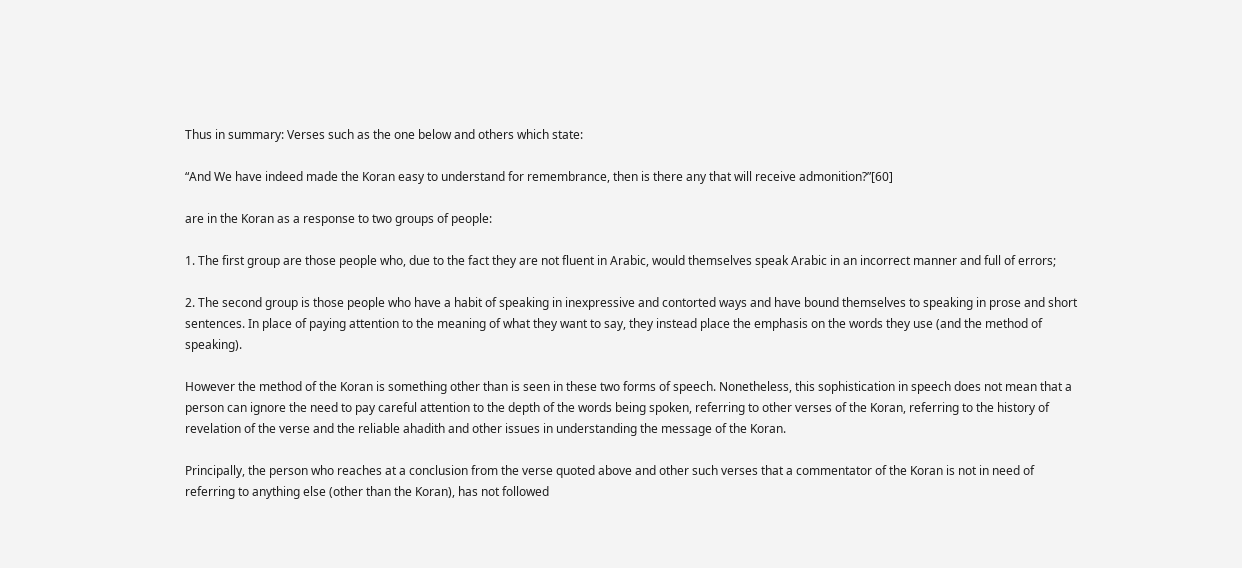Thus in summary: Verses such as the one below and others which state:

“And We have indeed made the Koran easy to understand for remembrance, then is there any that will receive admonition?”[60]

are in the Koran as a response to two groups of people:

1. The first group are those people who, due to the fact they are not fluent in Arabic, would themselves speak Arabic in an incorrect manner and full of errors;

2. The second group is those people who have a habit of speaking in inexpressive and contorted ways and have bound themselves to speaking in prose and short sentences. In place of paying attention to the meaning of what they want to say, they instead place the emphasis on the words they use (and the method of speaking).

However the method of the Koran is something other than is seen in these two forms of speech. Nonetheless, this sophistication in speech does not mean that a person can ignore the need to pay careful attention to the depth of the words being spoken, referring to other verses of the Koran, referring to the history of revelation of the verse and the reliable ahadith and other issues in understanding the message of the Koran.

Principally, the person who reaches at a conclusion from the verse quoted above and other such verses that a commentator of the Koran is not in need of referring to anything else (other than the Koran), has not followed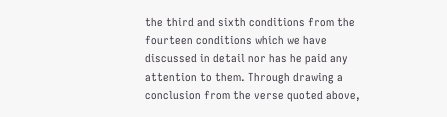the third and sixth conditions from the fourteen conditions which we have discussed in detail nor has he paid any attention to them. Through drawing a conclusion from the verse quoted above,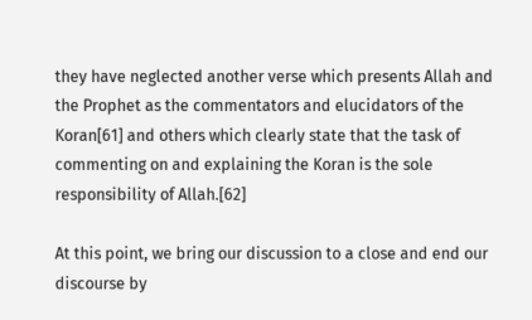they have neglected another verse which presents Allah and the Prophet as the commentators and elucidators of the Koran[61] and others which clearly state that the task of commenting on and explaining the Koran is the sole responsibility of Allah.[62]

At this point, we bring our discussion to a close and end our discourse by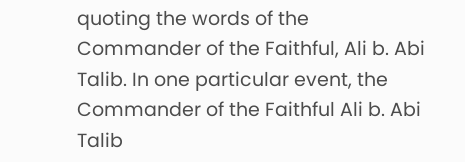quoting the words of the Commander of the Faithful, Ali b. Abi Talib. In one particular event, the Commander of the Faithful Ali b. Abi Talib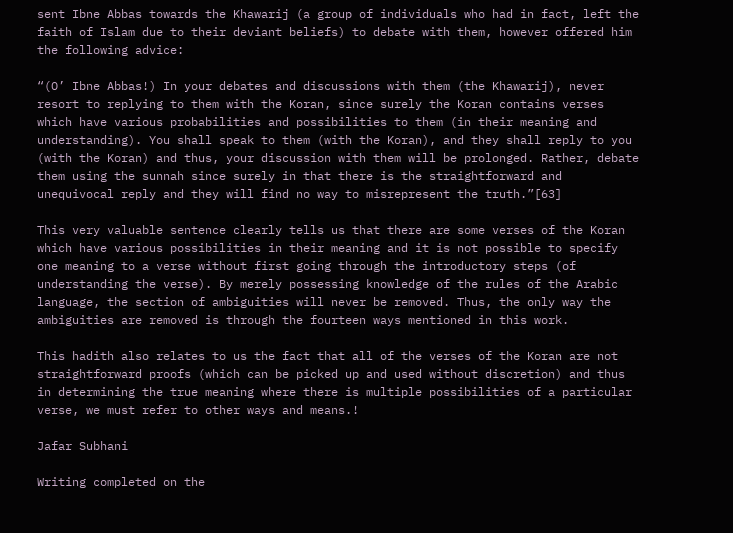sent Ibne Abbas towards the Khawarij (a group of individuals who had in fact, left the faith of Islam due to their deviant beliefs) to debate with them, however offered him the following advice:

“(O’ Ibne Abbas!) In your debates and discussions with them (the Khawarij), never resort to replying to them with the Koran, since surely the Koran contains verses which have various probabilities and possibilities to them (in their meaning and understanding). You shall speak to them (with the Koran), and they shall reply to you (with the Koran) and thus, your discussion with them will be prolonged. Rather, debate them using the sunnah since surely in that there is the straightforward and unequivocal reply and they will find no way to misrepresent the truth.”[63]

This very valuable sentence clearly tells us that there are some verses of the Koran which have various possibilities in their meaning and it is not possible to specify one meaning to a verse without first going through the introductory steps (of understanding the verse). By merely possessing knowledge of the rules of the Arabic language, the section of ambiguities will never be removed. Thus, the only way the ambiguities are removed is through the fourteen ways mentioned in this work.

This hadith also relates to us the fact that all of the verses of the Koran are not straightforward proofs (which can be picked up and used without discretion) and thus in determining the true meaning where there is multiple possibilities of a particular verse, we must refer to other ways and means.!

Jafar Subhani

Writing completed on the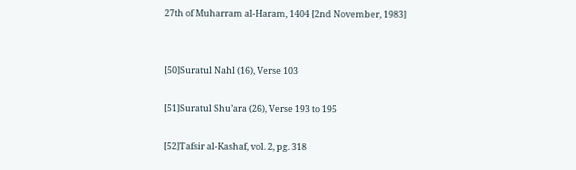27th of Muharram al-Haram, 1404 [2nd November, 1983]


[50]Suratul Nahl (16), Verse 103

[51]Suratul Shu’ara (26), Verse 193 to 195

[52]Tafsir al-Kashaf, vol. 2, pg. 318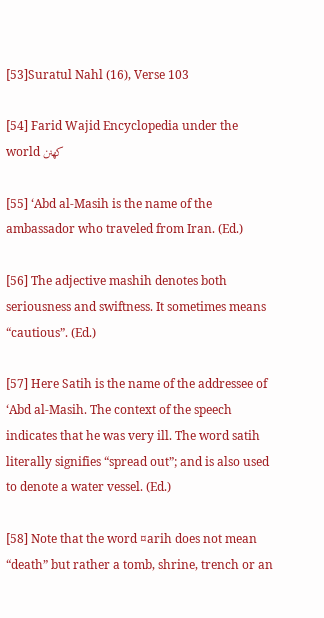[53]Suratul Nahl (16), Verse 103

[54] Farid Wajid Encyclopedia under the world كهنن

[55] ‘Abd al-Masih is the name of the ambassador who traveled from Iran. (Ed.)

[56] The adjective mashih denotes both seriousness and swiftness. It sometimes means “cautious”. (Ed.)

[57] Here Satih is the name of the addressee of ‘Abd al-Masih. The context of the speech indicates that he was very ill. The word satih literally signifies “spread out”; and is also used to denote a water vessel. (Ed.)

[58] Note that the word ¤arih does not mean “death” but rather a tomb, shrine, trench or an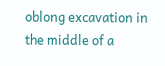oblong excavation in the middle of a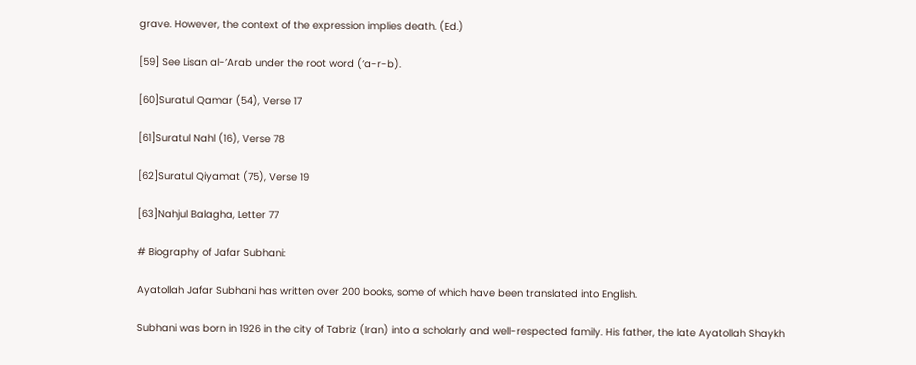grave. However, the context of the expression implies death. (Ed.)

[59] See Lisan al-’Arab under the root word (‘a-r-b).

[60]Suratul Qamar (54), Verse 17

[61]Suratul Nahl (16), Verse 78

[62]Suratul Qiyamat (75), Verse 19

[63]Nahjul Balagha, Letter 77

# Biography of Jafar Subhani:

Ayatollah Jafar Subhani has written over 200 books, some of which have been translated into English.

Subhani was born in 1926 in the city of Tabriz (Iran) into a scholarly and well-respected family. His father, the late Ayatollah Shaykh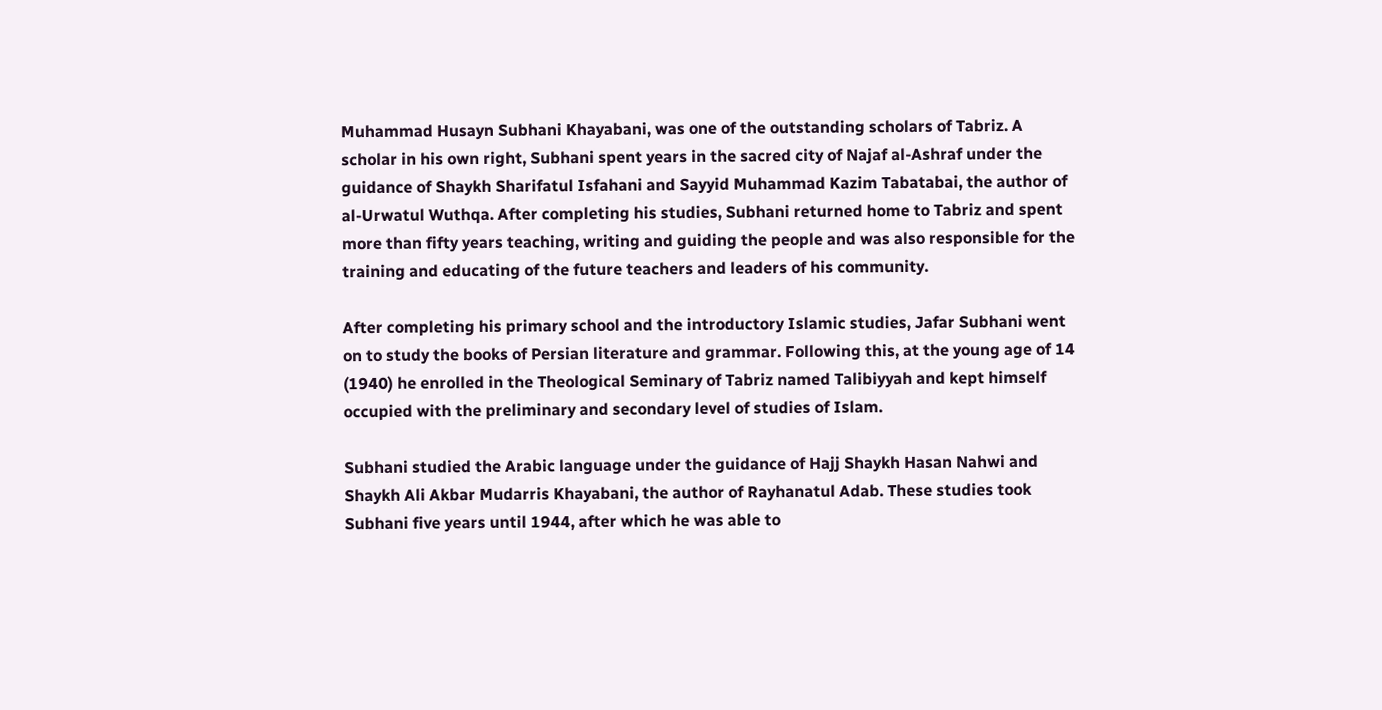Muhammad Husayn Subhani Khayabani, was one of the outstanding scholars of Tabriz. A scholar in his own right, Subhani spent years in the sacred city of Najaf al-Ashraf under the guidance of Shaykh Sharifatul Isfahani and Sayyid Muhammad Kazim Tabatabai, the author of al-Urwatul Wuthqa. After completing his studies, Subhani returned home to Tabriz and spent more than fifty years teaching, writing and guiding the people and was also responsible for the training and educating of the future teachers and leaders of his community.

After completing his primary school and the introductory Islamic studies, Jafar Subhani went on to study the books of Persian literature and grammar. Following this, at the young age of 14 (1940) he enrolled in the Theological Seminary of Tabriz named Talibiyyah and kept himself occupied with the preliminary and secondary level of studies of Islam.

Subhani studied the Arabic language under the guidance of Hajj Shaykh Hasan Nahwi and Shaykh Ali Akbar Mudarris Khayabani, the author of Rayhanatul Adab. These studies took Subhani five years until 1944, after which he was able to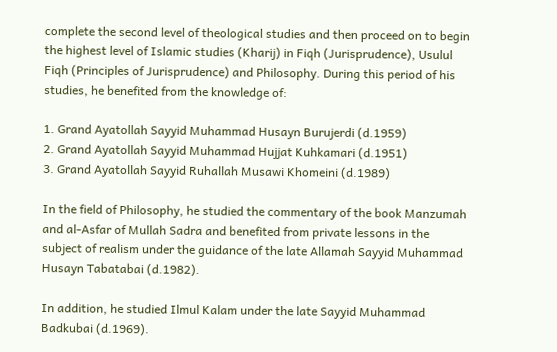complete the second level of theological studies and then proceed on to begin the highest level of Islamic studies (Kharij) in Fiqh (Jurisprudence), Usulul Fiqh (Principles of Jurisprudence) and Philosophy. During this period of his studies, he benefited from the knowledge of:

1. Grand Ayatollah Sayyid Muhammad Husayn Burujerdi (d.1959)
2. Grand Ayatollah Sayyid Muhammad Hujjat Kuhkamari (d.1951)
3. Grand Ayatollah Sayyid Ruhallah Musawi Khomeini (d.1989)

In the field of Philosophy, he studied the commentary of the book Manzumah and al-Asfar of Mullah Sadra and benefited from private lessons in the subject of realism under the guidance of the late Allamah Sayyid Muhammad Husayn Tabatabai (d.1982).

In addition, he studied Ilmul Kalam under the late Sayyid Muhammad Badkubai (d.1969).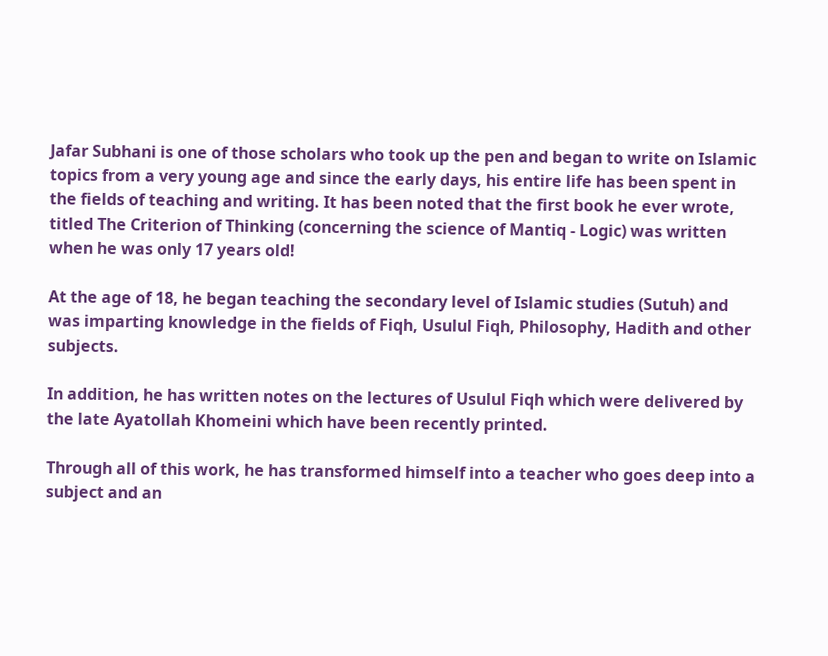Jafar Subhani is one of those scholars who took up the pen and began to write on Islamic topics from a very young age and since the early days, his entire life has been spent in the fields of teaching and writing. It has been noted that the first book he ever wrote, titled The Criterion of Thinking (concerning the science of Mantiq - Logic) was written when he was only 17 years old!

At the age of 18, he began teaching the secondary level of Islamic studies (Sutuh) and was imparting knowledge in the fields of Fiqh, Usulul Fiqh, Philosophy, Hadith and other subjects.

In addition, he has written notes on the lectures of Usulul Fiqh which were delivered by the late Ayatollah Khomeini which have been recently printed.

Through all of this work, he has transformed himself into a teacher who goes deep into a subject and an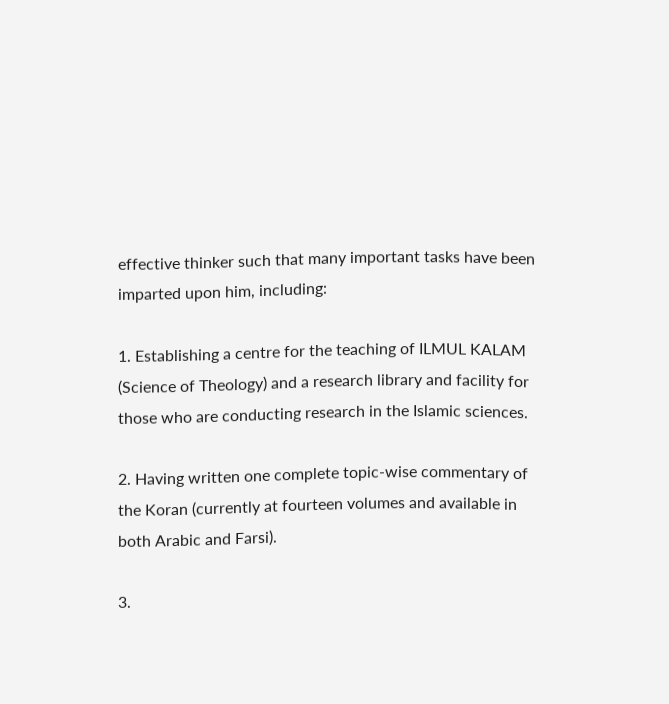effective thinker such that many important tasks have been imparted upon him, including:

1. Establishing a centre for the teaching of ILMUL KALAM (Science of Theology) and a research library and facility for those who are conducting research in the Islamic sciences.

2. Having written one complete topic-wise commentary of the Koran (currently at fourteen volumes and available in both Arabic and Farsi).

3.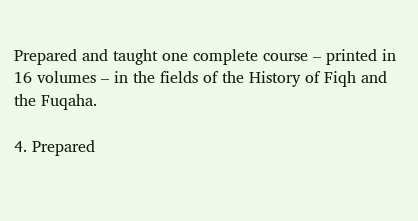Prepared and taught one complete course – printed in 16 volumes – in the fields of the History of Fiqh and the Fuqaha.

4. Prepared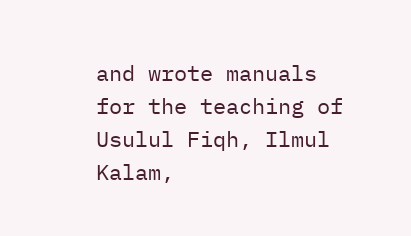and wrote manuals for the teaching of Usulul Fiqh, Ilmul Kalam,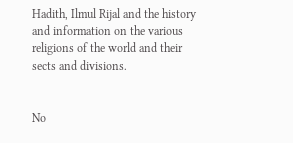Hadith, Ilmul Rijal and the history and information on the various religions of the world and their sects and divisions.


No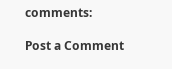comments:

Post a Comment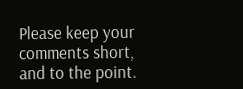Please keep your comments short, and to the point.